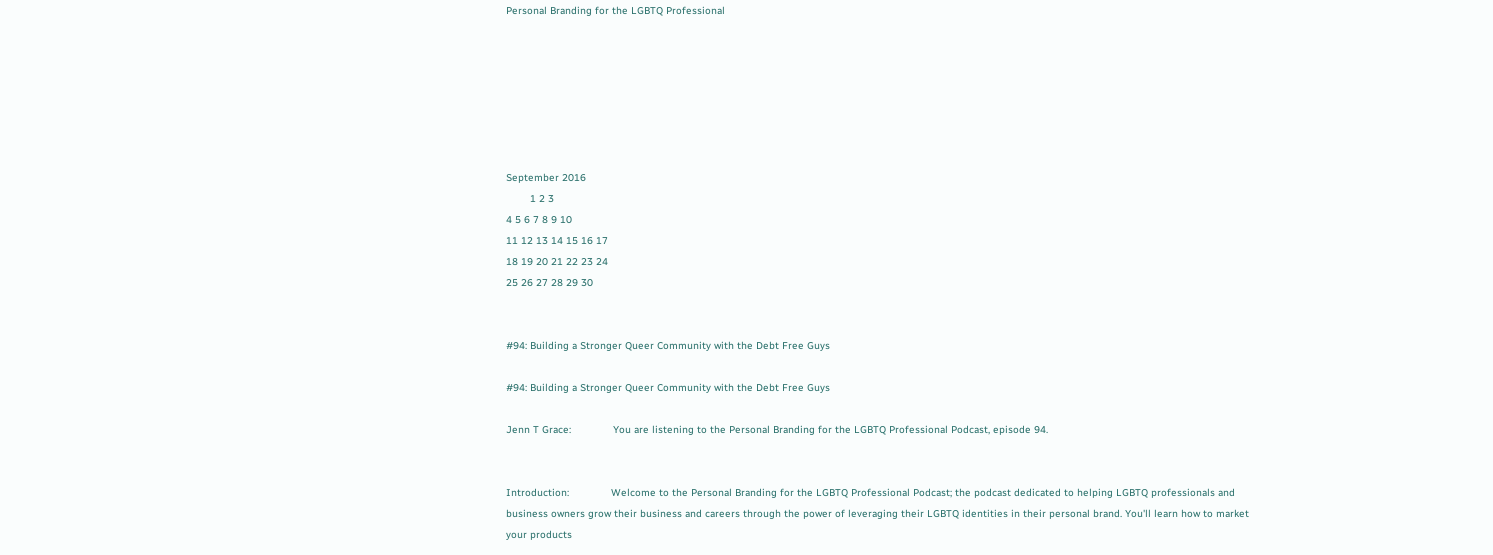Personal Branding for the LGBTQ Professional







September 2016
        1 2 3
4 5 6 7 8 9 10
11 12 13 14 15 16 17
18 19 20 21 22 23 24
25 26 27 28 29 30


#94: Building a Stronger Queer Community with the Debt Free Guys

#94: Building a Stronger Queer Community with the Debt Free Guys

Jenn T Grace:              You are listening to the Personal Branding for the LGBTQ Professional Podcast, episode 94.


Introduction:              Welcome to the Personal Branding for the LGBTQ Professional Podcast; the podcast dedicated to helping LGBTQ professionals and business owners grow their business and careers through the power of leveraging their LGBTQ identities in their personal brand. You'll learn how to market your products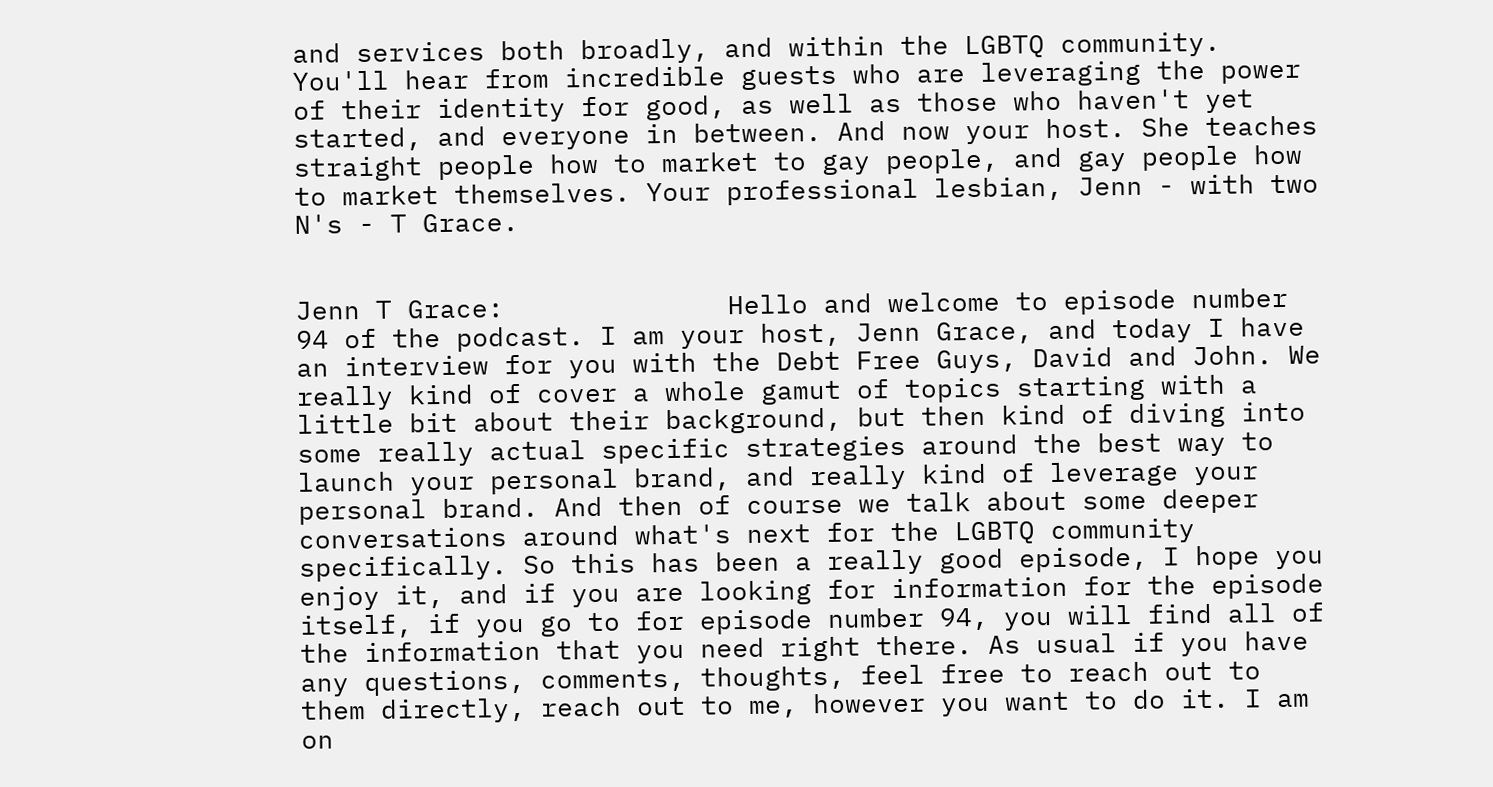and services both broadly, and within the LGBTQ community. You'll hear from incredible guests who are leveraging the power of their identity for good, as well as those who haven't yet started, and everyone in between. And now your host. She teaches straight people how to market to gay people, and gay people how to market themselves. Your professional lesbian, Jenn - with two N's - T Grace.


Jenn T Grace:              Hello and welcome to episode number 94 of the podcast. I am your host, Jenn Grace, and today I have an interview for you with the Debt Free Guys, David and John. We really kind of cover a whole gamut of topics starting with a little bit about their background, but then kind of diving into some really actual specific strategies around the best way to launch your personal brand, and really kind of leverage your personal brand. And then of course we talk about some deeper conversations around what's next for the LGBTQ community specifically. So this has been a really good episode, I hope you enjoy it, and if you are looking for information for the episode itself, if you go to for episode number 94, you will find all of the information that you need right there. As usual if you have any questions, comments, thoughts, feel free to reach out to them directly, reach out to me, however you want to do it. I am on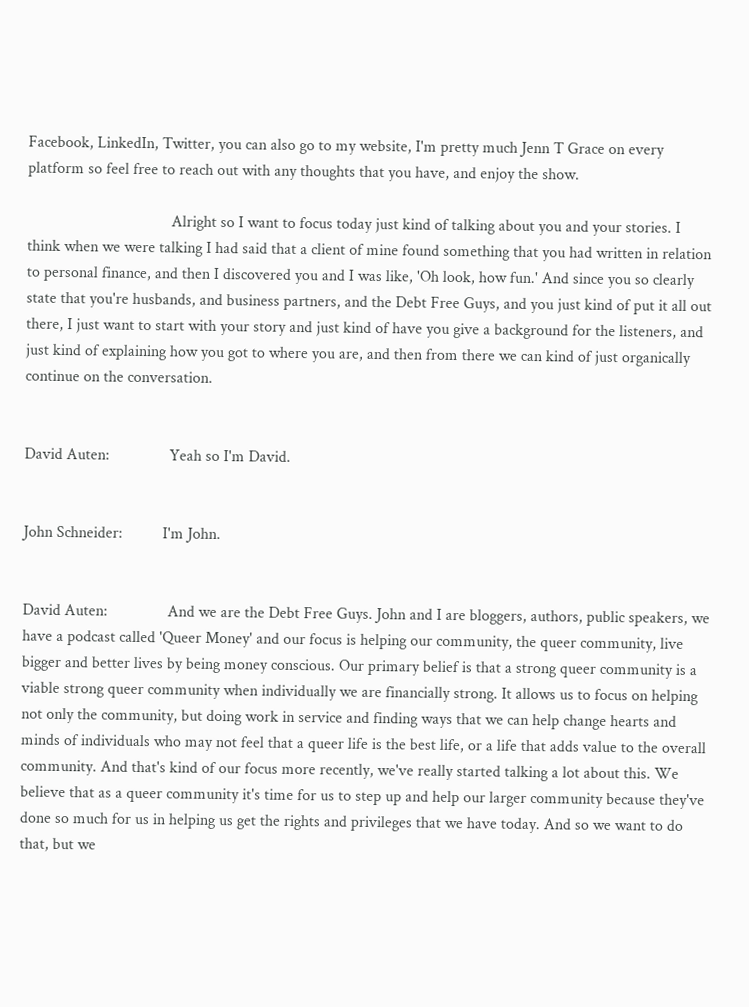Facebook, LinkedIn, Twitter, you can also go to my website, I'm pretty much Jenn T Grace on every platform so feel free to reach out with any thoughts that you have, and enjoy the show.

                                    Alright so I want to focus today just kind of talking about you and your stories. I think when we were talking I had said that a client of mine found something that you had written in relation to personal finance, and then I discovered you and I was like, 'Oh look, how fun.' And since you so clearly state that you're husbands, and business partners, and the Debt Free Guys, and you just kind of put it all out there, I just want to start with your story and just kind of have you give a background for the listeners, and just kind of explaining how you got to where you are, and then from there we can kind of just organically continue on the conversation.


David Auten:               Yeah so I'm David.


John Schneider:          I'm John.


David Auten:               And we are the Debt Free Guys. John and I are bloggers, authors, public speakers, we have a podcast called 'Queer Money' and our focus is helping our community, the queer community, live bigger and better lives by being money conscious. Our primary belief is that a strong queer community is a viable strong queer community when individually we are financially strong. It allows us to focus on helping not only the community, but doing work in service and finding ways that we can help change hearts and minds of individuals who may not feel that a queer life is the best life, or a life that adds value to the overall community. And that's kind of our focus more recently, we've really started talking a lot about this. We believe that as a queer community it's time for us to step up and help our larger community because they've done so much for us in helping us get the rights and privileges that we have today. And so we want to do that, but we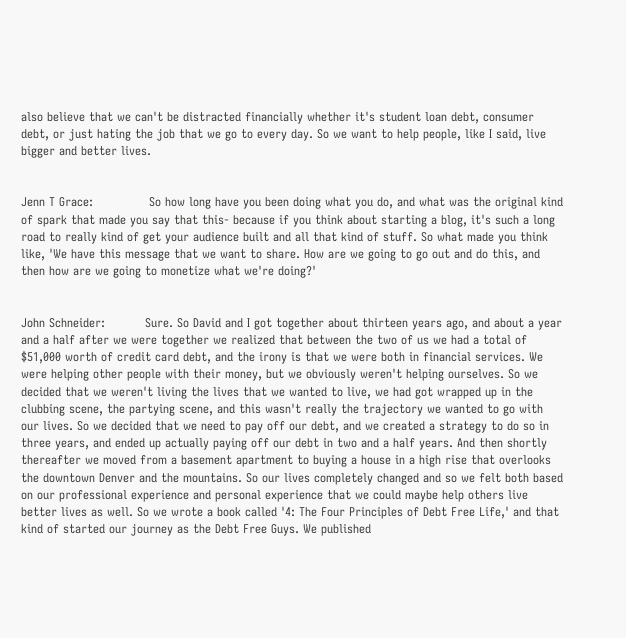also believe that we can't be distracted financially whether it's student loan debt, consumer debt, or just hating the job that we go to every day. So we want to help people, like I said, live bigger and better lives.


Jenn T Grace:              So how long have you been doing what you do, and what was the original kind of spark that made you say that this- because if you think about starting a blog, it's such a long road to really kind of get your audience built and all that kind of stuff. So what made you think like, 'We have this message that we want to share. How are we going to go out and do this, and then how are we going to monetize what we're doing?'


John Schneider:          Sure. So David and I got together about thirteen years ago, and about a year and a half after we were together we realized that between the two of us we had a total of $51,000 worth of credit card debt, and the irony is that we were both in financial services. We were helping other people with their money, but we obviously weren't helping ourselves. So we decided that we weren't living the lives that we wanted to live, we had got wrapped up in the clubbing scene, the partying scene, and this wasn't really the trajectory we wanted to go with our lives. So we decided that we need to pay off our debt, and we created a strategy to do so in three years, and ended up actually paying off our debt in two and a half years. And then shortly thereafter we moved from a basement apartment to buying a house in a high rise that overlooks the downtown Denver and the mountains. So our lives completely changed and so we felt both based on our professional experience and personal experience that we could maybe help others live better lives as well. So we wrote a book called '4: The Four Principles of Debt Free Life,' and that kind of started our journey as the Debt Free Guys. We published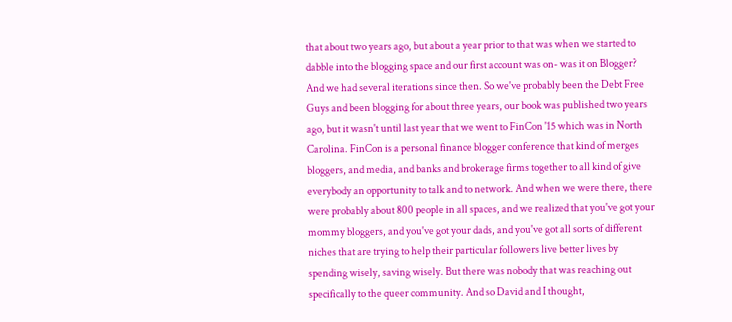that about two years ago, but about a year prior to that was when we started to dabble into the blogging space and our first account was on- was it on Blogger? And we had several iterations since then. So we've probably been the Debt Free Guys and been blogging for about three years, our book was published two years ago, but it wasn't until last year that we went to FinCon '15 which was in North Carolina. FinCon is a personal finance blogger conference that kind of merges bloggers, and media, and banks and brokerage firms together to all kind of give everybody an opportunity to talk and to network. And when we were there, there were probably about 800 people in all spaces, and we realized that you've got your mommy bloggers, and you've got your dads, and you've got all sorts of different niches that are trying to help their particular followers live better lives by spending wisely, saving wisely. But there was nobody that was reaching out specifically to the queer community. And so David and I thought,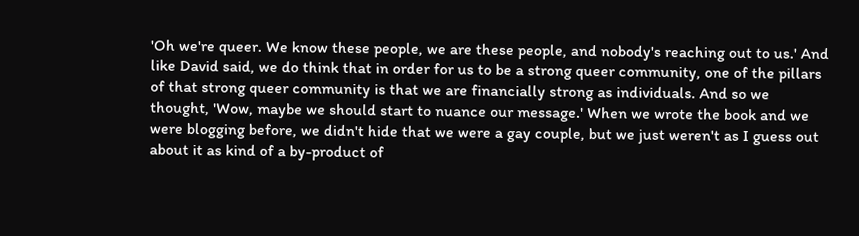'Oh we're queer. We know these people, we are these people, and nobody's reaching out to us.' And like David said, we do think that in order for us to be a strong queer community, one of the pillars of that strong queer community is that we are financially strong as individuals. And so we thought, 'Wow, maybe we should start to nuance our message.' When we wrote the book and we were blogging before, we didn't hide that we were a gay couple, but we just weren't as I guess out about it as kind of a by-product of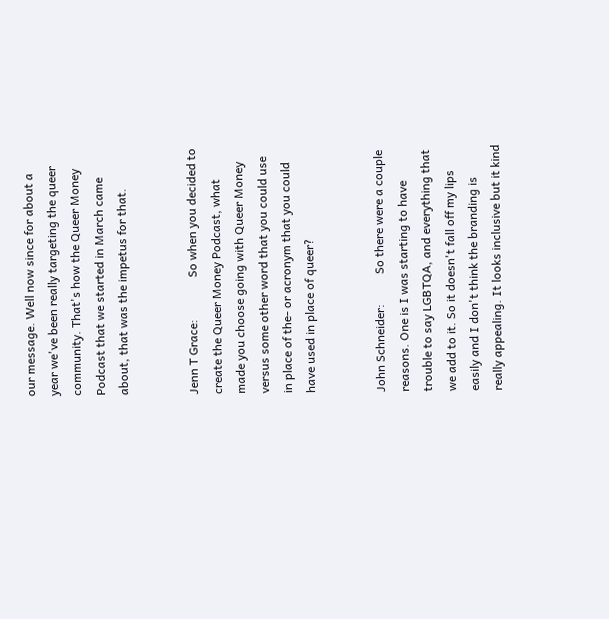our message. Well now since for about a year we've been really targeting the queer community. That's how the Queer Money Podcast that we started in March came about, that was the impetus for that.


Jenn T Grace:              So when you decided to create the Queer Money Podcast, what made you choose going with Queer Money versus some other word that you could use in place of the- or acronym that you could have used in place of queer?


John Schneider:          So there were a couple reasons. One is I was starting to have trouble to say LGBTQA, and everything that we add to it. So it doesn't fall off my lips easily and I don't think the branding is really appealing. It looks inclusive but it kind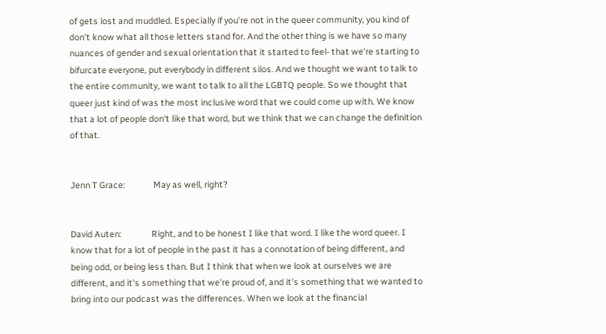of gets lost and muddled. Especially if you're not in the queer community, you kind of don't know what all those letters stand for. And the other thing is we have so many nuances of gender and sexual orientation that it started to feel- that we're starting to bifurcate everyone, put everybody in different silos. And we thought we want to talk to the entire community, we want to talk to all the LGBTQ people. So we thought that queer just kind of was the most inclusive word that we could come up with. We know that a lot of people don't like that word, but we think that we can change the definition of that.


Jenn T Grace:              May as well, right?


David Auten:               Right, and to be honest I like that word. I like the word queer. I know that for a lot of people in the past it has a connotation of being different, and being odd, or being less than. But I think that when we look at ourselves we are different, and it's something that we're proud of, and it's something that we wanted to bring into our podcast was the differences. When we look at the financial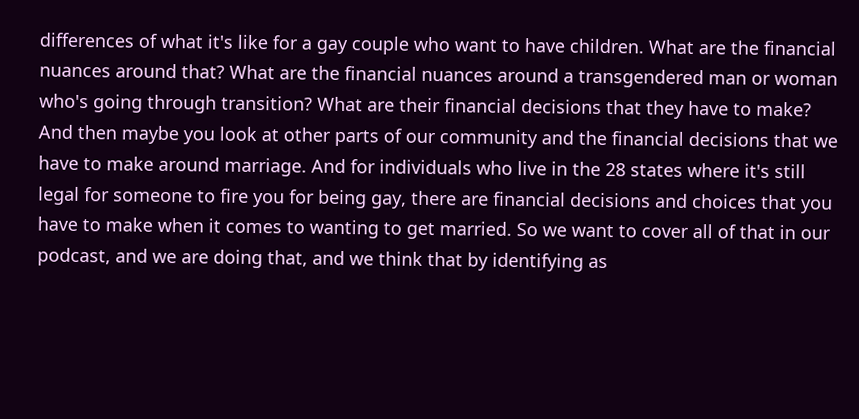differences of what it's like for a gay couple who want to have children. What are the financial nuances around that? What are the financial nuances around a transgendered man or woman who's going through transition? What are their financial decisions that they have to make? And then maybe you look at other parts of our community and the financial decisions that we have to make around marriage. And for individuals who live in the 28 states where it's still legal for someone to fire you for being gay, there are financial decisions and choices that you have to make when it comes to wanting to get married. So we want to cover all of that in our podcast, and we are doing that, and we think that by identifying as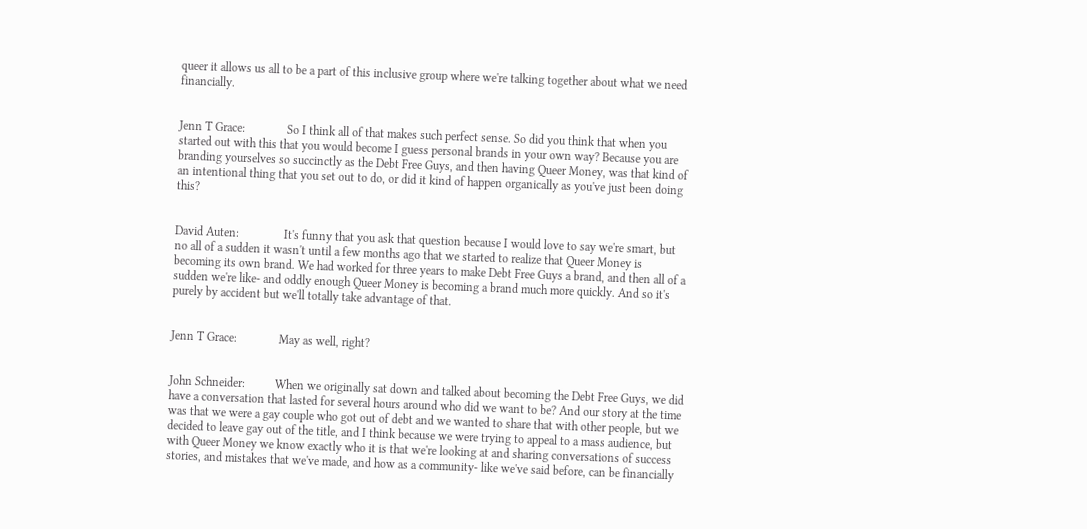queer it allows us all to be a part of this inclusive group where we're talking together about what we need financially.


Jenn T Grace:              So I think all of that makes such perfect sense. So did you think that when you started out with this that you would become I guess personal brands in your own way? Because you are branding yourselves so succinctly as the Debt Free Guys, and then having Queer Money, was that kind of an intentional thing that you set out to do, or did it kind of happen organically as you've just been doing this?


David Auten:               It's funny that you ask that question because I would love to say we're smart, but no all of a sudden it wasn't until a few months ago that we started to realize that Queer Money is becoming its own brand. We had worked for three years to make Debt Free Guys a brand, and then all of a sudden we're like- and oddly enough Queer Money is becoming a brand much more quickly. And so it's purely by accident but we'll totally take advantage of that.


Jenn T Grace:              May as well, right?


John Schneider:          When we originally sat down and talked about becoming the Debt Free Guys, we did have a conversation that lasted for several hours around who did we want to be? And our story at the time was that we were a gay couple who got out of debt and we wanted to share that with other people, but we decided to leave gay out of the title, and I think because we were trying to appeal to a mass audience, but with Queer Money we know exactly who it is that we're looking at and sharing conversations of success stories, and mistakes that we've made, and how as a community- like we've said before, can be financially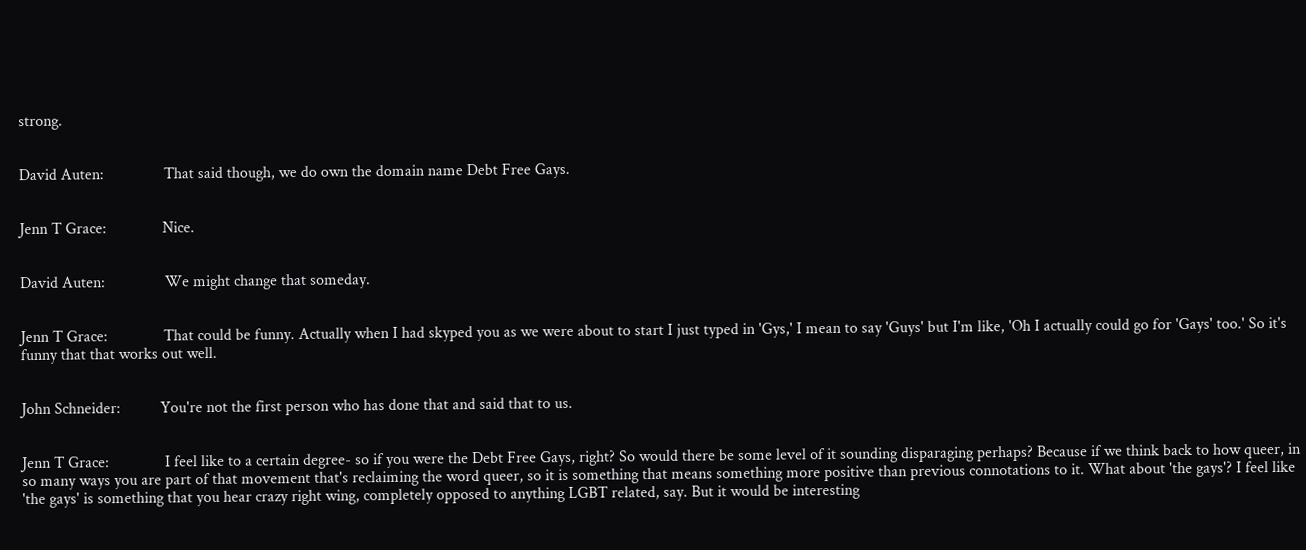strong.


David Auten:               That said though, we do own the domain name Debt Free Gays.


Jenn T Grace:              Nice.


David Auten:               We might change that someday.


Jenn T Grace:              That could be funny. Actually when I had skyped you as we were about to start I just typed in 'Gys,' I mean to say 'Guys' but I'm like, 'Oh I actually could go for 'Gays' too.' So it's funny that that works out well.


John Schneider:          You're not the first person who has done that and said that to us.


Jenn T Grace:              I feel like to a certain degree- so if you were the Debt Free Gays, right? So would there be some level of it sounding disparaging perhaps? Because if we think back to how queer, in so many ways you are part of that movement that's reclaiming the word queer, so it is something that means something more positive than previous connotations to it. What about 'the gays'? I feel like 'the gays' is something that you hear crazy right wing, completely opposed to anything LGBT related, say. But it would be interesting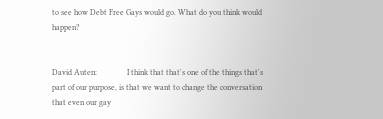to see how Debt Free Gays would go. What do you think would happen?


David Auten:               I think that that's one of the things that's part of our purpose, is that we want to change the conversation that even our gay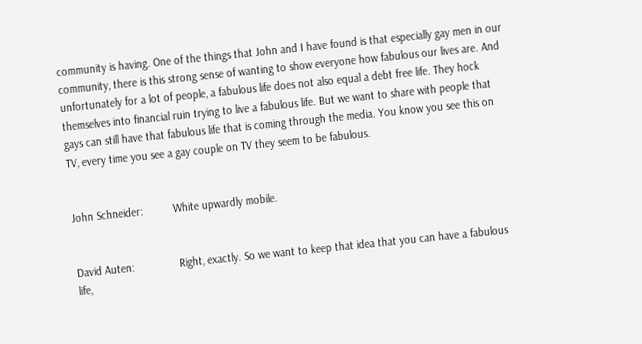community is having. One of the things that John and I have found is that especially gay men in our community, there is this strong sense of wanting to show everyone how fabulous our lives are. And unfortunately for a lot of people, a fabulous life does not also equal a debt free life. They hock themselves into financial ruin trying to live a fabulous life. But we want to share with people that gays can still have that fabulous life that is coming through the media. You know you see this on TV, every time you see a gay couple on TV they seem to be fabulous.


John Schneider:          White upwardly mobile.


David Auten:               Right, exactly. So we want to keep that idea that you can have a fabulous life,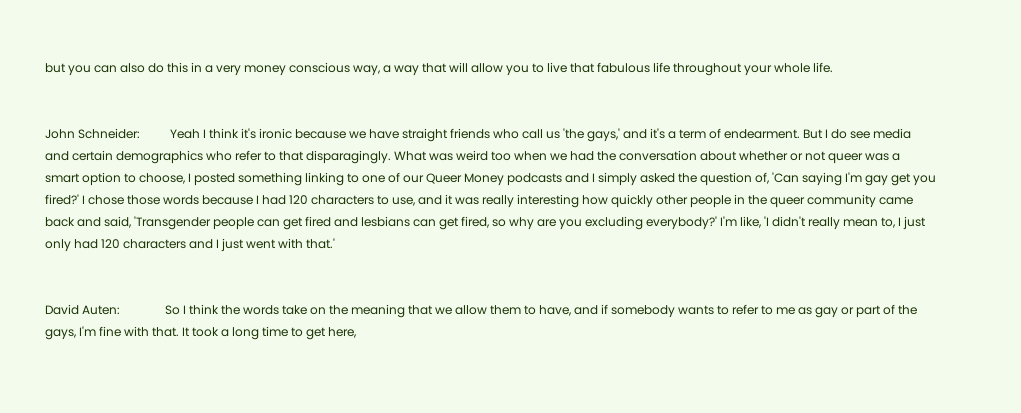but you can also do this in a very money conscious way, a way that will allow you to live that fabulous life throughout your whole life.


John Schneider:          Yeah I think it's ironic because we have straight friends who call us 'the gays,' and it's a term of endearment. But I do see media and certain demographics who refer to that disparagingly. What was weird too when we had the conversation about whether or not queer was a smart option to choose, I posted something linking to one of our Queer Money podcasts and I simply asked the question of, 'Can saying I'm gay get you fired?' I chose those words because I had 120 characters to use, and it was really interesting how quickly other people in the queer community came back and said, 'Transgender people can get fired and lesbians can get fired, so why are you excluding everybody?' I'm like, 'I didn't really mean to, I just only had 120 characters and I just went with that.'


David Auten:               So I think the words take on the meaning that we allow them to have, and if somebody wants to refer to me as gay or part of the gays, I'm fine with that. It took a long time to get here,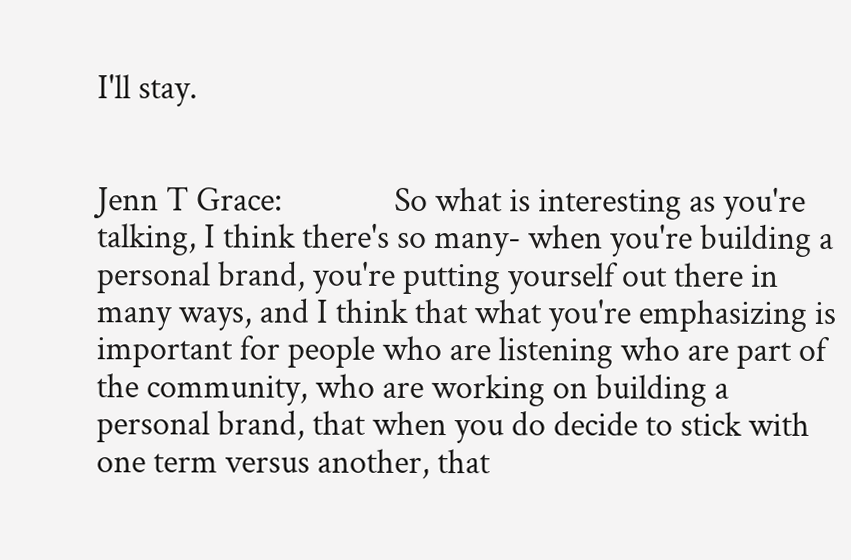I'll stay.


Jenn T Grace:              So what is interesting as you're talking, I think there's so many- when you're building a personal brand, you're putting yourself out there in many ways, and I think that what you're emphasizing is important for people who are listening who are part of the community, who are working on building a personal brand, that when you do decide to stick with one term versus another, that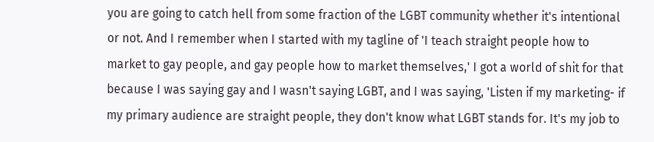you are going to catch hell from some fraction of the LGBT community whether it's intentional or not. And I remember when I started with my tagline of 'I teach straight people how to market to gay people, and gay people how to market themselves,' I got a world of shit for that because I was saying gay and I wasn't saying LGBT, and I was saying, 'Listen if my marketing- if my primary audience are straight people, they don't know what LGBT stands for. It's my job to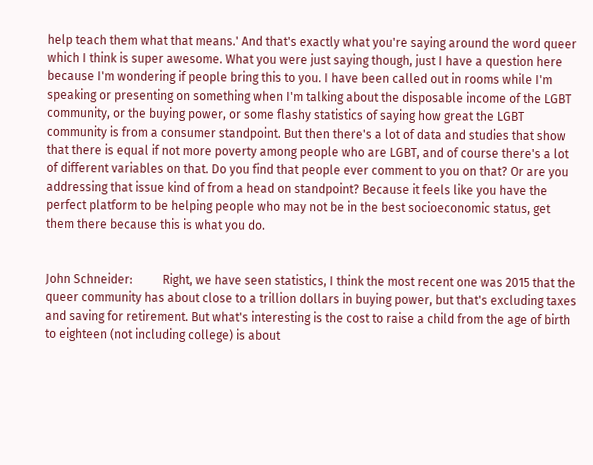help teach them what that means.' And that's exactly what you're saying around the word queer which I think is super awesome. What you were just saying though, just I have a question here because I'm wondering if people bring this to you. I have been called out in rooms while I'm speaking or presenting on something when I'm talking about the disposable income of the LGBT community, or the buying power, or some flashy statistics of saying how great the LGBT community is from a consumer standpoint. But then there's a lot of data and studies that show that there is equal if not more poverty among people who are LGBT, and of course there's a lot of different variables on that. Do you find that people ever comment to you on that? Or are you addressing that issue kind of from a head on standpoint? Because it feels like you have the perfect platform to be helping people who may not be in the best socioeconomic status, get them there because this is what you do.


John Schneider:          Right, we have seen statistics, I think the most recent one was 2015 that the queer community has about close to a trillion dollars in buying power, but that's excluding taxes and saving for retirement. But what's interesting is the cost to raise a child from the age of birth to eighteen (not including college) is about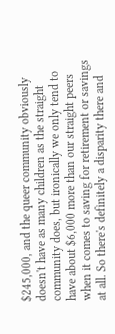$245,000, and the queer community obviously doesn't have as many children as the straight community does, but ironically we only tend to have about $6,000 more than our straight peers when it comes to saving for retirement or savings at all. So there's definitely a disparity there and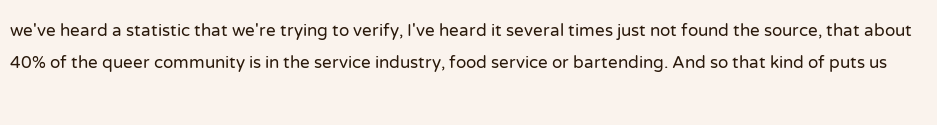we've heard a statistic that we're trying to verify, I've heard it several times just not found the source, that about 40% of the queer community is in the service industry, food service or bartending. And so that kind of puts us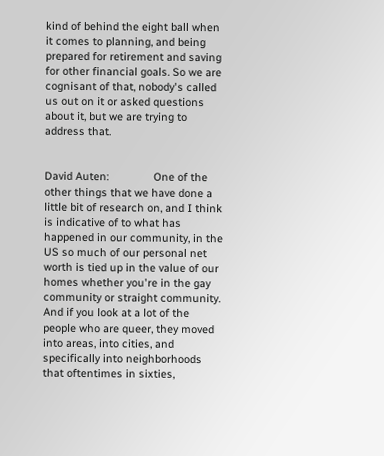kind of behind the eight ball when it comes to planning, and being prepared for retirement and saving for other financial goals. So we are cognisant of that, nobody's called us out on it or asked questions about it, but we are trying to address that.


David Auten:               One of the other things that we have done a little bit of research on, and I think is indicative of to what has happened in our community, in the US so much of our personal net worth is tied up in the value of our homes whether you're in the gay community or straight community. And if you look at a lot of the people who are queer, they moved into areas, into cities, and specifically into neighborhoods that oftentimes in sixties,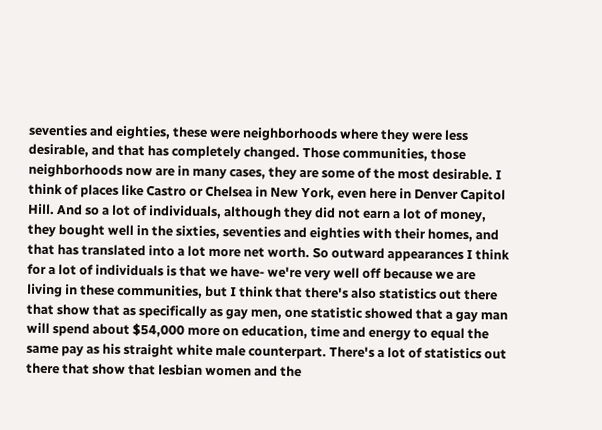seventies and eighties, these were neighborhoods where they were less desirable, and that has completely changed. Those communities, those neighborhoods now are in many cases, they are some of the most desirable. I think of places like Castro or Chelsea in New York, even here in Denver Capitol Hill. And so a lot of individuals, although they did not earn a lot of money, they bought well in the sixties, seventies and eighties with their homes, and that has translated into a lot more net worth. So outward appearances I think for a lot of individuals is that we have- we're very well off because we are living in these communities, but I think that there's also statistics out there that show that as specifically as gay men, one statistic showed that a gay man will spend about $54,000 more on education, time and energy to equal the same pay as his straight white male counterpart. There's a lot of statistics out there that show that lesbian women and the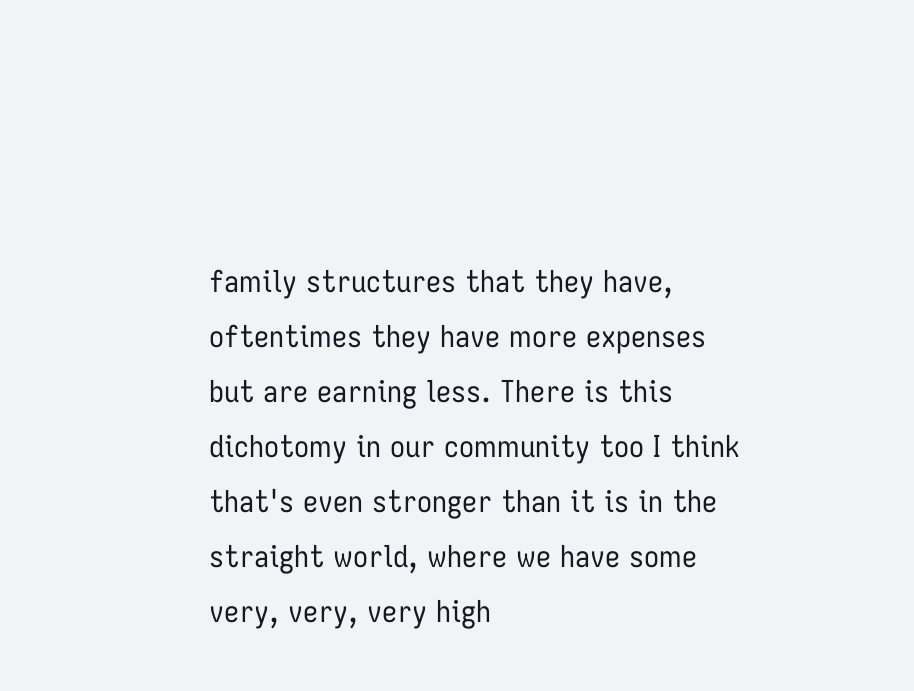family structures that they have, oftentimes they have more expenses but are earning less. There is this dichotomy in our community too I think that's even stronger than it is in the straight world, where we have some very, very, very high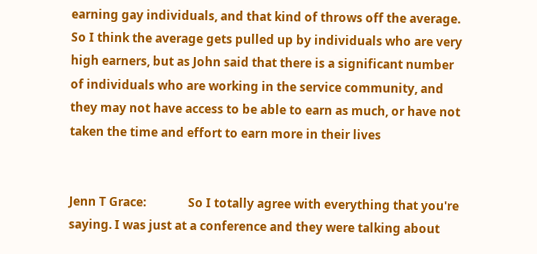earning gay individuals, and that kind of throws off the average. So I think the average gets pulled up by individuals who are very high earners, but as John said that there is a significant number of individuals who are working in the service community, and they may not have access to be able to earn as much, or have not taken the time and effort to earn more in their lives


Jenn T Grace:              So I totally agree with everything that you're saying. I was just at a conference and they were talking about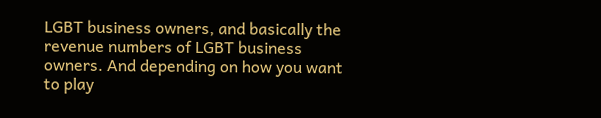LGBT business owners, and basically the revenue numbers of LGBT business owners. And depending on how you want to play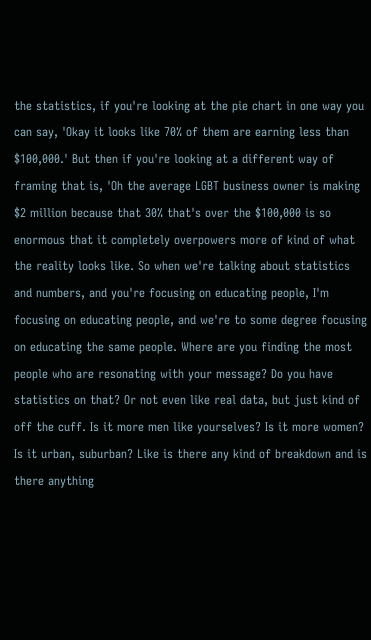the statistics, if you're looking at the pie chart in one way you can say, 'Okay it looks like 70% of them are earning less than $100,000.' But then if you're looking at a different way of framing that is, 'Oh the average LGBT business owner is making $2 million because that 30% that's over the $100,000 is so enormous that it completely overpowers more of kind of what the reality looks like. So when we're talking about statistics and numbers, and you're focusing on educating people, I'm focusing on educating people, and we're to some degree focusing on educating the same people. Where are you finding the most people who are resonating with your message? Do you have statistics on that? Or not even like real data, but just kind of off the cuff. Is it more men like yourselves? Is it more women? Is it urban, suburban? Like is there any kind of breakdown and is there anything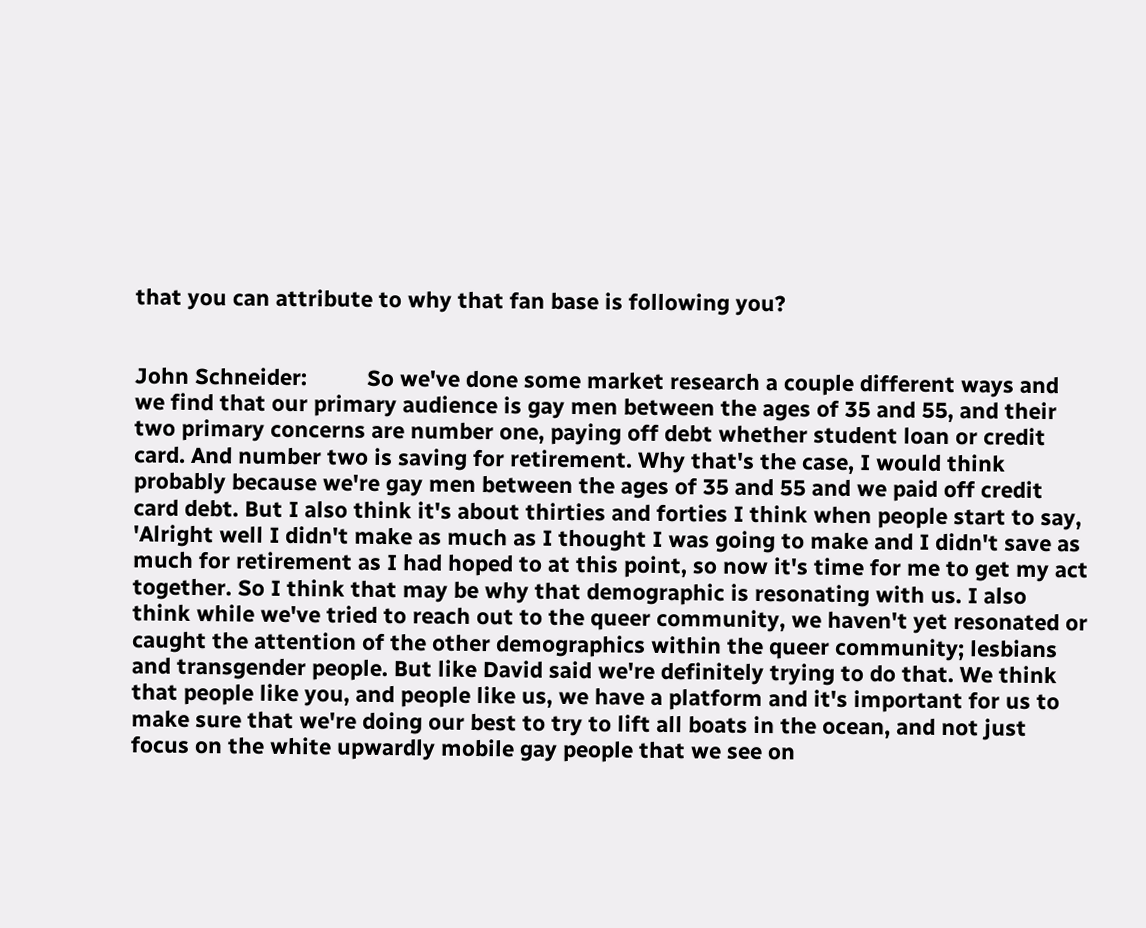that you can attribute to why that fan base is following you?


John Schneider:          So we've done some market research a couple different ways and we find that our primary audience is gay men between the ages of 35 and 55, and their two primary concerns are number one, paying off debt whether student loan or credit card. And number two is saving for retirement. Why that's the case, I would think probably because we're gay men between the ages of 35 and 55 and we paid off credit card debt. But I also think it's about thirties and forties I think when people start to say, 'Alright well I didn't make as much as I thought I was going to make and I didn't save as much for retirement as I had hoped to at this point, so now it's time for me to get my act together. So I think that may be why that demographic is resonating with us. I also think while we've tried to reach out to the queer community, we haven't yet resonated or caught the attention of the other demographics within the queer community; lesbians and transgender people. But like David said we're definitely trying to do that. We think that people like you, and people like us, we have a platform and it's important for us to make sure that we're doing our best to try to lift all boats in the ocean, and not just focus on the white upwardly mobile gay people that we see on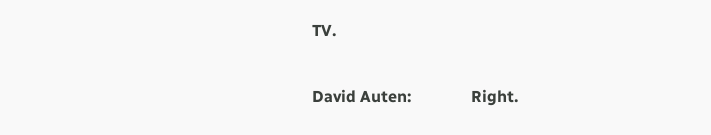TV.


David Auten:               Right.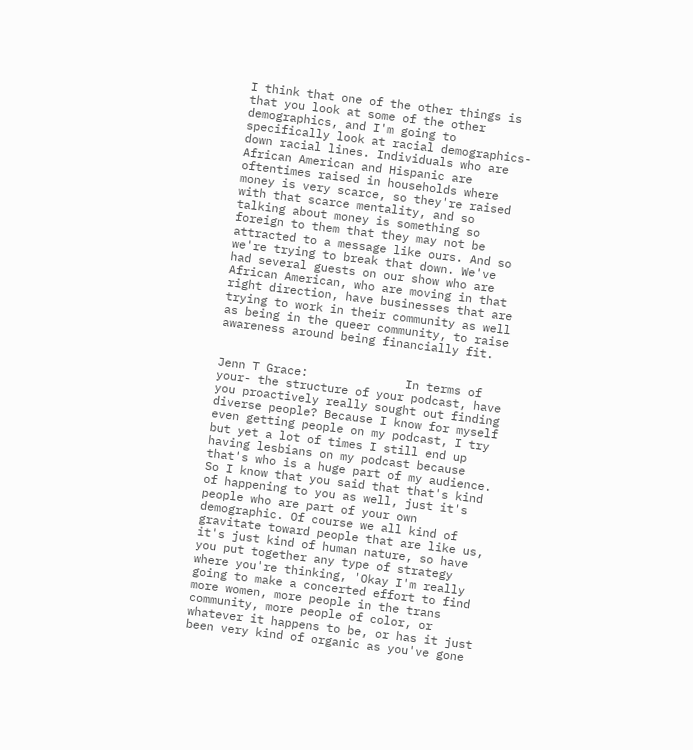I think that one of the other things is that you look at some of the other demographics, and I'm going to specifically look at racial demographics- down racial lines. Individuals who are African American and Hispanic are oftentimes raised in households where money is very scarce, so they're raised with that scarce mentality, and so talking about money is something so foreign to them that they may not be attracted to a message like ours. And so we're trying to break that down. We've had several guests on our show who are African American, who are moving in that right direction, have businesses that are trying to work in their community as well as being in the queer community, to raise awareness around being financially fit.


Jenn T Grace:              In terms of your- the structure of your podcast, have you proactively really sought out finding diverse people? Because I know for myself even getting people on my podcast, I try but yet a lot of times I still end up having lesbians on my podcast because that's who is a huge part of my audience. So I know that you said that that's kind of happening to you as well, just it's people who are part of your own demographic. Of course we all kind of gravitate toward people that are like us, it's just kind of human nature, so have you put together any type of strategy where you're thinking, 'Okay I'm really going to make a concerted effort to find more women, more people in the trans community, more people of color, or whatever it happens to be, or has it just been very kind of organic as you've gone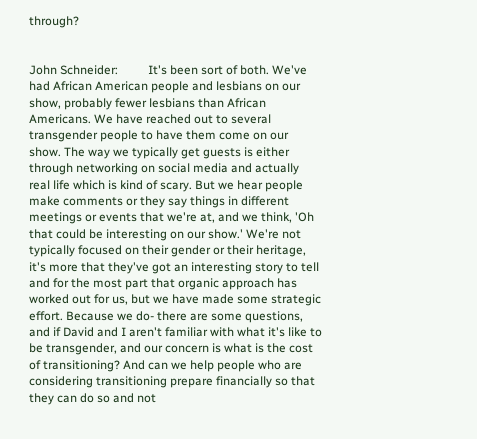through?


John Schneider:          It's been sort of both. We've had African American people and lesbians on our show, probably fewer lesbians than African Americans. We have reached out to several transgender people to have them come on our show. The way we typically get guests is either through networking on social media and actually real life which is kind of scary. But we hear people make comments or they say things in different meetings or events that we're at, and we think, 'Oh that could be interesting on our show.' We're not typically focused on their gender or their heritage, it's more that they've got an interesting story to tell and for the most part that organic approach has worked out for us, but we have made some strategic effort. Because we do- there are some questions, and if David and I aren't familiar with what it's like to be transgender, and our concern is what is the cost of transitioning? And can we help people who are considering transitioning prepare financially so that they can do so and not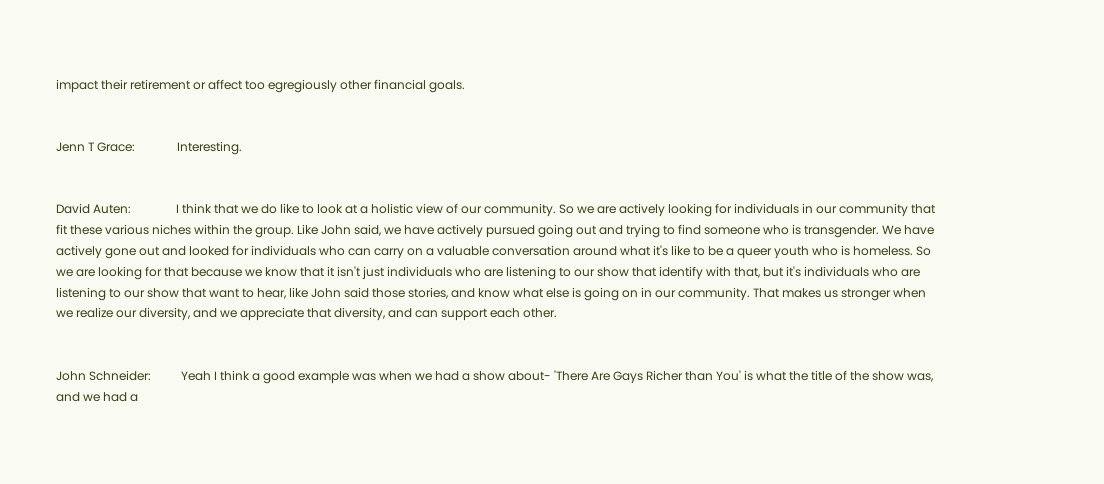impact their retirement or affect too egregiously other financial goals.


Jenn T Grace:              Interesting.


David Auten:               I think that we do like to look at a holistic view of our community. So we are actively looking for individuals in our community that fit these various niches within the group. Like John said, we have actively pursued going out and trying to find someone who is transgender. We have actively gone out and looked for individuals who can carry on a valuable conversation around what it's like to be a queer youth who is homeless. So we are looking for that because we know that it isn't just individuals who are listening to our show that identify with that, but it's individuals who are listening to our show that want to hear, like John said those stories, and know what else is going on in our community. That makes us stronger when we realize our diversity, and we appreciate that diversity, and can support each other.


John Schneider:          Yeah I think a good example was when we had a show about- 'There Are Gays Richer than You' is what the title of the show was, and we had a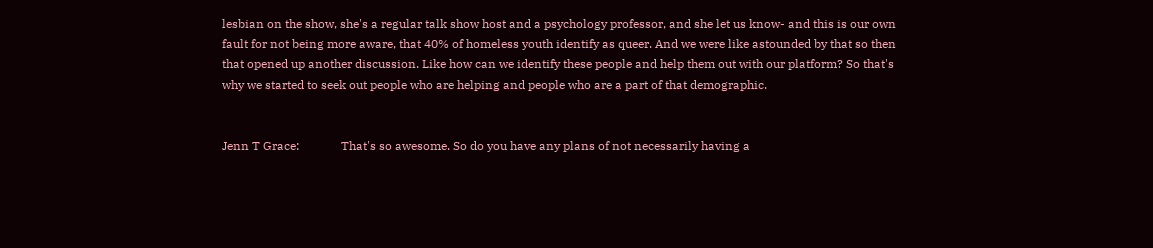lesbian on the show, she's a regular talk show host and a psychology professor, and she let us know- and this is our own fault for not being more aware, that 40% of homeless youth identify as queer. And we were like astounded by that so then that opened up another discussion. Like how can we identify these people and help them out with our platform? So that's why we started to seek out people who are helping and people who are a part of that demographic.


Jenn T Grace:              That's so awesome. So do you have any plans of not necessarily having a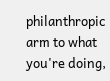philanthropic arm to what you're doing,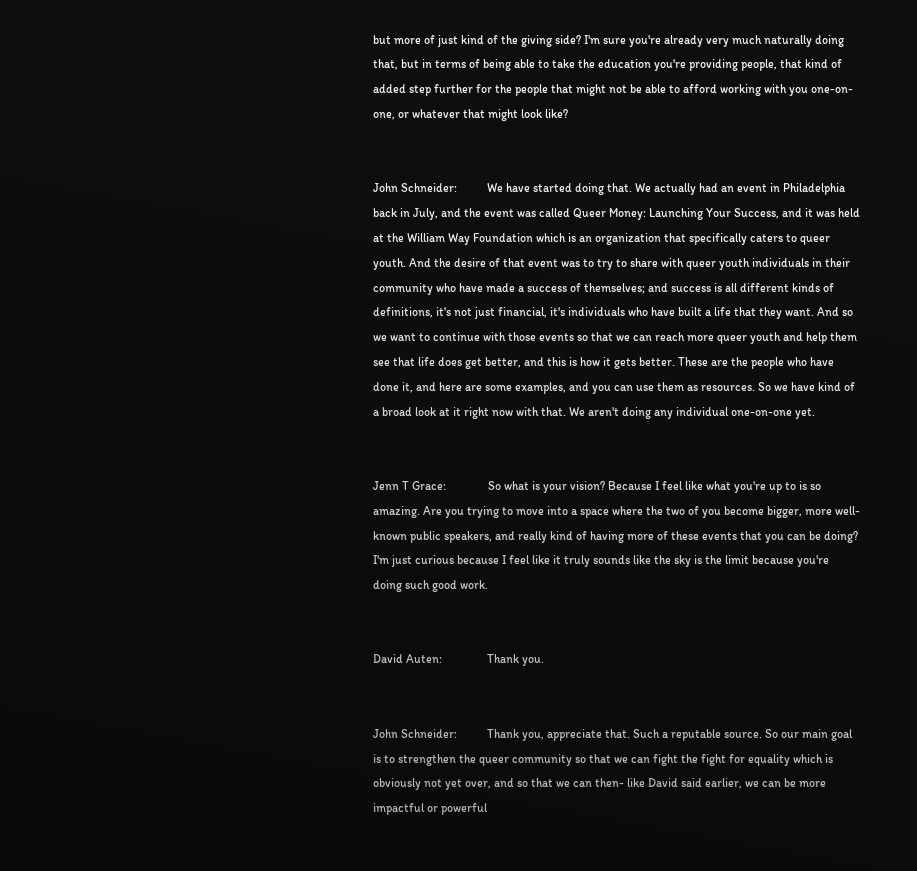but more of just kind of the giving side? I'm sure you're already very much naturally doing that, but in terms of being able to take the education you're providing people, that kind of added step further for the people that might not be able to afford working with you one-on-one, or whatever that might look like?


John Schneider:          We have started doing that. We actually had an event in Philadelphia back in July, and the event was called Queer Money: Launching Your Success, and it was held at the William Way Foundation which is an organization that specifically caters to queer youth. And the desire of that event was to try to share with queer youth individuals in their community who have made a success of themselves; and success is all different kinds of definitions, it's not just financial, it's individuals who have built a life that they want. And so we want to continue with those events so that we can reach more queer youth and help them see that life does get better, and this is how it gets better. These are the people who have done it, and here are some examples, and you can use them as resources. So we have kind of a broad look at it right now with that. We aren't doing any individual one-on-one yet.


Jenn T Grace:              So what is your vision? Because I feel like what you're up to is so amazing. Are you trying to move into a space where the two of you become bigger, more well-known public speakers, and really kind of having more of these events that you can be doing? I'm just curious because I feel like it truly sounds like the sky is the limit because you're doing such good work.


David Auten:               Thank you.


John Schneider:          Thank you, appreciate that. Such a reputable source. So our main goal is to strengthen the queer community so that we can fight the fight for equality which is obviously not yet over, and so that we can then- like David said earlier, we can be more impactful or powerful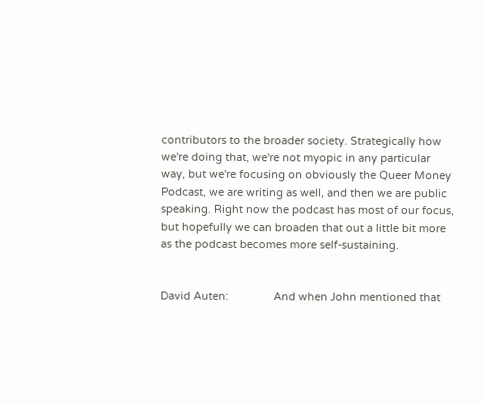contributors to the broader society. Strategically how we're doing that, we're not myopic in any particular way, but we're focusing on obviously the Queer Money Podcast, we are writing as well, and then we are public speaking. Right now the podcast has most of our focus, but hopefully we can broaden that out a little bit more as the podcast becomes more self-sustaining.


David Auten:               And when John mentioned that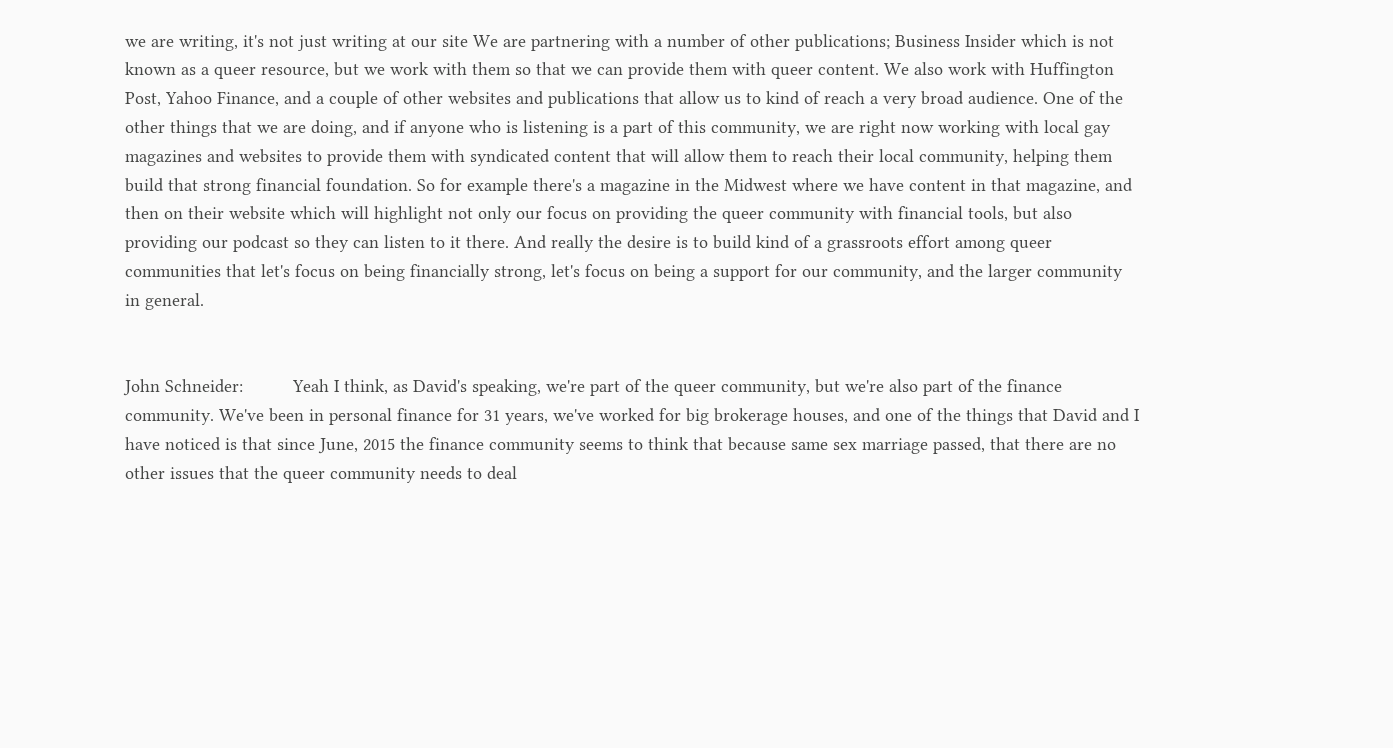we are writing, it's not just writing at our site We are partnering with a number of other publications; Business Insider which is not known as a queer resource, but we work with them so that we can provide them with queer content. We also work with Huffington Post, Yahoo Finance, and a couple of other websites and publications that allow us to kind of reach a very broad audience. One of the other things that we are doing, and if anyone who is listening is a part of this community, we are right now working with local gay magazines and websites to provide them with syndicated content that will allow them to reach their local community, helping them build that strong financial foundation. So for example there's a magazine in the Midwest where we have content in that magazine, and then on their website which will highlight not only our focus on providing the queer community with financial tools, but also providing our podcast so they can listen to it there. And really the desire is to build kind of a grassroots effort among queer communities that let's focus on being financially strong, let's focus on being a support for our community, and the larger community in general.


John Schneider:          Yeah I think, as David's speaking, we're part of the queer community, but we're also part of the finance community. We've been in personal finance for 31 years, we've worked for big brokerage houses, and one of the things that David and I have noticed is that since June, 2015 the finance community seems to think that because same sex marriage passed, that there are no other issues that the queer community needs to deal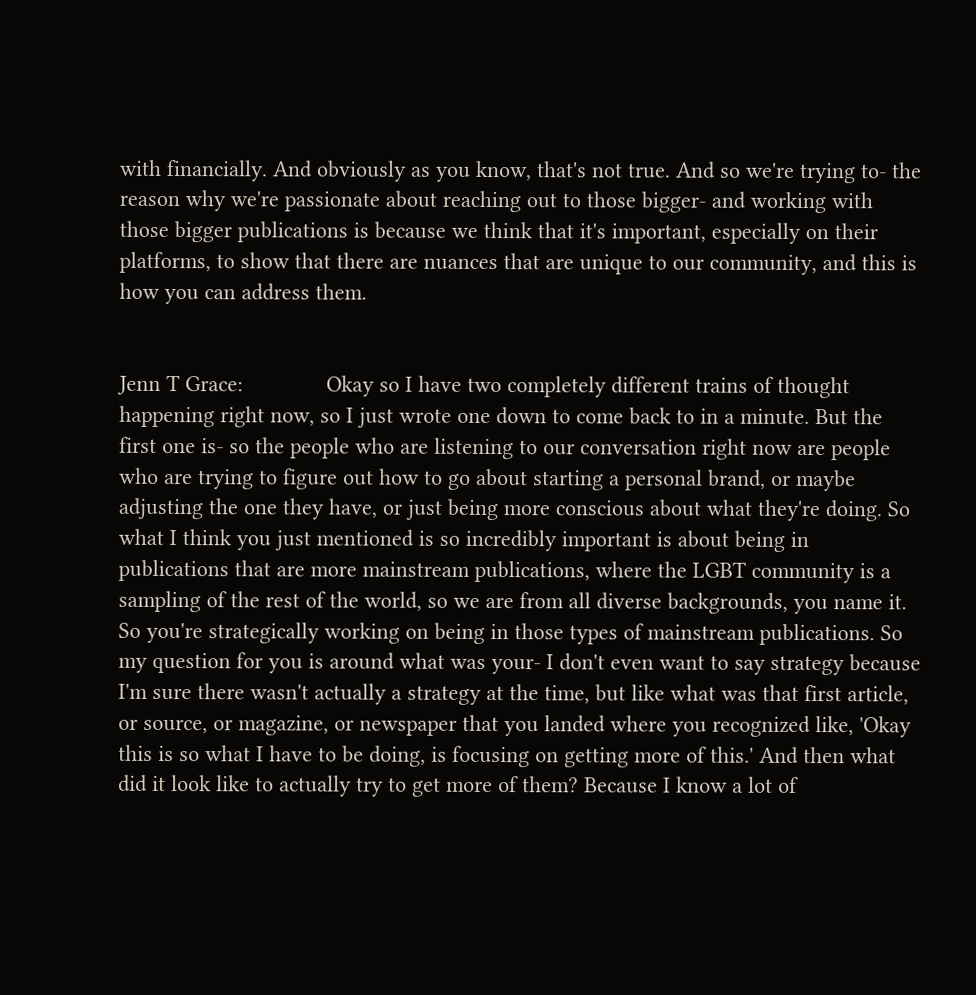with financially. And obviously as you know, that's not true. And so we're trying to- the reason why we're passionate about reaching out to those bigger- and working with those bigger publications is because we think that it's important, especially on their platforms, to show that there are nuances that are unique to our community, and this is how you can address them.


Jenn T Grace:              Okay so I have two completely different trains of thought happening right now, so I just wrote one down to come back to in a minute. But the first one is- so the people who are listening to our conversation right now are people who are trying to figure out how to go about starting a personal brand, or maybe adjusting the one they have, or just being more conscious about what they're doing. So what I think you just mentioned is so incredibly important is about being in publications that are more mainstream publications, where the LGBT community is a sampling of the rest of the world, so we are from all diverse backgrounds, you name it. So you're strategically working on being in those types of mainstream publications. So my question for you is around what was your- I don't even want to say strategy because I'm sure there wasn't actually a strategy at the time, but like what was that first article, or source, or magazine, or newspaper that you landed where you recognized like, 'Okay this is so what I have to be doing, is focusing on getting more of this.' And then what did it look like to actually try to get more of them? Because I know a lot of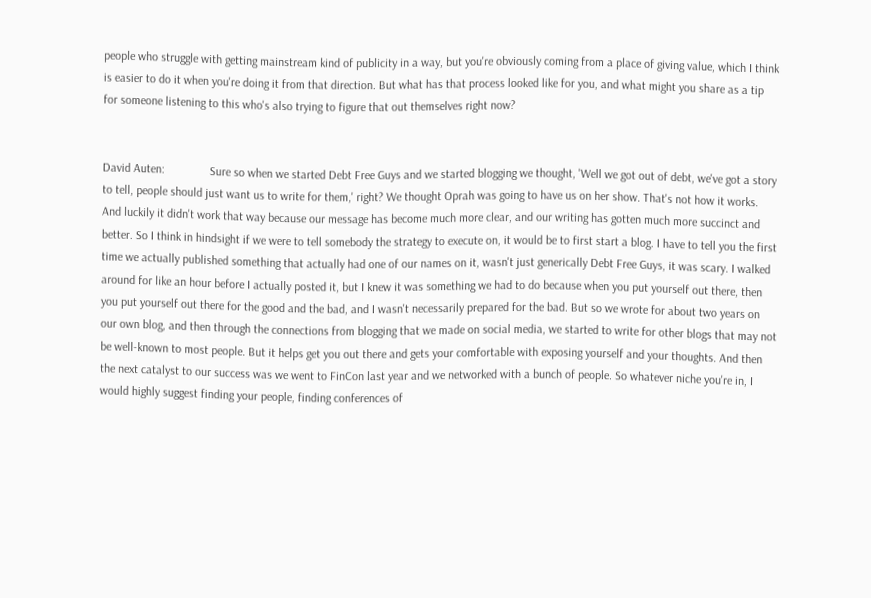people who struggle with getting mainstream kind of publicity in a way, but you're obviously coming from a place of giving value, which I think is easier to do it when you're doing it from that direction. But what has that process looked like for you, and what might you share as a tip for someone listening to this who's also trying to figure that out themselves right now?


David Auten:               Sure so when we started Debt Free Guys and we started blogging we thought, 'Well we got out of debt, we've got a story to tell, people should just want us to write for them,' right? We thought Oprah was going to have us on her show. That's not how it works. And luckily it didn't work that way because our message has become much more clear, and our writing has gotten much more succinct and better. So I think in hindsight if we were to tell somebody the strategy to execute on, it would be to first start a blog. I have to tell you the first time we actually published something that actually had one of our names on it, wasn't just generically Debt Free Guys, it was scary. I walked around for like an hour before I actually posted it, but I knew it was something we had to do because when you put yourself out there, then you put yourself out there for the good and the bad, and I wasn't necessarily prepared for the bad. But so we wrote for about two years on our own blog, and then through the connections from blogging that we made on social media, we started to write for other blogs that may not be well-known to most people. But it helps get you out there and gets your comfortable with exposing yourself and your thoughts. And then the next catalyst to our success was we went to FinCon last year and we networked with a bunch of people. So whatever niche you're in, I would highly suggest finding your people, finding conferences of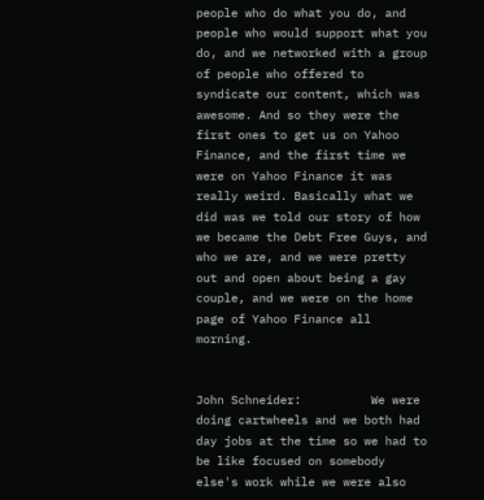people who do what you do, and people who would support what you do, and we networked with a group of people who offered to syndicate our content, which was awesome. And so they were the first ones to get us on Yahoo Finance, and the first time we were on Yahoo Finance it was really weird. Basically what we did was we told our story of how we became the Debt Free Guys, and who we are, and we were pretty out and open about being a gay couple, and we were on the home page of Yahoo Finance all morning.


John Schneider:          We were doing cartwheels and we both had day jobs at the time so we had to be like focused on somebody else's work while we were also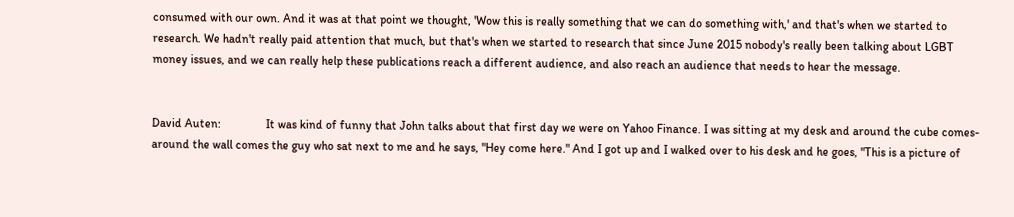consumed with our own. And it was at that point we thought, 'Wow this is really something that we can do something with,' and that's when we started to research. We hadn't really paid attention that much, but that's when we started to research that since June 2015 nobody's really been talking about LGBT money issues, and we can really help these publications reach a different audience, and also reach an audience that needs to hear the message.


David Auten:               It was kind of funny that John talks about that first day we were on Yahoo Finance. I was sitting at my desk and around the cube comes- around the wall comes the guy who sat next to me and he says, "Hey come here." And I got up and I walked over to his desk and he goes, "This is a picture of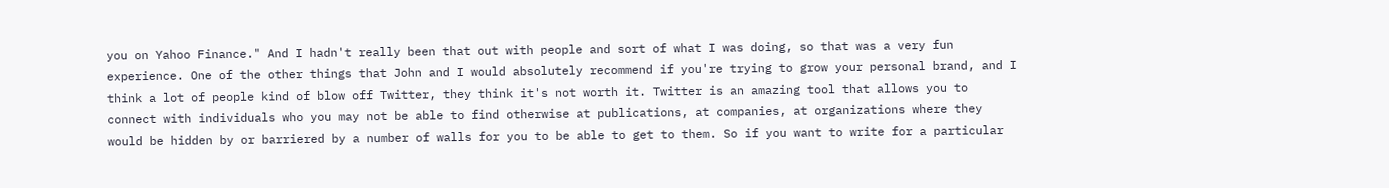you on Yahoo Finance." And I hadn't really been that out with people and sort of what I was doing, so that was a very fun experience. One of the other things that John and I would absolutely recommend if you're trying to grow your personal brand, and I think a lot of people kind of blow off Twitter, they think it's not worth it. Twitter is an amazing tool that allows you to connect with individuals who you may not be able to find otherwise at publications, at companies, at organizations where they would be hidden by or barriered by a number of walls for you to be able to get to them. So if you want to write for a particular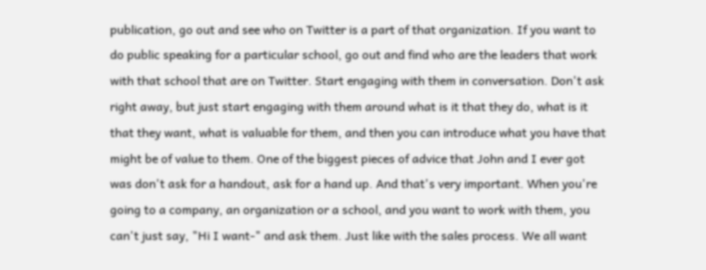publication, go out and see who on Twitter is a part of that organization. If you want to do public speaking for a particular school, go out and find who are the leaders that work with that school that are on Twitter. Start engaging with them in conversation. Don't ask right away, but just start engaging with them around what is it that they do, what is it that they want, what is valuable for them, and then you can introduce what you have that might be of value to them. One of the biggest pieces of advice that John and I ever got was don't ask for a handout, ask for a hand up. And that's very important. When you're going to a company, an organization or a school, and you want to work with them, you can't just say, "Hi I want-" and ask them. Just like with the sales process. We all want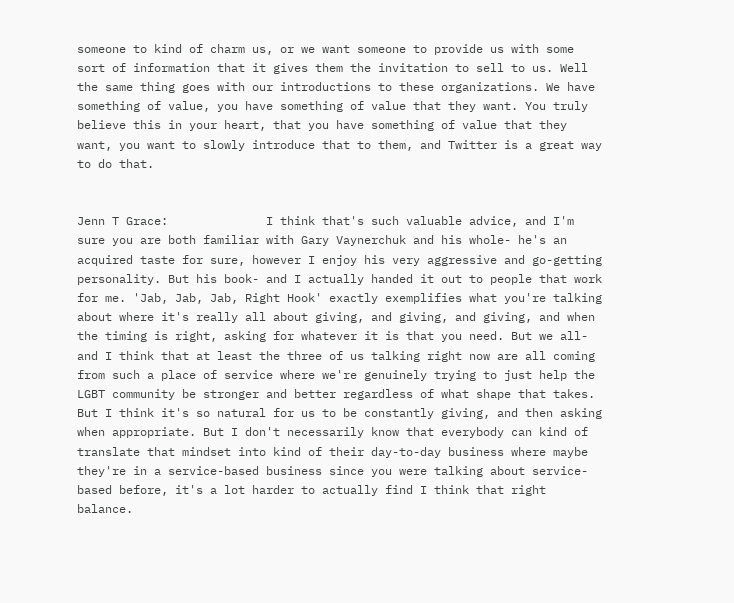someone to kind of charm us, or we want someone to provide us with some sort of information that it gives them the invitation to sell to us. Well the same thing goes with our introductions to these organizations. We have something of value, you have something of value that they want. You truly believe this in your heart, that you have something of value that they want, you want to slowly introduce that to them, and Twitter is a great way to do that.


Jenn T Grace:              I think that's such valuable advice, and I'm sure you are both familiar with Gary Vaynerchuk and his whole- he's an acquired taste for sure, however I enjoy his very aggressive and go-getting personality. But his book- and I actually handed it out to people that work for me. 'Jab, Jab, Jab, Right Hook' exactly exemplifies what you're talking about where it's really all about giving, and giving, and giving, and when the timing is right, asking for whatever it is that you need. But we all- and I think that at least the three of us talking right now are all coming from such a place of service where we're genuinely trying to just help the LGBT community be stronger and better regardless of what shape that takes. But I think it's so natural for us to be constantly giving, and then asking when appropriate. But I don't necessarily know that everybody can kind of translate that mindset into kind of their day-to-day business where maybe they're in a service-based business since you were talking about service-based before, it's a lot harder to actually find I think that right balance.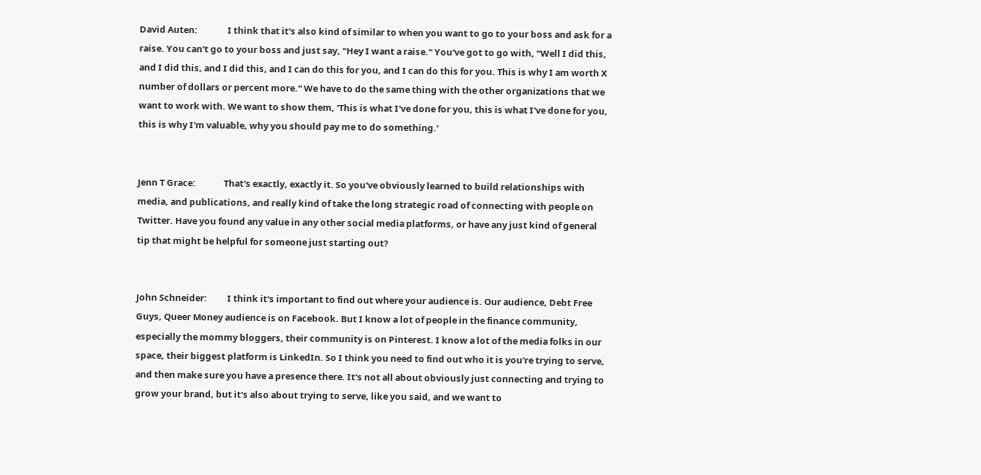David Auten:               I think that it's also kind of similar to when you want to go to your boss and ask for a raise. You can't go to your boss and just say, "Hey I want a raise." You've got to go with, "Well I did this, and I did this, and I did this, and I can do this for you, and I can do this for you. This is why I am worth X number of dollars or percent more." We have to do the same thing with the other organizations that we want to work with. We want to show them, 'This is what I've done for you, this is what I've done for you, this is why I'm valuable, why you should pay me to do something.'


Jenn T Grace:              That's exactly, exactly it. So you've obviously learned to build relationships with media, and publications, and really kind of take the long strategic road of connecting with people on Twitter. Have you found any value in any other social media platforms, or have any just kind of general tip that might be helpful for someone just starting out?


John Schneider:          I think it's important to find out where your audience is. Our audience, Debt Free Guys, Queer Money audience is on Facebook. But I know a lot of people in the finance community, especially the mommy bloggers, their community is on Pinterest. I know a lot of the media folks in our space, their biggest platform is LinkedIn. So I think you need to find out who it is you're trying to serve, and then make sure you have a presence there. It's not all about obviously just connecting and trying to grow your brand, but it's also about trying to serve, like you said, and we want to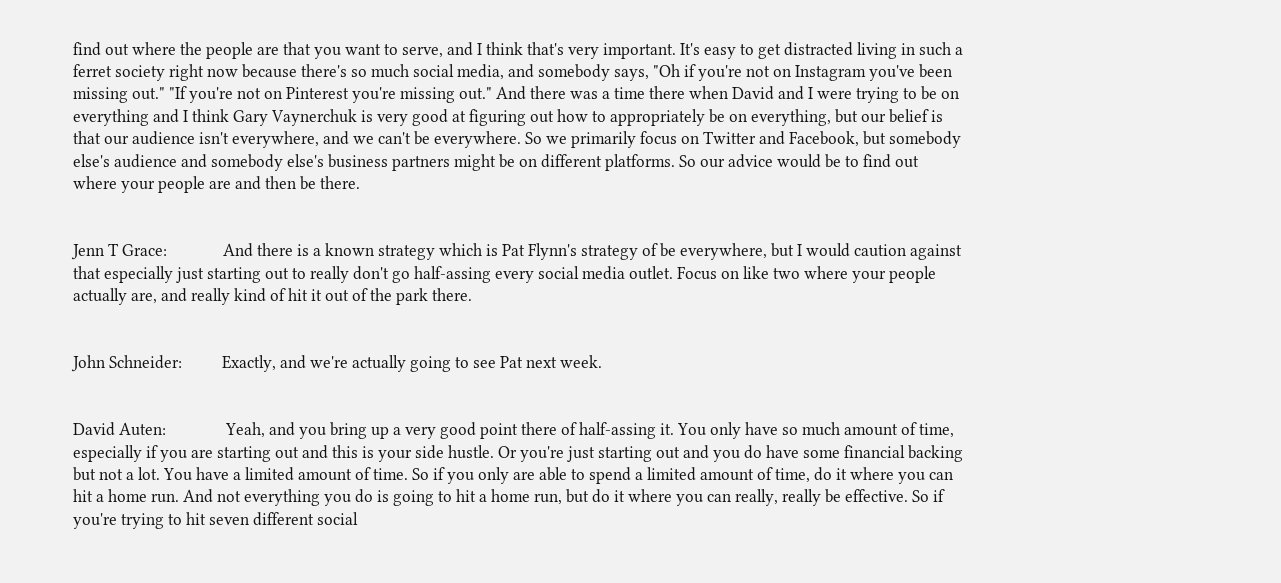find out where the people are that you want to serve, and I think that's very important. It's easy to get distracted living in such a ferret society right now because there's so much social media, and somebody says, "Oh if you're not on Instagram you've been missing out." "If you're not on Pinterest you're missing out." And there was a time there when David and I were trying to be on everything and I think Gary Vaynerchuk is very good at figuring out how to appropriately be on everything, but our belief is that our audience isn't everywhere, and we can't be everywhere. So we primarily focus on Twitter and Facebook, but somebody else's audience and somebody else's business partners might be on different platforms. So our advice would be to find out where your people are and then be there.


Jenn T Grace:              And there is a known strategy which is Pat Flynn's strategy of be everywhere, but I would caution against that especially just starting out to really don't go half-assing every social media outlet. Focus on like two where your people actually are, and really kind of hit it out of the park there.


John Schneider:          Exactly, and we're actually going to see Pat next week.


David Auten:               Yeah, and you bring up a very good point there of half-assing it. You only have so much amount of time, especially if you are starting out and this is your side hustle. Or you're just starting out and you do have some financial backing but not a lot. You have a limited amount of time. So if you only are able to spend a limited amount of time, do it where you can hit a home run. And not everything you do is going to hit a home run, but do it where you can really, really be effective. So if you're trying to hit seven different social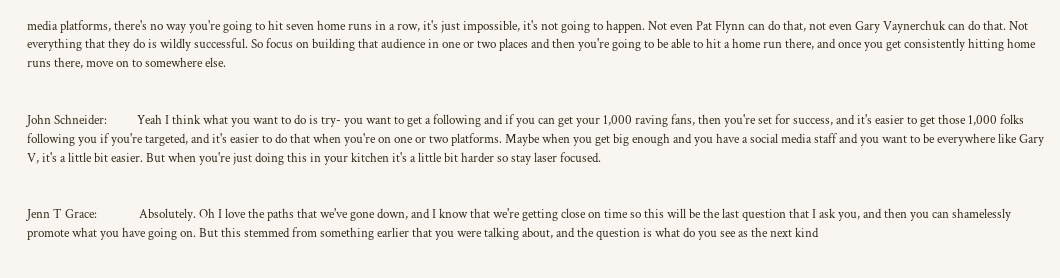media platforms, there's no way you're going to hit seven home runs in a row, it's just impossible, it's not going to happen. Not even Pat Flynn can do that, not even Gary Vaynerchuk can do that. Not everything that they do is wildly successful. So focus on building that audience in one or two places and then you're going to be able to hit a home run there, and once you get consistently hitting home runs there, move on to somewhere else.


John Schneider:          Yeah I think what you want to do is try- you want to get a following and if you can get your 1,000 raving fans, then you're set for success, and it's easier to get those 1,000 folks following you if you're targeted, and it's easier to do that when you're on one or two platforms. Maybe when you get big enough and you have a social media staff and you want to be everywhere like Gary V, it's a little bit easier. But when you're just doing this in your kitchen it's a little bit harder so stay laser focused.


Jenn T Grace:              Absolutely. Oh I love the paths that we've gone down, and I know that we're getting close on time so this will be the last question that I ask you, and then you can shamelessly promote what you have going on. But this stemmed from something earlier that you were talking about, and the question is what do you see as the next kind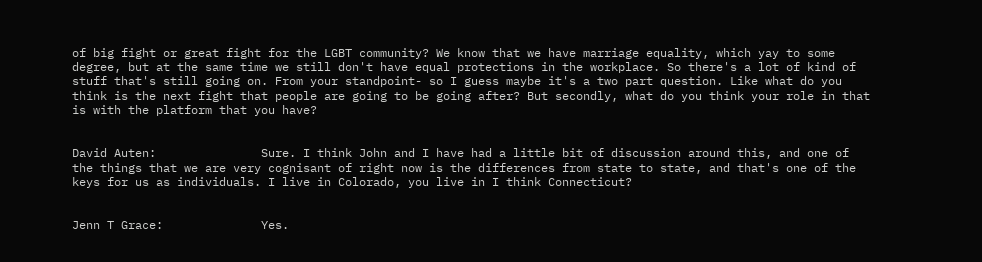of big fight or great fight for the LGBT community? We know that we have marriage equality, which yay to some degree, but at the same time we still don't have equal protections in the workplace. So there's a lot of kind of stuff that's still going on. From your standpoint- so I guess maybe it's a two part question. Like what do you think is the next fight that people are going to be going after? But secondly, what do you think your role in that is with the platform that you have?


David Auten:               Sure. I think John and I have had a little bit of discussion around this, and one of the things that we are very cognisant of right now is the differences from state to state, and that's one of the keys for us as individuals. I live in Colorado, you live in I think Connecticut?


Jenn T Grace:              Yes.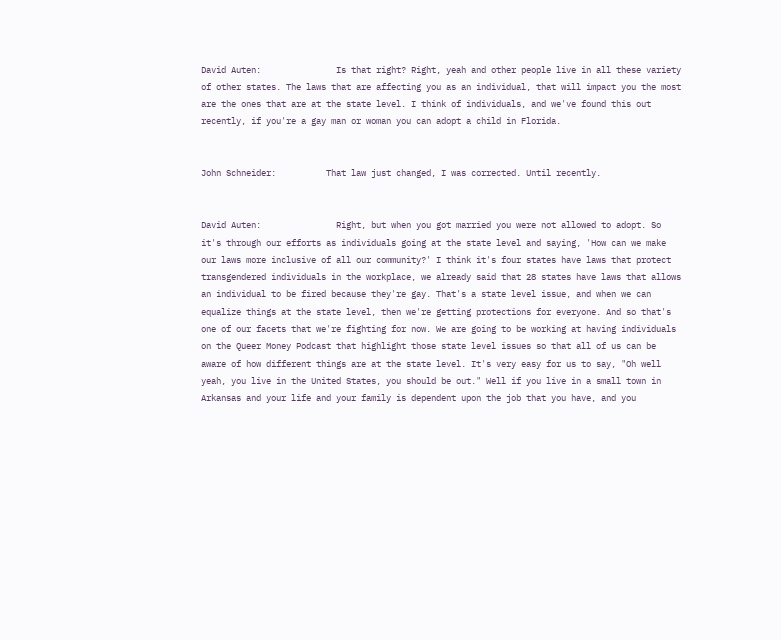David Auten:               Is that right? Right, yeah and other people live in all these variety of other states. The laws that are affecting you as an individual, that will impact you the most are the ones that are at the state level. I think of individuals, and we've found this out recently, if you're a gay man or woman you can adopt a child in Florida.


John Schneider:          That law just changed, I was corrected. Until recently.


David Auten:               Right, but when you got married you were not allowed to adopt. So it's through our efforts as individuals going at the state level and saying, 'How can we make our laws more inclusive of all our community?' I think it's four states have laws that protect transgendered individuals in the workplace, we already said that 28 states have laws that allows an individual to be fired because they're gay. That's a state level issue, and when we can equalize things at the state level, then we're getting protections for everyone. And so that's one of our facets that we're fighting for now. We are going to be working at having individuals on the Queer Money Podcast that highlight those state level issues so that all of us can be aware of how different things are at the state level. It's very easy for us to say, "Oh well yeah, you live in the United States, you should be out." Well if you live in a small town in Arkansas and your life and your family is dependent upon the job that you have, and you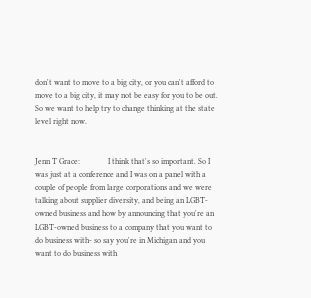don't want to move to a big city, or you can't afford to move to a big city, it may not be easy for you to be out. So we want to help try to change thinking at the state level right now.


Jenn T Grace:              I think that's so important. So I was just at a conference and I was on a panel with a couple of people from large corporations and we were talking about supplier diversity, and being an LGBT-owned business and how by announcing that you're an LGBT-owned business to a company that you want to do business with- so say you're in Michigan and you want to do business with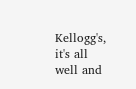Kellogg's, it's all well and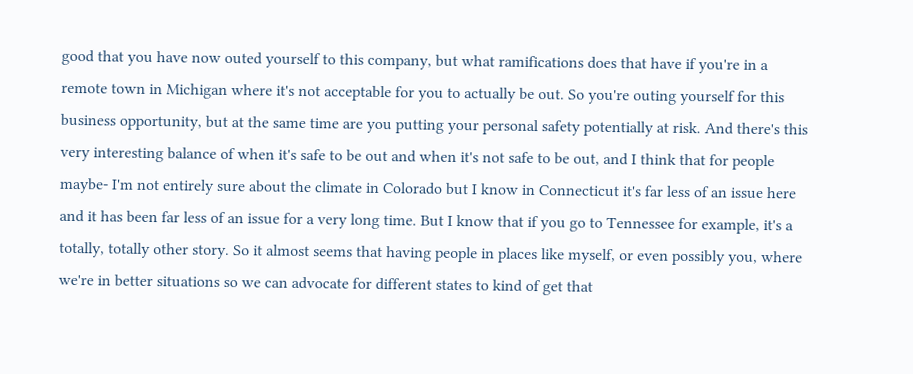good that you have now outed yourself to this company, but what ramifications does that have if you're in a remote town in Michigan where it's not acceptable for you to actually be out. So you're outing yourself for this business opportunity, but at the same time are you putting your personal safety potentially at risk. And there's this very interesting balance of when it's safe to be out and when it's not safe to be out, and I think that for people maybe- I'm not entirely sure about the climate in Colorado but I know in Connecticut it's far less of an issue here and it has been far less of an issue for a very long time. But I know that if you go to Tennessee for example, it's a totally, totally other story. So it almost seems that having people in places like myself, or even possibly you, where we're in better situations so we can advocate for different states to kind of get that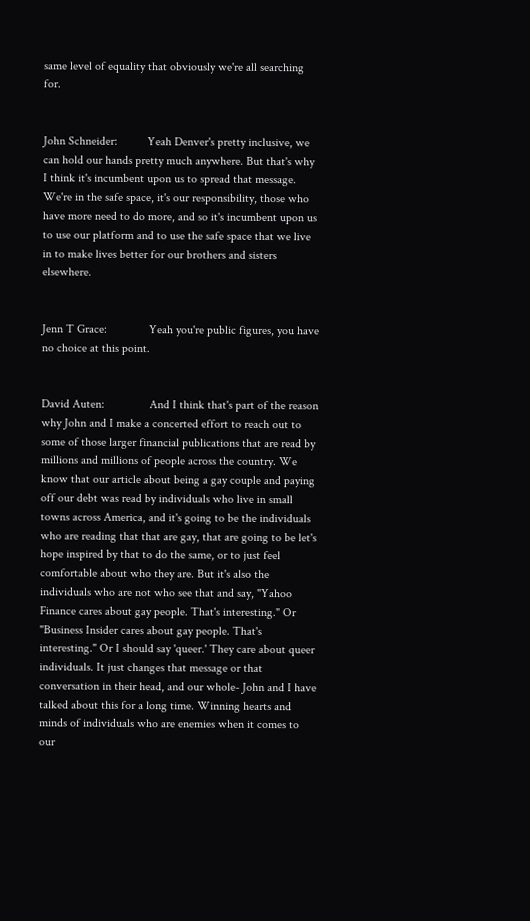same level of equality that obviously we're all searching for.


John Schneider:          Yeah Denver's pretty inclusive, we can hold our hands pretty much anywhere. But that's why I think it's incumbent upon us to spread that message. We're in the safe space, it's our responsibility, those who have more need to do more, and so it's incumbent upon us to use our platform and to use the safe space that we live in to make lives better for our brothers and sisters elsewhere.


Jenn T Grace:              Yeah you're public figures, you have no choice at this point.


David Auten:               And I think that's part of the reason why John and I make a concerted effort to reach out to some of those larger financial publications that are read by millions and millions of people across the country. We know that our article about being a gay couple and paying off our debt was read by individuals who live in small towns across America, and it's going to be the individuals who are reading that that are gay, that are going to be let's hope inspired by that to do the same, or to just feel comfortable about who they are. But it's also the individuals who are not who see that and say, "Yahoo Finance cares about gay people. That's interesting." Or "Business Insider cares about gay people. That's interesting." Or I should say 'queer.' They care about queer individuals. It just changes that message or that conversation in their head, and our whole- John and I have talked about this for a long time. Winning hearts and minds of individuals who are enemies when it comes to our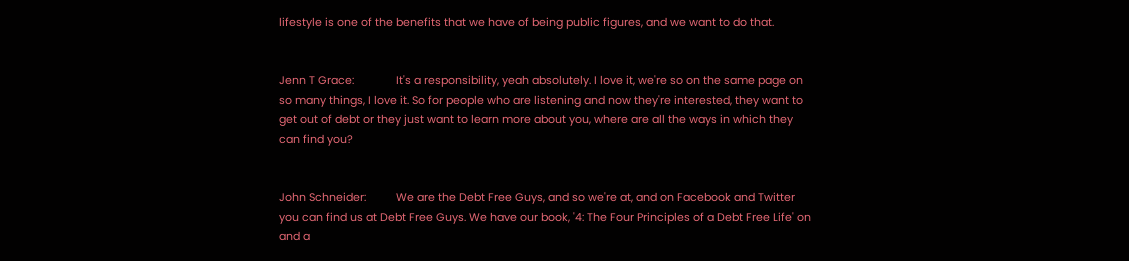lifestyle is one of the benefits that we have of being public figures, and we want to do that.


Jenn T Grace:              It's a responsibility, yeah absolutely. I love it, we're so on the same page on so many things, I love it. So for people who are listening and now they're interested, they want to get out of debt or they just want to learn more about you, where are all the ways in which they can find you?


John Schneider:          We are the Debt Free Guys, and so we're at, and on Facebook and Twitter you can find us at Debt Free Guys. We have our book, '4: The Four Principles of a Debt Free Life' on and a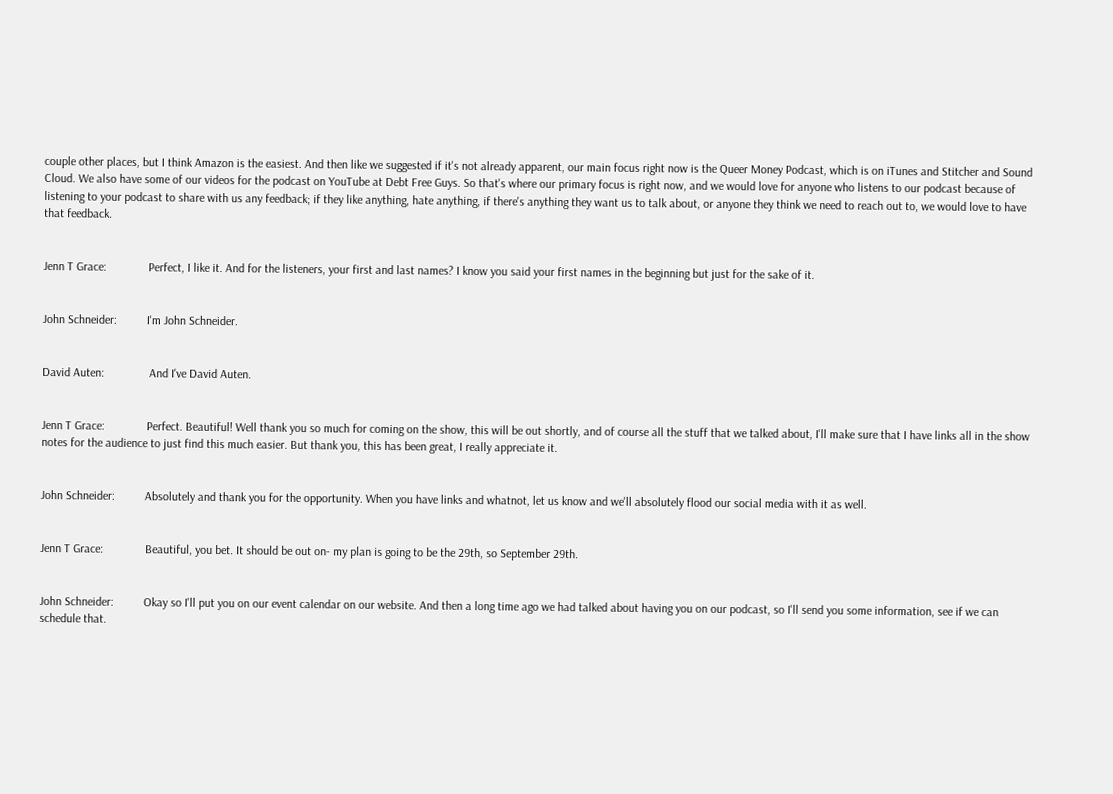couple other places, but I think Amazon is the easiest. And then like we suggested if it's not already apparent, our main focus right now is the Queer Money Podcast, which is on iTunes and Stitcher and Sound Cloud. We also have some of our videos for the podcast on YouTube at Debt Free Guys. So that's where our primary focus is right now, and we would love for anyone who listens to our podcast because of listening to your podcast to share with us any feedback; if they like anything, hate anything, if there's anything they want us to talk about, or anyone they think we need to reach out to, we would love to have that feedback.


Jenn T Grace:              Perfect, I like it. And for the listeners, your first and last names? I know you said your first names in the beginning but just for the sake of it.


John Schneider:          I'm John Schneider.


David Auten:               And I've David Auten.


Jenn T Grace:              Perfect. Beautiful! Well thank you so much for coming on the show, this will be out shortly, and of course all the stuff that we talked about, I'll make sure that I have links all in the show notes for the audience to just find this much easier. But thank you, this has been great, I really appreciate it.


John Schneider:          Absolutely and thank you for the opportunity. When you have links and whatnot, let us know and we'll absolutely flood our social media with it as well.


Jenn T Grace:              Beautiful, you bet. It should be out on- my plan is going to be the 29th, so September 29th.


John Schneider:          Okay so I'll put you on our event calendar on our website. And then a long time ago we had talked about having you on our podcast, so I'll send you some information, see if we can schedule that.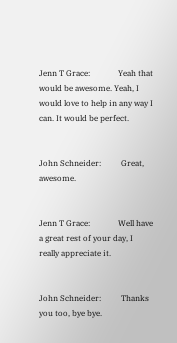Jenn T Grace:              Yeah that would be awesome. Yeah, I would love to help in any way I can. It would be perfect.


John Schneider:          Great, awesome.


Jenn T Grace:              Well have a great rest of your day, I really appreciate it.


John Schneider:          Thanks you too, bye bye.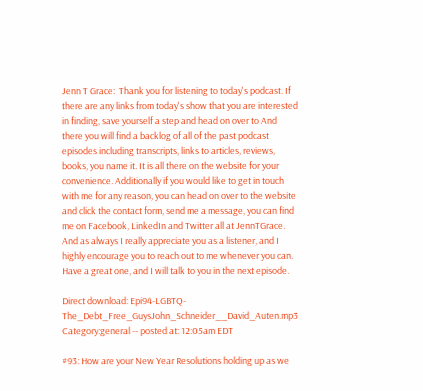Jenn T Grace:  Thank you for listening to today's podcast. If there are any links from today's show that you are interested in finding, save yourself a step and head on over to And there you will find a backlog of all of the past podcast episodes including transcripts, links to articles, reviews, books, you name it. It is all there on the website for your convenience. Additionally if you would like to get in touch with me for any reason, you can head on over to the website and click the contact form, send me a message, you can find me on Facebook, LinkedIn and Twitter all at JennTGrace. And as always I really appreciate you as a listener, and I highly encourage you to reach out to me whenever you can. Have a great one, and I will talk to you in the next episode.

Direct download: Epi94-LGBTQ-The_Debt_Free_GuysJohn_Schneider__David_Auten.mp3
Category:general -- posted at: 12:05am EDT

#93: How are your New Year Resolutions holding up as we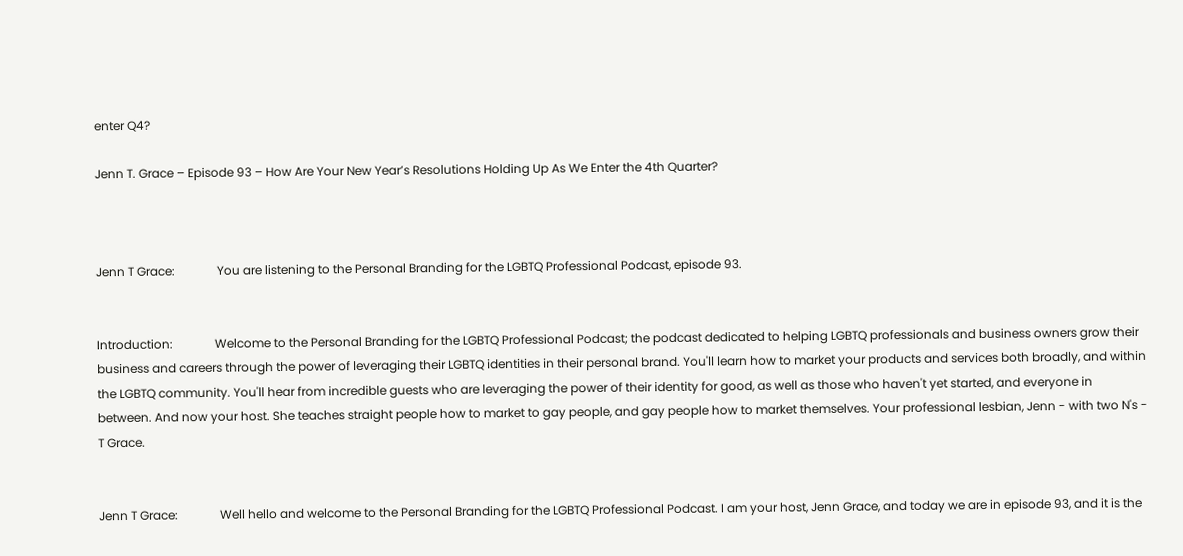enter Q4?

Jenn T. Grace – Episode 93 – How Are Your New Year’s Resolutions Holding Up As We Enter the 4th Quarter?



Jenn T Grace:              You are listening to the Personal Branding for the LGBTQ Professional Podcast, episode 93.


Introduction:              Welcome to the Personal Branding for the LGBTQ Professional Podcast; the podcast dedicated to helping LGBTQ professionals and business owners grow their business and careers through the power of leveraging their LGBTQ identities in their personal brand. You'll learn how to market your products and services both broadly, and within the LGBTQ community. You'll hear from incredible guests who are leveraging the power of their identity for good, as well as those who haven't yet started, and everyone in between. And now your host. She teaches straight people how to market to gay people, and gay people how to market themselves. Your professional lesbian, Jenn - with two N's - T Grace.


Jenn T Grace:              Well hello and welcome to the Personal Branding for the LGBTQ Professional Podcast. I am your host, Jenn Grace, and today we are in episode 93, and it is the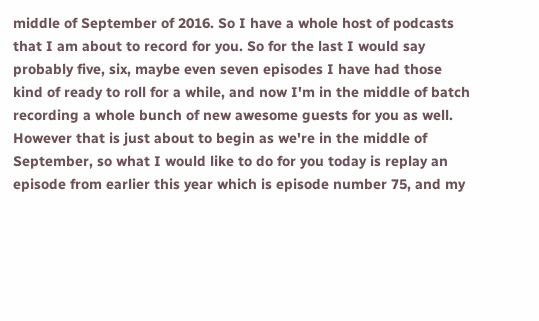middle of September of 2016. So I have a whole host of podcasts that I am about to record for you. So for the last I would say probably five, six, maybe even seven episodes I have had those kind of ready to roll for a while, and now I'm in the middle of batch recording a whole bunch of new awesome guests for you as well. However that is just about to begin as we're in the middle of September, so what I would like to do for you today is replay an episode from earlier this year which is episode number 75, and my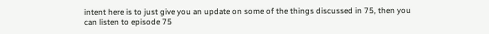intent here is to just give you an update on some of the things discussed in 75, then you can listen to episode 75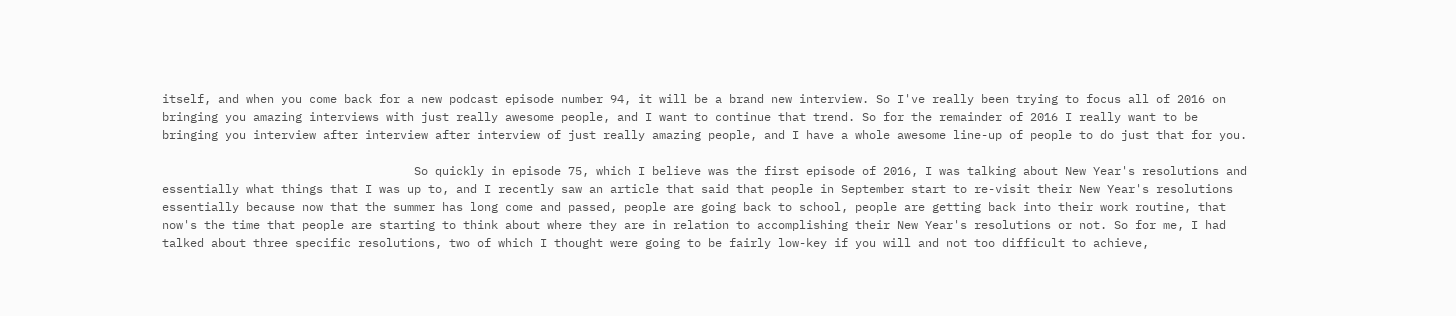itself, and when you come back for a new podcast episode number 94, it will be a brand new interview. So I've really been trying to focus all of 2016 on bringing you amazing interviews with just really awesome people, and I want to continue that trend. So for the remainder of 2016 I really want to be bringing you interview after interview after interview of just really amazing people, and I have a whole awesome line-up of people to do just that for you.

                                    So quickly in episode 75, which I believe was the first episode of 2016, I was talking about New Year's resolutions and essentially what things that I was up to, and I recently saw an article that said that people in September start to re-visit their New Year's resolutions essentially because now that the summer has long come and passed, people are going back to school, people are getting back into their work routine, that now's the time that people are starting to think about where they are in relation to accomplishing their New Year's resolutions or not. So for me, I had talked about three specific resolutions, two of which I thought were going to be fairly low-key if you will and not too difficult to achieve,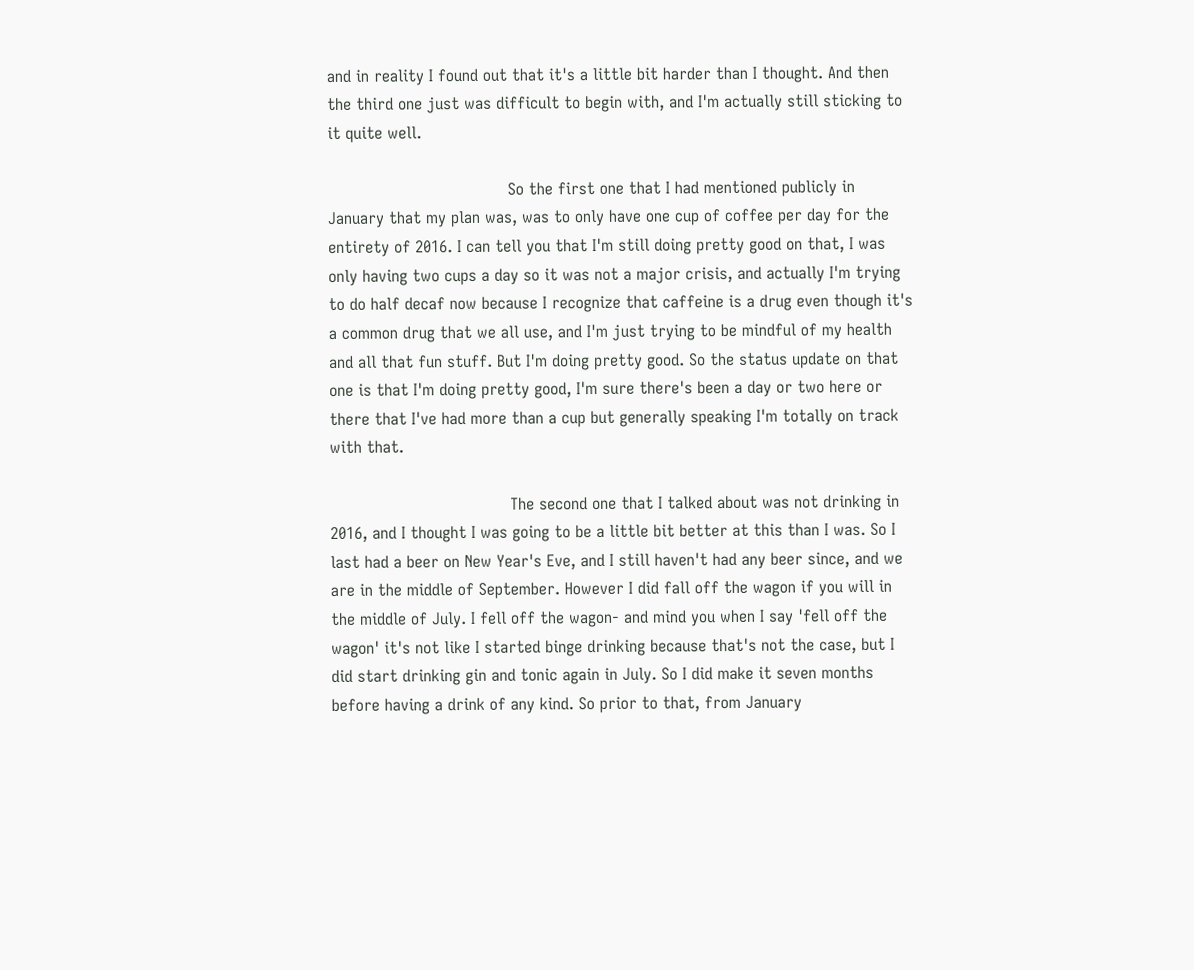and in reality I found out that it's a little bit harder than I thought. And then the third one just was difficult to begin with, and I'm actually still sticking to it quite well.

                                    So the first one that I had mentioned publicly in January that my plan was, was to only have one cup of coffee per day for the entirety of 2016. I can tell you that I'm still doing pretty good on that, I was only having two cups a day so it was not a major crisis, and actually I'm trying to do half decaf now because I recognize that caffeine is a drug even though it's a common drug that we all use, and I'm just trying to be mindful of my health and all that fun stuff. But I'm doing pretty good. So the status update on that one is that I'm doing pretty good, I'm sure there's been a day or two here or there that I've had more than a cup but generally speaking I'm totally on track with that.

                                    The second one that I talked about was not drinking in 2016, and I thought I was going to be a little bit better at this than I was. So I last had a beer on New Year's Eve, and I still haven't had any beer since, and we are in the middle of September. However I did fall off the wagon if you will in the middle of July. I fell off the wagon- and mind you when I say 'fell off the wagon' it's not like I started binge drinking because that's not the case, but I did start drinking gin and tonic again in July. So I did make it seven months before having a drink of any kind. So prior to that, from January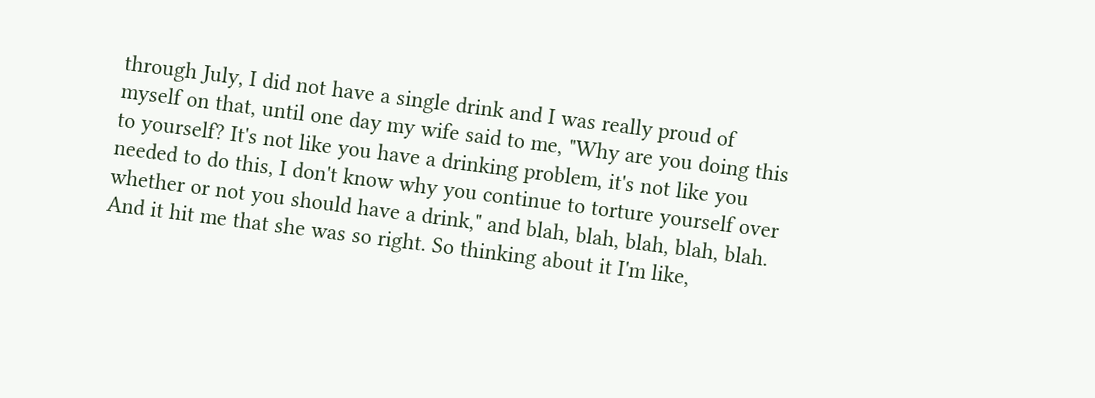through July, I did not have a single drink and I was really proud of myself on that, until one day my wife said to me, "Why are you doing this to yourself? It's not like you have a drinking problem, it's not like you needed to do this, I don't know why you continue to torture yourself over whether or not you should have a drink," and blah, blah, blah, blah, blah. And it hit me that she was so right. So thinking about it I'm like,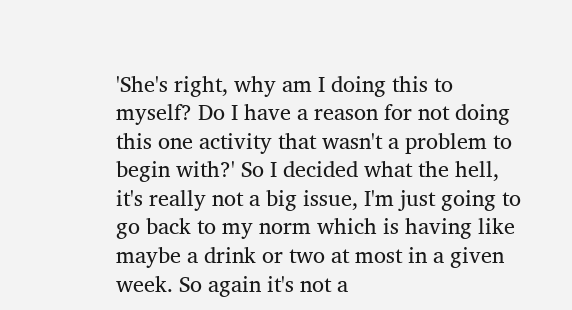'She's right, why am I doing this to myself? Do I have a reason for not doing this one activity that wasn't a problem to begin with?' So I decided what the hell, it's really not a big issue, I'm just going to go back to my norm which is having like maybe a drink or two at most in a given week. So again it's not a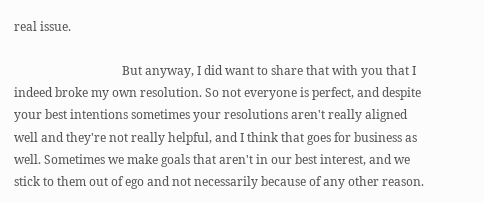real issue.

                                    But anyway, I did want to share that with you that I indeed broke my own resolution. So not everyone is perfect, and despite your best intentions sometimes your resolutions aren't really aligned well and they're not really helpful, and I think that goes for business as well. Sometimes we make goals that aren't in our best interest, and we stick to them out of ego and not necessarily because of any other reason.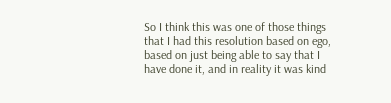So I think this was one of those things that I had this resolution based on ego, based on just being able to say that I have done it, and in reality it was kind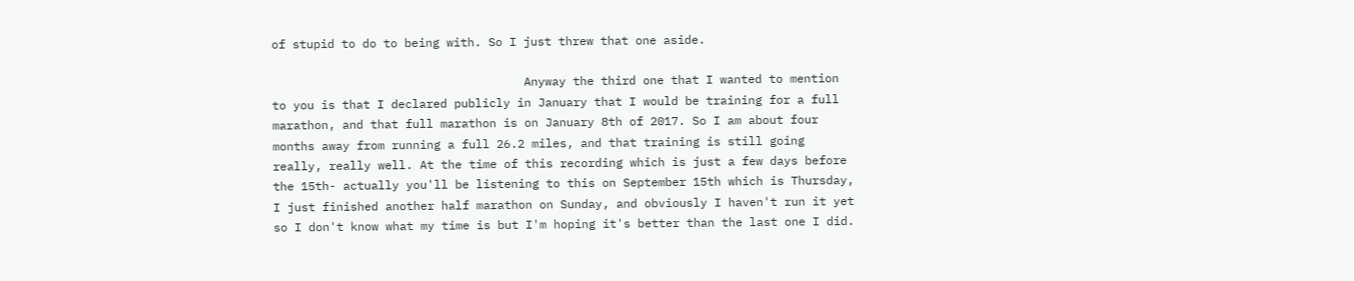of stupid to do to being with. So I just threw that one aside.

                                    Anyway the third one that I wanted to mention to you is that I declared publicly in January that I would be training for a full marathon, and that full marathon is on January 8th of 2017. So I am about four months away from running a full 26.2 miles, and that training is still going really, really well. At the time of this recording which is just a few days before the 15th- actually you'll be listening to this on September 15th which is Thursday, I just finished another half marathon on Sunday, and obviously I haven't run it yet so I don't know what my time is but I'm hoping it's better than the last one I did.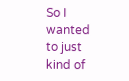So I wanted to just kind of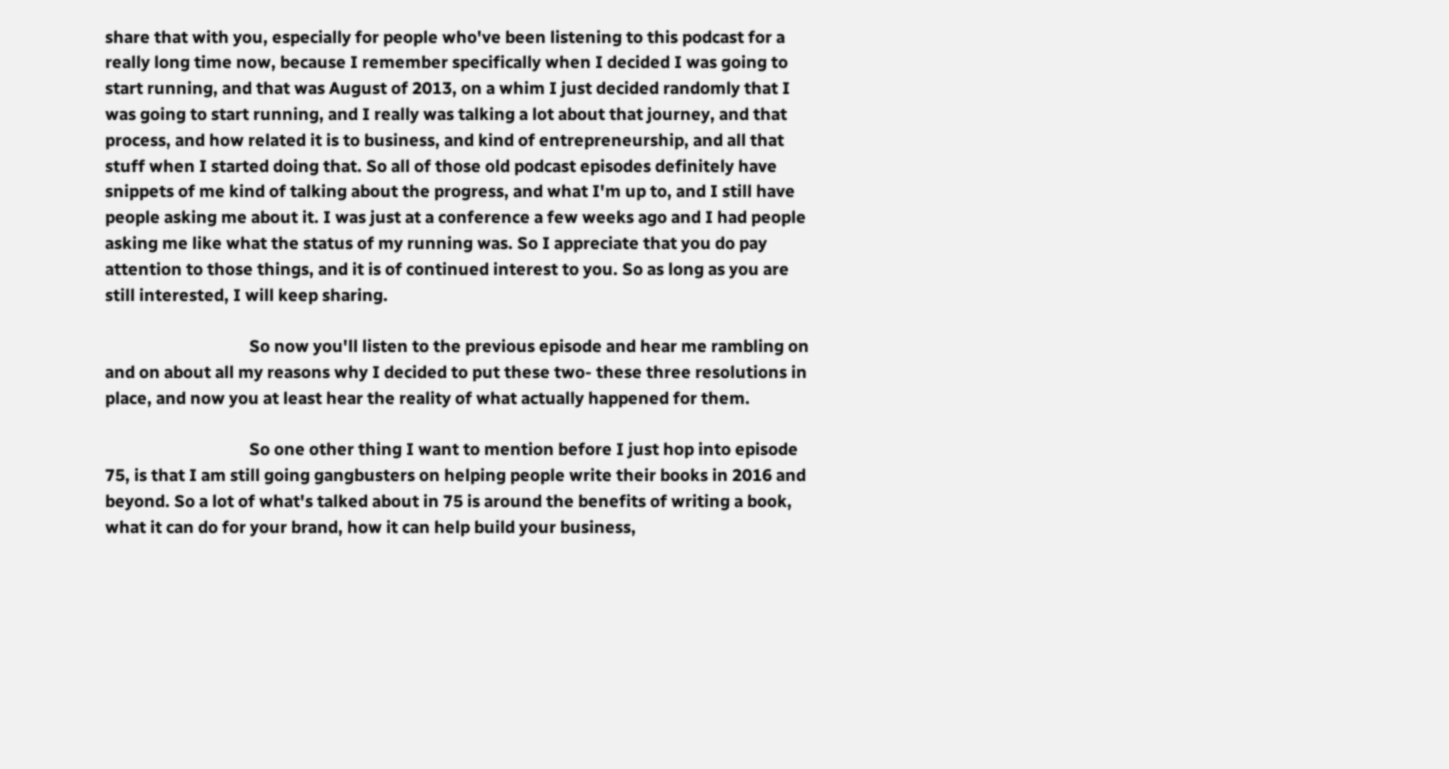share that with you, especially for people who've been listening to this podcast for a really long time now, because I remember specifically when I decided I was going to start running, and that was August of 2013, on a whim I just decided randomly that I was going to start running, and I really was talking a lot about that journey, and that process, and how related it is to business, and kind of entrepreneurship, and all that stuff when I started doing that. So all of those old podcast episodes definitely have snippets of me kind of talking about the progress, and what I'm up to, and I still have people asking me about it. I was just at a conference a few weeks ago and I had people asking me like what the status of my running was. So I appreciate that you do pay attention to those things, and it is of continued interest to you. So as long as you are still interested, I will keep sharing.

                                    So now you'll listen to the previous episode and hear me rambling on and on about all my reasons why I decided to put these two- these three resolutions in place, and now you at least hear the reality of what actually happened for them.

                                    So one other thing I want to mention before I just hop into episode 75, is that I am still going gangbusters on helping people write their books in 2016 and beyond. So a lot of what's talked about in 75 is around the benefits of writing a book, what it can do for your brand, how it can help build your business,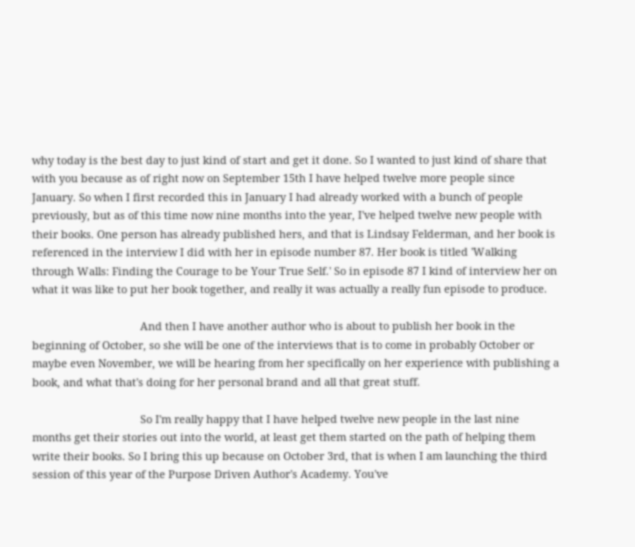why today is the best day to just kind of start and get it done. So I wanted to just kind of share that with you because as of right now on September 15th I have helped twelve more people since January. So when I first recorded this in January I had already worked with a bunch of people previously, but as of this time now nine months into the year, I've helped twelve new people with their books. One person has already published hers, and that is Lindsay Felderman, and her book is referenced in the interview I did with her in episode number 87. Her book is titled 'Walking through Walls: Finding the Courage to be Your True Self.' So in episode 87 I kind of interview her on what it was like to put her book together, and really it was actually a really fun episode to produce.

                                    And then I have another author who is about to publish her book in the beginning of October, so she will be one of the interviews that is to come in probably October or maybe even November, we will be hearing from her specifically on her experience with publishing a book, and what that's doing for her personal brand and all that great stuff.

                                    So I'm really happy that I have helped twelve new people in the last nine months get their stories out into the world, at least get them started on the path of helping them write their books. So I bring this up because on October 3rd, that is when I am launching the third session of this year of the Purpose Driven Author's Academy. You've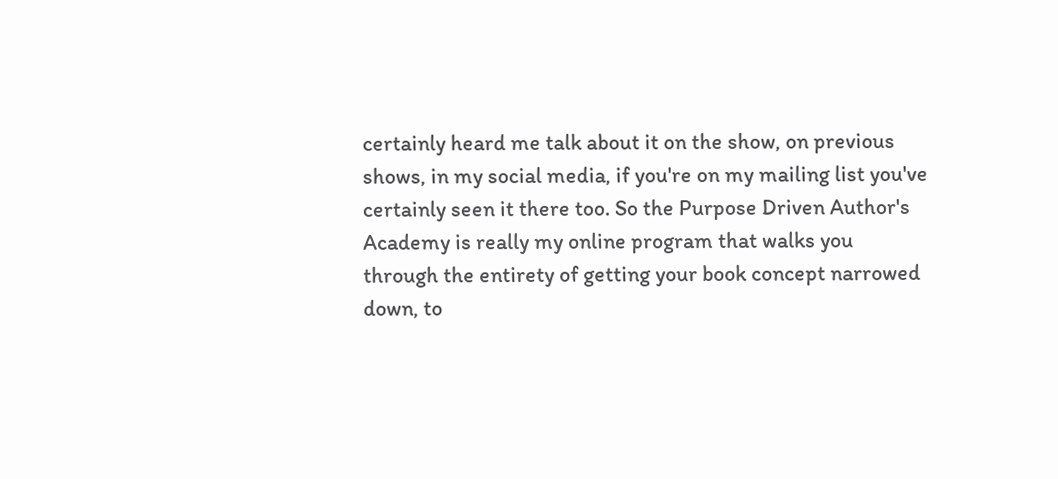certainly heard me talk about it on the show, on previous shows, in my social media, if you're on my mailing list you've certainly seen it there too. So the Purpose Driven Author's Academy is really my online program that walks you through the entirety of getting your book concept narrowed down, to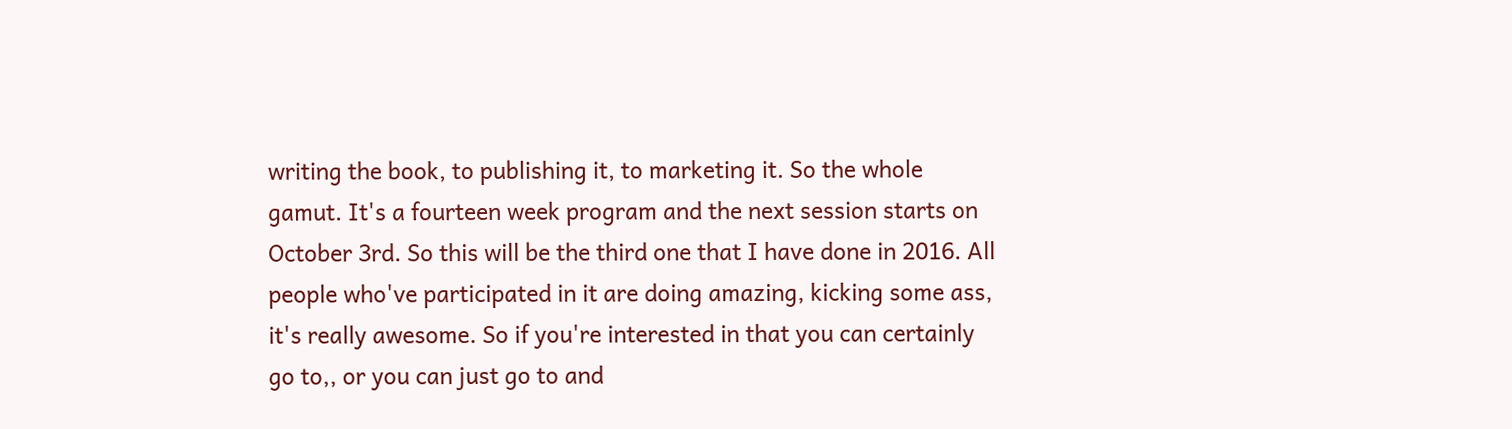writing the book, to publishing it, to marketing it. So the whole gamut. It's a fourteen week program and the next session starts on October 3rd. So this will be the third one that I have done in 2016. All people who've participated in it are doing amazing, kicking some ass, it's really awesome. So if you're interested in that you can certainly go to,, or you can just go to and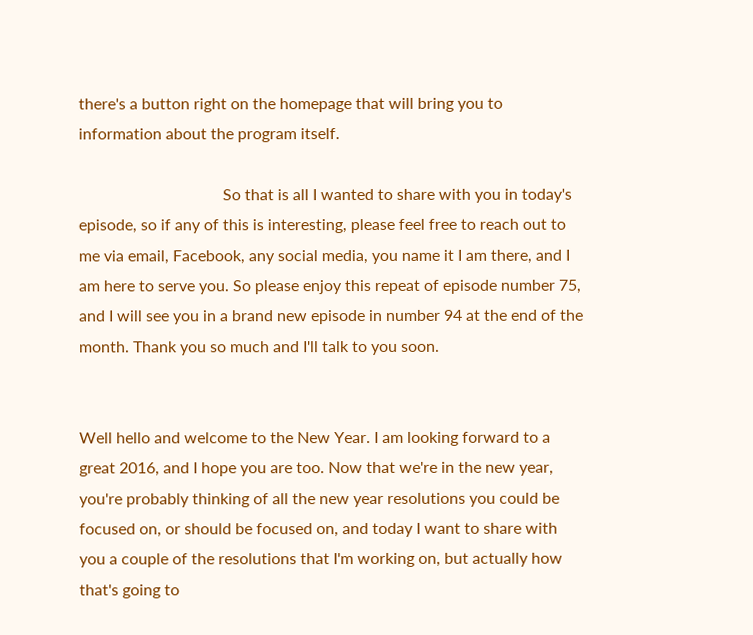there's a button right on the homepage that will bring you to information about the program itself.

                                    So that is all I wanted to share with you in today's episode, so if any of this is interesting, please feel free to reach out to me via email, Facebook, any social media, you name it I am there, and I am here to serve you. So please enjoy this repeat of episode number 75, and I will see you in a brand new episode in number 94 at the end of the month. Thank you so much and I'll talk to you soon.


Well hello and welcome to the New Year. I am looking forward to a great 2016, and I hope you are too. Now that we're in the new year, you're probably thinking of all the new year resolutions you could be focused on, or should be focused on, and today I want to share with you a couple of the resolutions that I'm working on, but actually how that's going to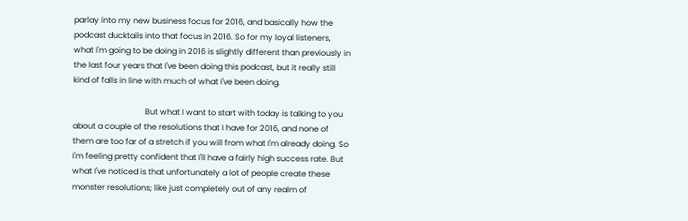parlay into my new business focus for 2016, and basically how the podcast ducktails into that focus in 2016. So for my loyal listeners, what I'm going to be doing in 2016 is slightly different than previously in the last four years that I've been doing this podcast, but it really still kind of falls in line with much of what I've been doing.

                                    But what I want to start with today is talking to you about a couple of the resolutions that I have for 2016, and none of them are too far of a stretch if you will from what I'm already doing. So I'm feeling pretty confident that I'll have a fairly high success rate. But what I've noticed is that unfortunately a lot of people create these monster resolutions; like just completely out of any realm of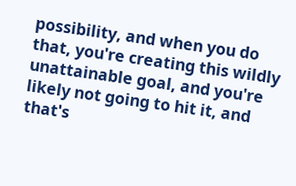possibility, and when you do that, you're creating this wildly unattainable goal, and you're likely not going to hit it, and that's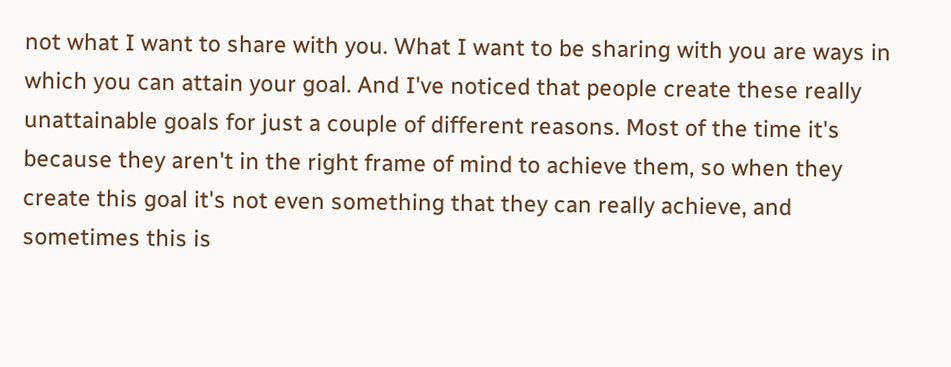not what I want to share with you. What I want to be sharing with you are ways in which you can attain your goal. And I've noticed that people create these really unattainable goals for just a couple of different reasons. Most of the time it's because they aren't in the right frame of mind to achieve them, so when they create this goal it's not even something that they can really achieve, and sometimes this is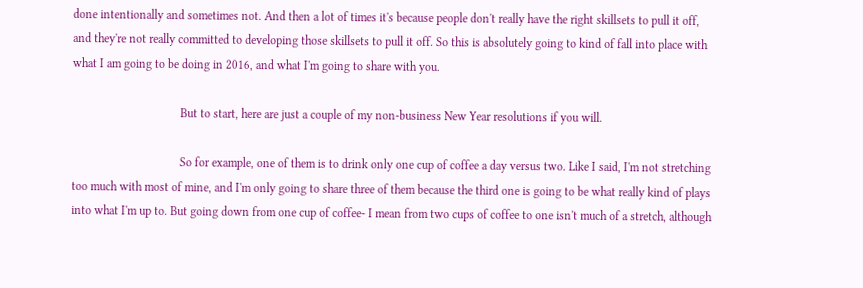done intentionally and sometimes not. And then a lot of times it's because people don't really have the right skillsets to pull it off, and they're not really committed to developing those skillsets to pull it off. So this is absolutely going to kind of fall into place with what I am going to be doing in 2016, and what I'm going to share with you.

                                    But to start, here are just a couple of my non-business New Year resolutions if you will.

                                    So for example, one of them is to drink only one cup of coffee a day versus two. Like I said, I'm not stretching too much with most of mine, and I'm only going to share three of them because the third one is going to be what really kind of plays into what I'm up to. But going down from one cup of coffee- I mean from two cups of coffee to one isn't much of a stretch, although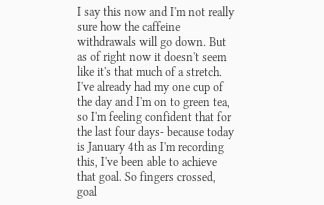I say this now and I'm not really sure how the caffeine withdrawals will go down. But as of right now it doesn't seem like it's that much of a stretch. I've already had my one cup of the day and I'm on to green tea, so I'm feeling confident that for the last four days- because today is January 4th as I'm recording this, I've been able to achieve that goal. So fingers crossed, goal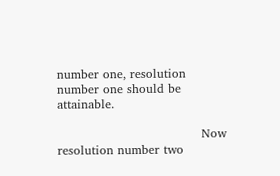number one, resolution number one should be attainable.

                                    Now resolution number two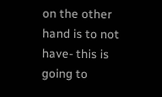on the other hand is to not have- this is going to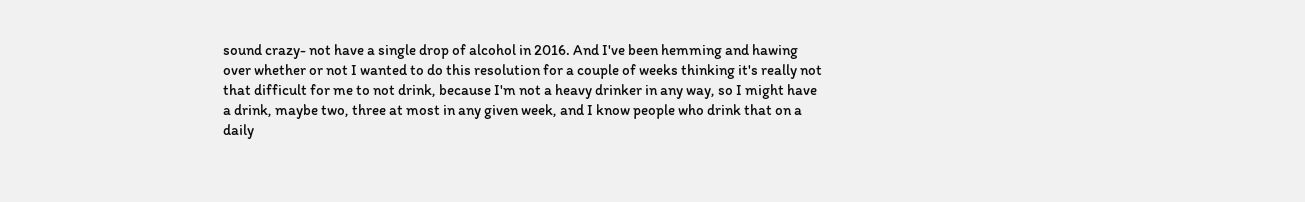sound crazy- not have a single drop of alcohol in 2016. And I've been hemming and hawing over whether or not I wanted to do this resolution for a couple of weeks thinking it's really not that difficult for me to not drink, because I'm not a heavy drinker in any way, so I might have a drink, maybe two, three at most in any given week, and I know people who drink that on a daily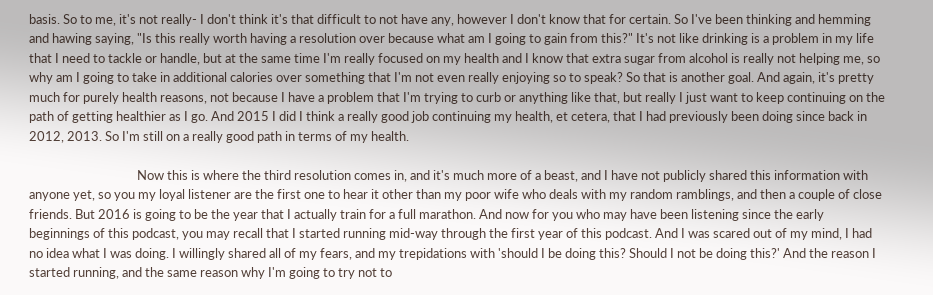basis. So to me, it's not really- I don't think it's that difficult to not have any, however I don't know that for certain. So I've been thinking and hemming and hawing saying, "Is this really worth having a resolution over because what am I going to gain from this?" It's not like drinking is a problem in my life that I need to tackle or handle, but at the same time I'm really focused on my health and I know that extra sugar from alcohol is really not helping me, so why am I going to take in additional calories over something that I'm not even really enjoying so to speak? So that is another goal. And again, it's pretty much for purely health reasons, not because I have a problem that I'm trying to curb or anything like that, but really I just want to keep continuing on the path of getting healthier as I go. And 2015 I did I think a really good job continuing my health, et cetera, that I had previously been doing since back in 2012, 2013. So I'm still on a really good path in terms of my health.

                                    Now this is where the third resolution comes in, and it's much more of a beast, and I have not publicly shared this information with anyone yet, so you my loyal listener are the first one to hear it other than my poor wife who deals with my random ramblings, and then a couple of close friends. But 2016 is going to be the year that I actually train for a full marathon. And now for you who may have been listening since the early beginnings of this podcast, you may recall that I started running mid-way through the first year of this podcast. And I was scared out of my mind, I had no idea what I was doing. I willingly shared all of my fears, and my trepidations with 'should I be doing this? Should I not be doing this?' And the reason I started running, and the same reason why I'm going to try not to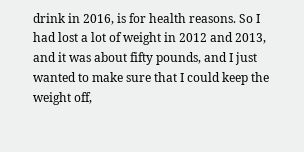drink in 2016, is for health reasons. So I had lost a lot of weight in 2012 and 2013, and it was about fifty pounds, and I just wanted to make sure that I could keep the weight off,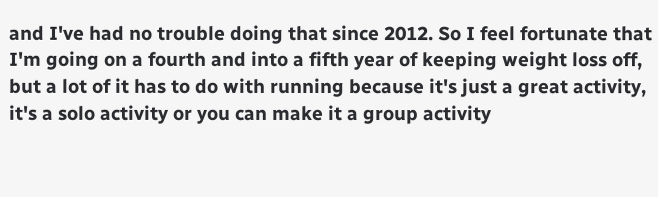and I've had no trouble doing that since 2012. So I feel fortunate that I'm going on a fourth and into a fifth year of keeping weight loss off, but a lot of it has to do with running because it's just a great activity, it's a solo activity or you can make it a group activity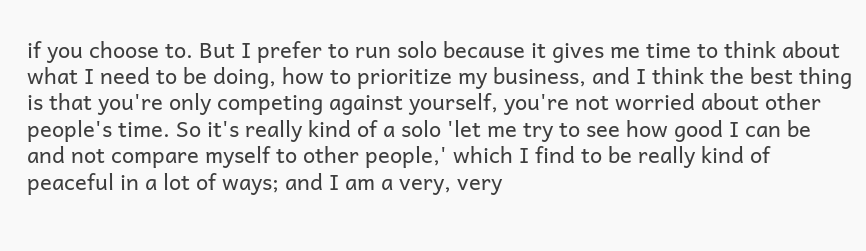if you choose to. But I prefer to run solo because it gives me time to think about what I need to be doing, how to prioritize my business, and I think the best thing is that you're only competing against yourself, you're not worried about other people's time. So it's really kind of a solo 'let me try to see how good I can be and not compare myself to other people,' which I find to be really kind of peaceful in a lot of ways; and I am a very, very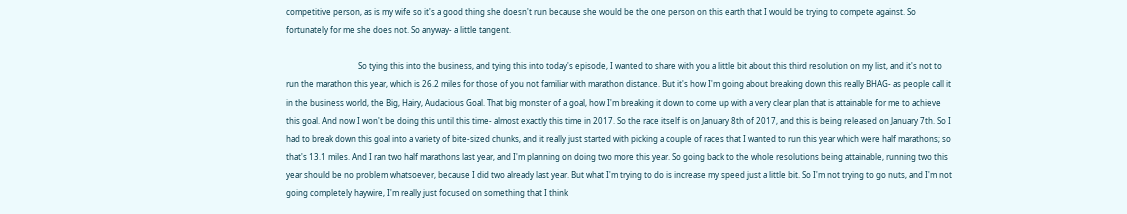competitive person, as is my wife so it's a good thing she doesn't run because she would be the one person on this earth that I would be trying to compete against. So fortunately for me she does not. So anyway- a little tangent.

                                    So tying this into the business, and tying this into today's episode, I wanted to share with you a little bit about this third resolution on my list, and it's not to run the marathon this year, which is 26.2 miles for those of you not familiar with marathon distance. But it's how I'm going about breaking down this really BHAG- as people call it in the business world, the Big, Hairy, Audacious Goal. That big monster of a goal, how I'm breaking it down to come up with a very clear plan that is attainable for me to achieve this goal. And now I won't be doing this until this time- almost exactly this time in 2017. So the race itself is on January 8th of 2017, and this is being released on January 7th. So I had to break down this goal into a variety of bite-sized chunks, and it really just started with picking a couple of races that I wanted to run this year which were half marathons; so that's 13.1 miles. And I ran two half marathons last year, and I'm planning on doing two more this year. So going back to the whole resolutions being attainable, running two this year should be no problem whatsoever, because I did two already last year. But what I'm trying to do is increase my speed just a little bit. So I'm not trying to go nuts, and I'm not going completely haywire, I'm really just focused on something that I think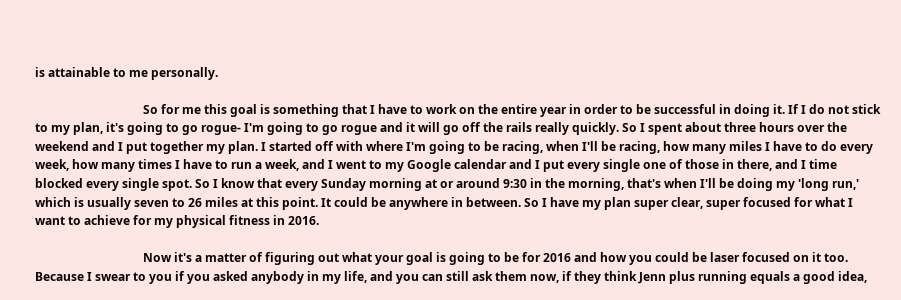is attainable to me personally.

                                    So for me this goal is something that I have to work on the entire year in order to be successful in doing it. If I do not stick to my plan, it's going to go rogue- I'm going to go rogue and it will go off the rails really quickly. So I spent about three hours over the weekend and I put together my plan. I started off with where I'm going to be racing, when I'll be racing, how many miles I have to do every week, how many times I have to run a week, and I went to my Google calendar and I put every single one of those in there, and I time blocked every single spot. So I know that every Sunday morning at or around 9:30 in the morning, that's when I'll be doing my 'long run,' which is usually seven to 26 miles at this point. It could be anywhere in between. So I have my plan super clear, super focused for what I want to achieve for my physical fitness in 2016.

                                    Now it's a matter of figuring out what your goal is going to be for 2016 and how you could be laser focused on it too. Because I swear to you if you asked anybody in my life, and you can still ask them now, if they think Jenn plus running equals a good idea,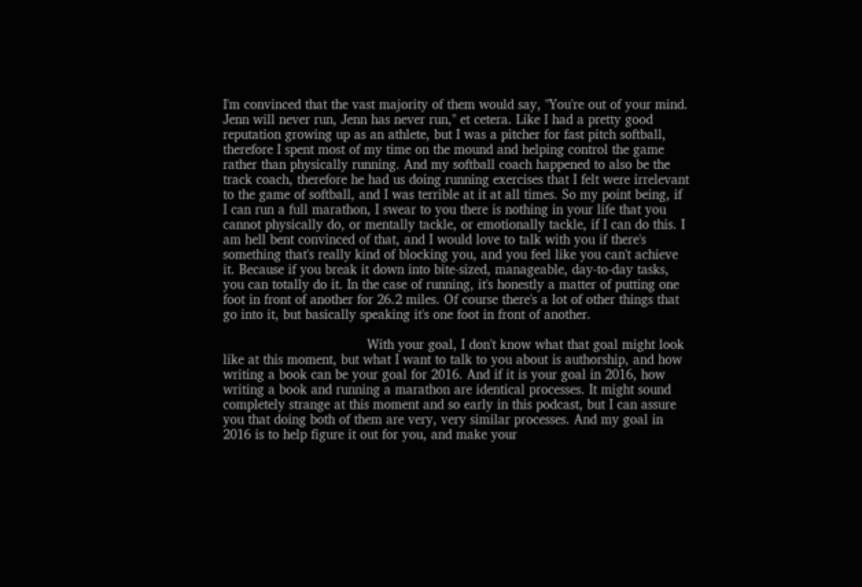I'm convinced that the vast majority of them would say, "You're out of your mind. Jenn will never run, Jenn has never run," et cetera. Like I had a pretty good reputation growing up as an athlete, but I was a pitcher for fast pitch softball, therefore I spent most of my time on the mound and helping control the game rather than physically running. And my softball coach happened to also be the track coach, therefore he had us doing running exercises that I felt were irrelevant to the game of softball, and I was terrible at it at all times. So my point being, if I can run a full marathon, I swear to you there is nothing in your life that you cannot physically do, or mentally tackle, or emotionally tackle, if I can do this. I am hell bent convinced of that, and I would love to talk with you if there's something that's really kind of blocking you, and you feel like you can't achieve it. Because if you break it down into bite-sized, manageable, day-to-day tasks, you can totally do it. In the case of running, it's honestly a matter of putting one foot in front of another for 26.2 miles. Of course there's a lot of other things that go into it, but basically speaking it's one foot in front of another.

                                    With your goal, I don't know what that goal might look like at this moment, but what I want to talk to you about is authorship, and how writing a book can be your goal for 2016. And if it is your goal in 2016, how writing a book and running a marathon are identical processes. It might sound completely strange at this moment and so early in this podcast, but I can assure you that doing both of them are very, very similar processes. And my goal in 2016 is to help figure it out for you, and make your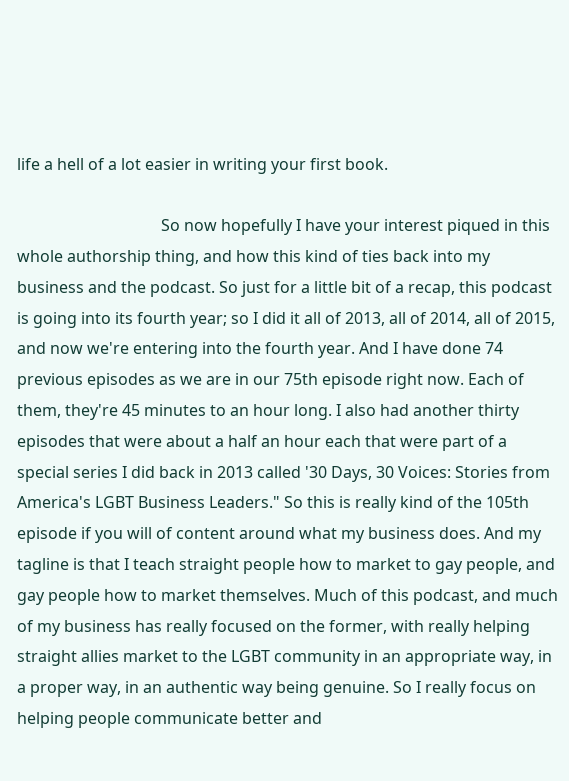life a hell of a lot easier in writing your first book.

                                    So now hopefully I have your interest piqued in this whole authorship thing, and how this kind of ties back into my business and the podcast. So just for a little bit of a recap, this podcast is going into its fourth year; so I did it all of 2013, all of 2014, all of 2015, and now we're entering into the fourth year. And I have done 74 previous episodes as we are in our 75th episode right now. Each of them, they're 45 minutes to an hour long. I also had another thirty episodes that were about a half an hour each that were part of a special series I did back in 2013 called '30 Days, 30 Voices: Stories from America's LGBT Business Leaders." So this is really kind of the 105th episode if you will of content around what my business does. And my tagline is that I teach straight people how to market to gay people, and gay people how to market themselves. Much of this podcast, and much of my business has really focused on the former, with really helping straight allies market to the LGBT community in an appropriate way, in a proper way, in an authentic way being genuine. So I really focus on helping people communicate better and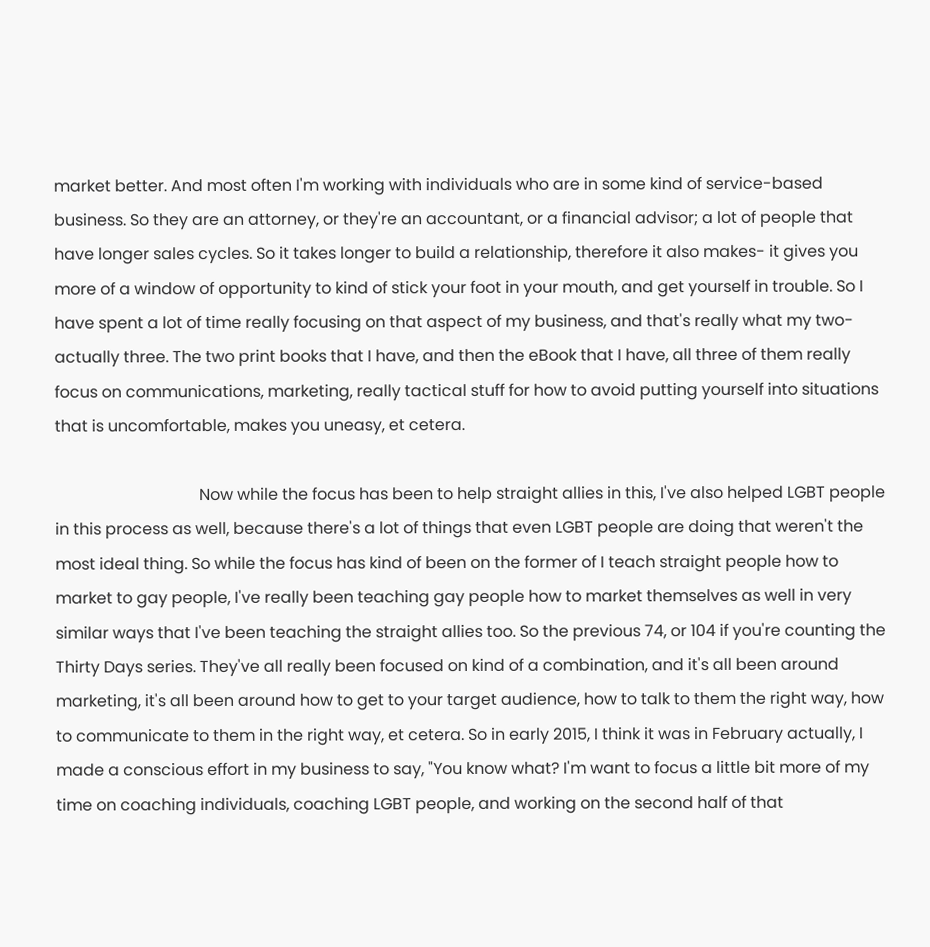market better. And most often I'm working with individuals who are in some kind of service-based business. So they are an attorney, or they're an accountant, or a financial advisor; a lot of people that have longer sales cycles. So it takes longer to build a relationship, therefore it also makes- it gives you more of a window of opportunity to kind of stick your foot in your mouth, and get yourself in trouble. So I have spent a lot of time really focusing on that aspect of my business, and that's really what my two- actually three. The two print books that I have, and then the eBook that I have, all three of them really focus on communications, marketing, really tactical stuff for how to avoid putting yourself into situations that is uncomfortable, makes you uneasy, et cetera.

                                    Now while the focus has been to help straight allies in this, I've also helped LGBT people in this process as well, because there's a lot of things that even LGBT people are doing that weren't the most ideal thing. So while the focus has kind of been on the former of I teach straight people how to market to gay people, I've really been teaching gay people how to market themselves as well in very similar ways that I've been teaching the straight allies too. So the previous 74, or 104 if you're counting the Thirty Days series. They've all really been focused on kind of a combination, and it's all been around marketing, it's all been around how to get to your target audience, how to talk to them the right way, how to communicate to them in the right way, et cetera. So in early 2015, I think it was in February actually, I made a conscious effort in my business to say, "You know what? I'm want to focus a little bit more of my time on coaching individuals, coaching LGBT people, and working on the second half of that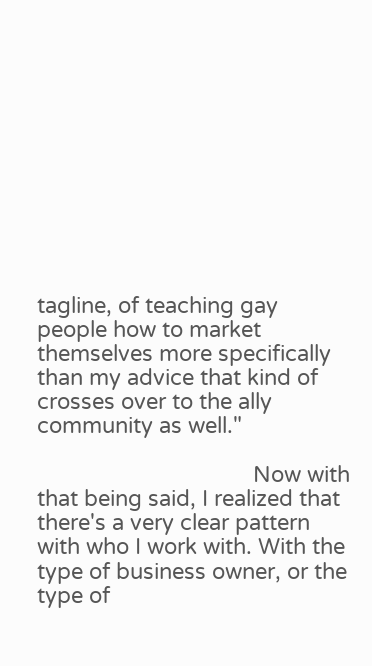tagline, of teaching gay people how to market themselves more specifically than my advice that kind of crosses over to the ally community as well."

                                    Now with that being said, I realized that there's a very clear pattern with who I work with. With the type of business owner, or the type of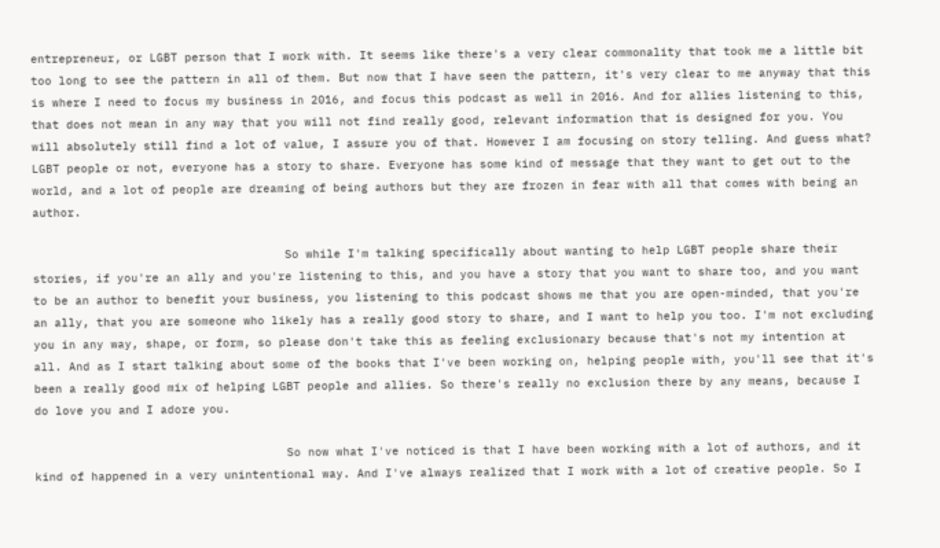entrepreneur, or LGBT person that I work with. It seems like there's a very clear commonality that took me a little bit too long to see the pattern in all of them. But now that I have seen the pattern, it's very clear to me anyway that this is where I need to focus my business in 2016, and focus this podcast as well in 2016. And for allies listening to this, that does not mean in any way that you will not find really good, relevant information that is designed for you. You will absolutely still find a lot of value, I assure you of that. However I am focusing on story telling. And guess what? LGBT people or not, everyone has a story to share. Everyone has some kind of message that they want to get out to the world, and a lot of people are dreaming of being authors but they are frozen in fear with all that comes with being an author.

                                    So while I'm talking specifically about wanting to help LGBT people share their stories, if you're an ally and you're listening to this, and you have a story that you want to share too, and you want to be an author to benefit your business, you listening to this podcast shows me that you are open-minded, that you're an ally, that you are someone who likely has a really good story to share, and I want to help you too. I'm not excluding you in any way, shape, or form, so please don't take this as feeling exclusionary because that's not my intention at all. And as I start talking about some of the books that I've been working on, helping people with, you'll see that it's been a really good mix of helping LGBT people and allies. So there's really no exclusion there by any means, because I do love you and I adore you.

                                    So now what I've noticed is that I have been working with a lot of authors, and it kind of happened in a very unintentional way. And I've always realized that I work with a lot of creative people. So I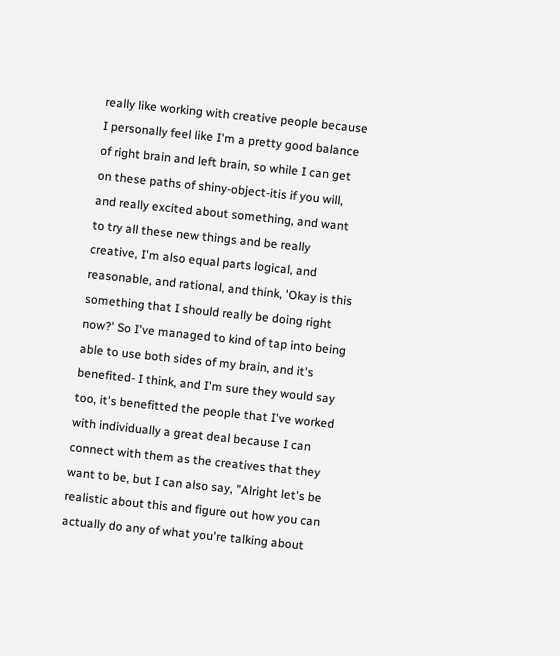really like working with creative people because I personally feel like I'm a pretty good balance of right brain and left brain, so while I can get on these paths of shiny-object-itis if you will, and really excited about something, and want to try all these new things and be really creative, I'm also equal parts logical, and reasonable, and rational, and think, 'Okay is this something that I should really be doing right now?' So I've managed to kind of tap into being able to use both sides of my brain, and it's benefited- I think, and I'm sure they would say too, it's benefitted the people that I've worked with individually a great deal because I can connect with them as the creatives that they want to be, but I can also say, "Alright let's be realistic about this and figure out how you can actually do any of what you're talking about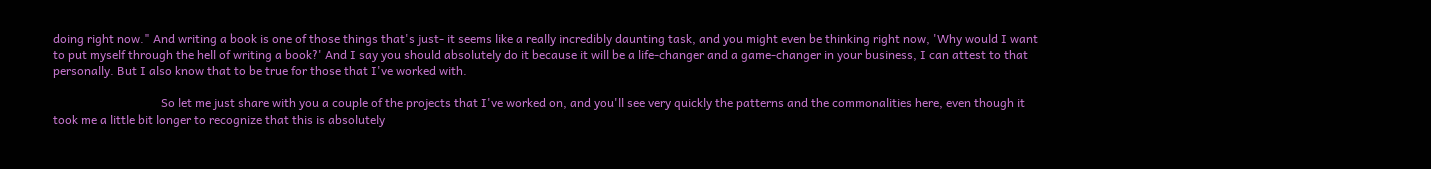doing right now." And writing a book is one of those things that's just- it seems like a really incredibly daunting task, and you might even be thinking right now, 'Why would I want to put myself through the hell of writing a book?' And I say you should absolutely do it because it will be a life-changer and a game-changer in your business, I can attest to that personally. But I also know that to be true for those that I've worked with.

                                    So let me just share with you a couple of the projects that I've worked on, and you'll see very quickly the patterns and the commonalities here, even though it took me a little bit longer to recognize that this is absolutely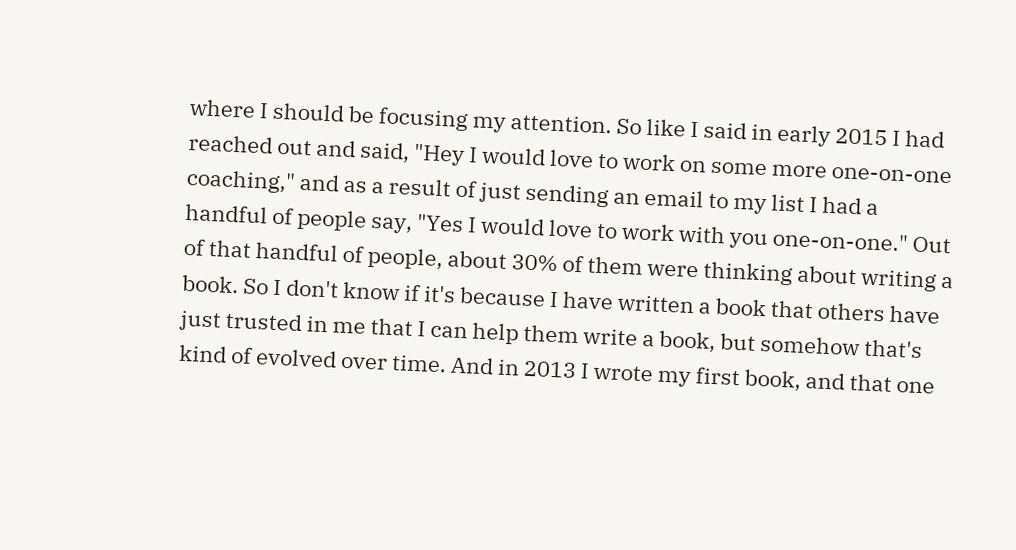where I should be focusing my attention. So like I said in early 2015 I had reached out and said, "Hey I would love to work on some more one-on-one coaching," and as a result of just sending an email to my list I had a handful of people say, "Yes I would love to work with you one-on-one." Out of that handful of people, about 30% of them were thinking about writing a book. So I don't know if it's because I have written a book that others have just trusted in me that I can help them write a book, but somehow that's kind of evolved over time. And in 2013 I wrote my first book, and that one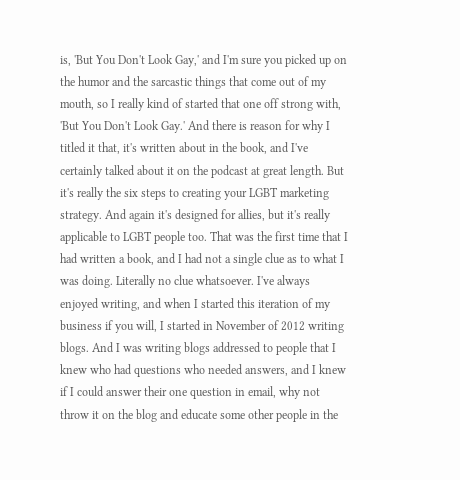is, 'But You Don't Look Gay,' and I'm sure you picked up on the humor and the sarcastic things that come out of my mouth, so I really kind of started that one off strong with, 'But You Don't Look Gay.' And there is reason for why I titled it that, it's written about in the book, and I've certainly talked about it on the podcast at great length. But it's really the six steps to creating your LGBT marketing strategy. And again it's designed for allies, but it's really applicable to LGBT people too. That was the first time that I had written a book, and I had not a single clue as to what I was doing. Literally no clue whatsoever. I've always enjoyed writing, and when I started this iteration of my business if you will, I started in November of 2012 writing blogs. And I was writing blogs addressed to people that I knew who had questions who needed answers, and I knew if I could answer their one question in email, why not throw it on the blog and educate some other people in the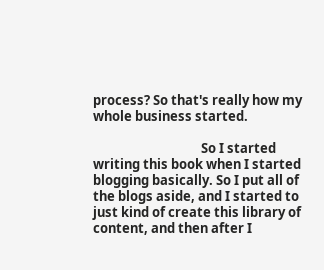process? So that's really how my whole business started.

                                    So I started writing this book when I started blogging basically. So I put all of the blogs aside, and I started to just kind of create this library of content, and then after I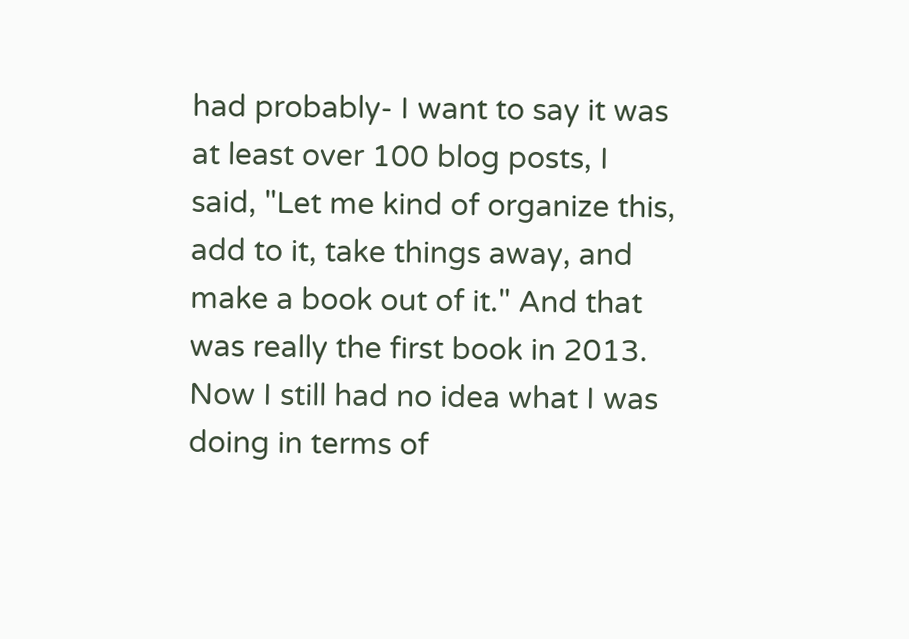had probably- I want to say it was at least over 100 blog posts, I said, "Let me kind of organize this, add to it, take things away, and make a book out of it." And that was really the first book in 2013. Now I still had no idea what I was doing in terms of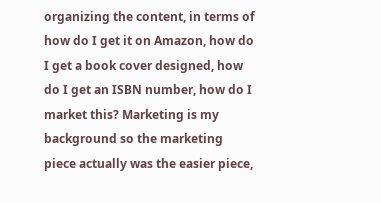organizing the content, in terms of how do I get it on Amazon, how do I get a book cover designed, how do I get an ISBN number, how do I market this? Marketing is my background so the marketing piece actually was the easier piece,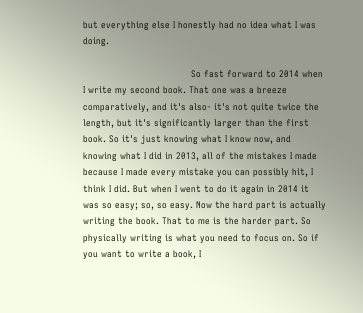but everything else I honestly had no idea what I was doing.

                                    So fast forward to 2014 when I write my second book. That one was a breeze comparatively, and it's also- it's not quite twice the length, but it's significantly larger than the first book. So it's just knowing what I know now, and knowing what I did in 2013, all of the mistakes I made because I made every mistake you can possibly hit, I think I did. But when I went to do it again in 2014 it was so easy; so, so easy. Now the hard part is actually writing the book. That to me is the harder part. So physically writing is what you need to focus on. So if you want to write a book, I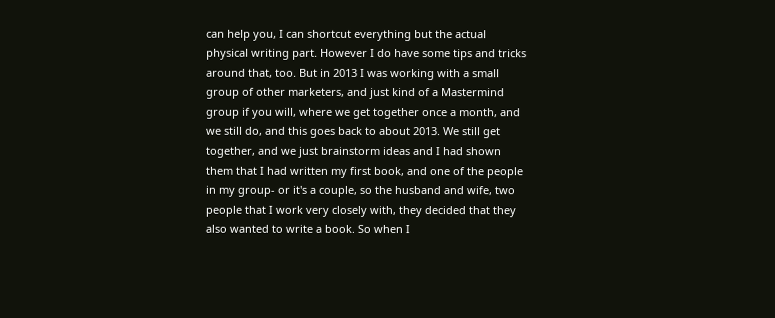can help you, I can shortcut everything but the actual physical writing part. However I do have some tips and tricks around that, too. But in 2013 I was working with a small group of other marketers, and just kind of a Mastermind group if you will, where we get together once a month, and we still do, and this goes back to about 2013. We still get together, and we just brainstorm ideas and I had shown them that I had written my first book, and one of the people in my group- or it's a couple, so the husband and wife, two people that I work very closely with, they decided that they also wanted to write a book. So when I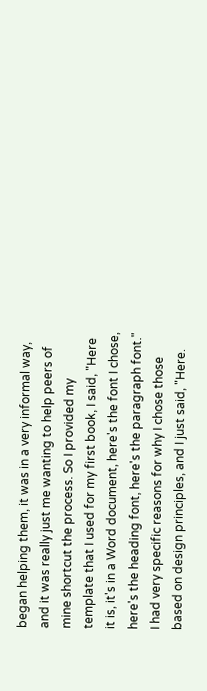began helping them, it was in a very informal way, and it was really just me wanting to help peers of mine shortcut the process. So I provided my template that I used for my first book, I said, "Here it is, it's in a Word document, here's the font I chose, here's the heading font, here's the paragraph font." I had very specific reasons for why I chose those based on design principles, and I just said, "Here.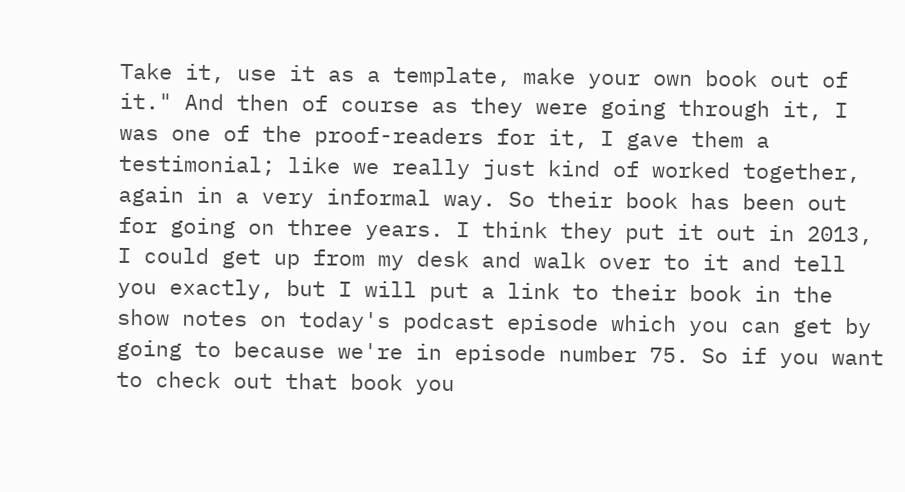Take it, use it as a template, make your own book out of it." And then of course as they were going through it, I was one of the proof-readers for it, I gave them a testimonial; like we really just kind of worked together, again in a very informal way. So their book has been out for going on three years. I think they put it out in 2013, I could get up from my desk and walk over to it and tell you exactly, but I will put a link to their book in the show notes on today's podcast episode which you can get by going to because we're in episode number 75. So if you want to check out that book you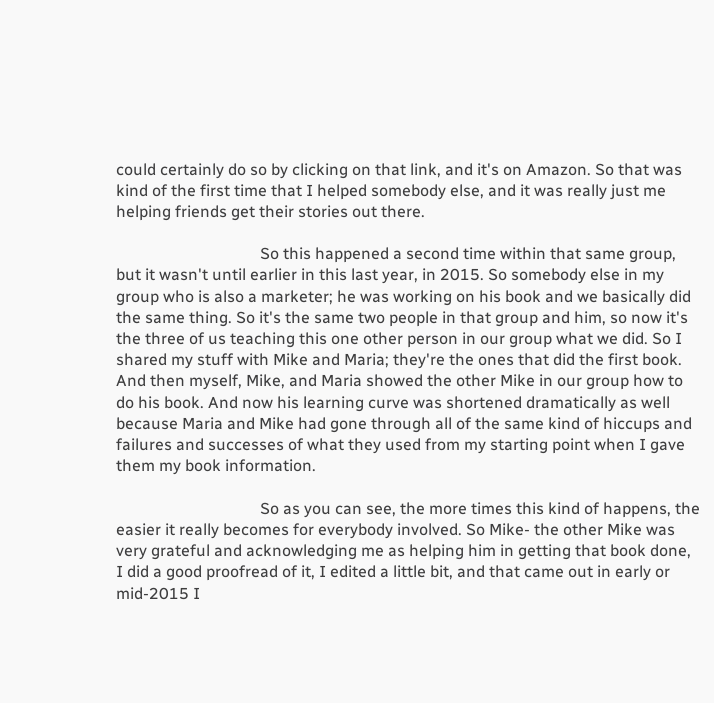could certainly do so by clicking on that link, and it's on Amazon. So that was kind of the first time that I helped somebody else, and it was really just me helping friends get their stories out there.

                                    So this happened a second time within that same group, but it wasn't until earlier in this last year, in 2015. So somebody else in my group who is also a marketer; he was working on his book and we basically did the same thing. So it's the same two people in that group and him, so now it's the three of us teaching this one other person in our group what we did. So I shared my stuff with Mike and Maria; they're the ones that did the first book. And then myself, Mike, and Maria showed the other Mike in our group how to do his book. And now his learning curve was shortened dramatically as well because Maria and Mike had gone through all of the same kind of hiccups and failures and successes of what they used from my starting point when I gave them my book information.

                                    So as you can see, the more times this kind of happens, the easier it really becomes for everybody involved. So Mike- the other Mike was very grateful and acknowledging me as helping him in getting that book done, I did a good proofread of it, I edited a little bit, and that came out in early or mid-2015 I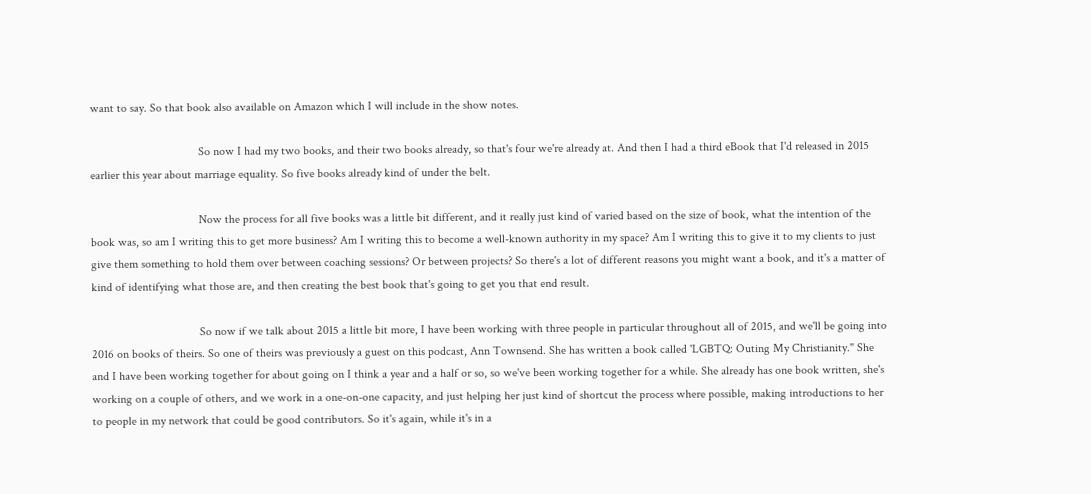want to say. So that book also available on Amazon which I will include in the show notes.

                                    So now I had my two books, and their two books already, so that's four we're already at. And then I had a third eBook that I'd released in 2015 earlier this year about marriage equality. So five books already kind of under the belt.

                                    Now the process for all five books was a little bit different, and it really just kind of varied based on the size of book, what the intention of the book was, so am I writing this to get more business? Am I writing this to become a well-known authority in my space? Am I writing this to give it to my clients to just give them something to hold them over between coaching sessions? Or between projects? So there's a lot of different reasons you might want a book, and it's a matter of kind of identifying what those are, and then creating the best book that's going to get you that end result.

                                    So now if we talk about 2015 a little bit more, I have been working with three people in particular throughout all of 2015, and we'll be going into 2016 on books of theirs. So one of theirs was previously a guest on this podcast, Ann Townsend. She has written a book called 'LGBTQ: Outing My Christianity." She and I have been working together for about going on I think a year and a half or so, so we've been working together for a while. She already has one book written, she's working on a couple of others, and we work in a one-on-one capacity, and just helping her just kind of shortcut the process where possible, making introductions to her to people in my network that could be good contributors. So it's again, while it's in a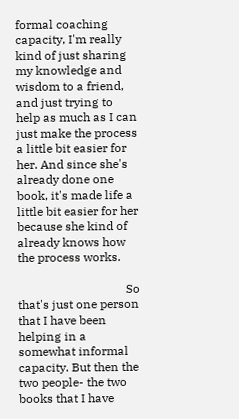formal coaching capacity, I'm really kind of just sharing my knowledge and wisdom to a friend, and just trying to help as much as I can just make the process a little bit easier for her. And since she's already done one book, it's made life a little bit easier for her because she kind of already knows how the process works.

                                    So that's just one person that I have been helping in a somewhat informal capacity. But then the two people- the two books that I have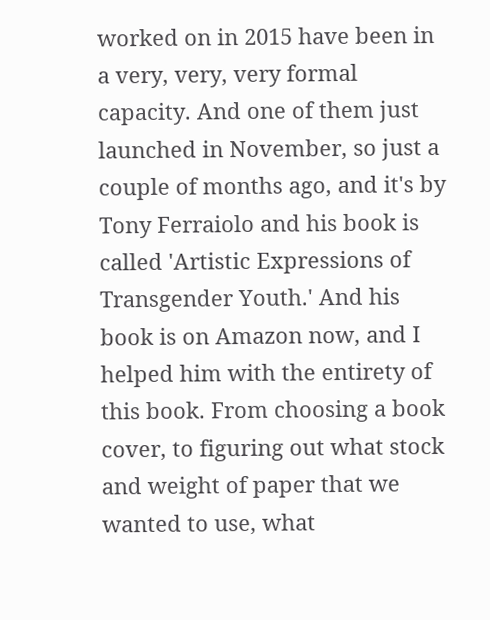worked on in 2015 have been in a very, very, very formal capacity. And one of them just launched in November, so just a couple of months ago, and it's by Tony Ferraiolo and his book is called 'Artistic Expressions of Transgender Youth.' And his book is on Amazon now, and I helped him with the entirety of this book. From choosing a book cover, to figuring out what stock and weight of paper that we wanted to use, what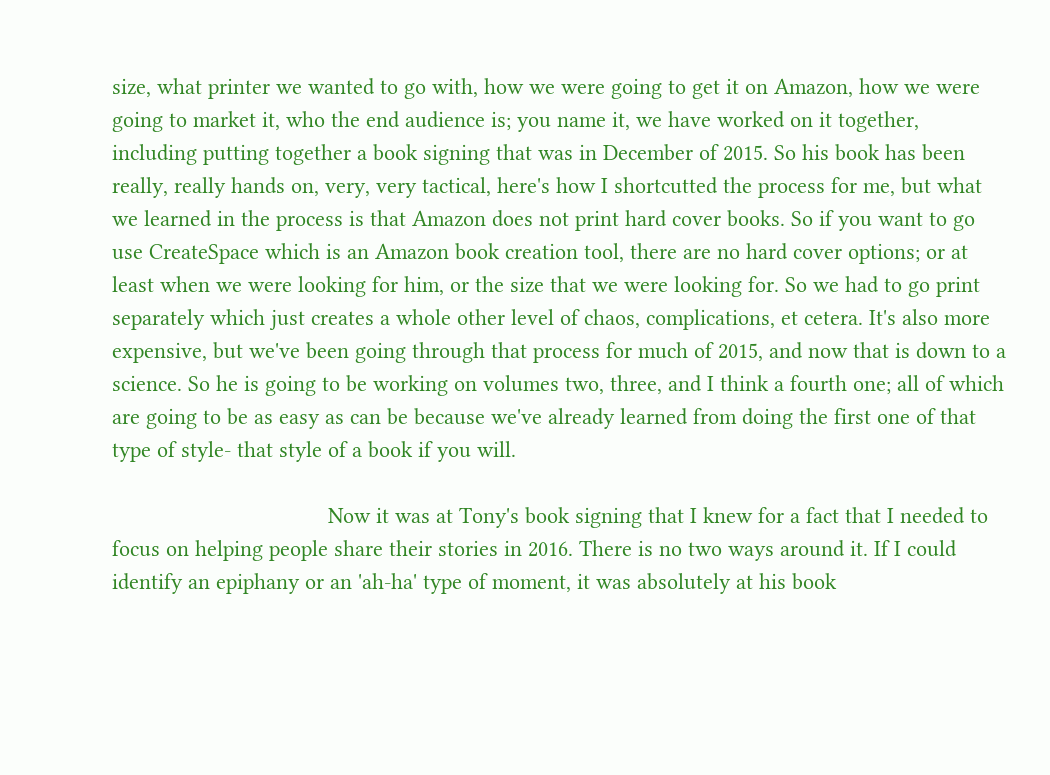size, what printer we wanted to go with, how we were going to get it on Amazon, how we were going to market it, who the end audience is; you name it, we have worked on it together, including putting together a book signing that was in December of 2015. So his book has been really, really hands on, very, very tactical, here's how I shortcutted the process for me, but what we learned in the process is that Amazon does not print hard cover books. So if you want to go use CreateSpace which is an Amazon book creation tool, there are no hard cover options; or at least when we were looking for him, or the size that we were looking for. So we had to go print separately which just creates a whole other level of chaos, complications, et cetera. It's also more expensive, but we've been going through that process for much of 2015, and now that is down to a science. So he is going to be working on volumes two, three, and I think a fourth one; all of which are going to be as easy as can be because we've already learned from doing the first one of that type of style- that style of a book if you will.

                                    Now it was at Tony's book signing that I knew for a fact that I needed to focus on helping people share their stories in 2016. There is no two ways around it. If I could identify an epiphany or an 'ah-ha' type of moment, it was absolutely at his book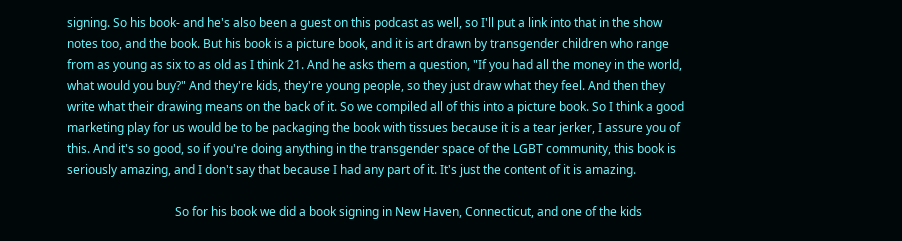signing. So his book- and he's also been a guest on this podcast as well, so I'll put a link into that in the show notes too, and the book. But his book is a picture book, and it is art drawn by transgender children who range from as young as six to as old as I think 21. And he asks them a question, "If you had all the money in the world, what would you buy?" And they're kids, they're young people, so they just draw what they feel. And then they write what their drawing means on the back of it. So we compiled all of this into a picture book. So I think a good marketing play for us would be to be packaging the book with tissues because it is a tear jerker, I assure you of this. And it's so good, so if you're doing anything in the transgender space of the LGBT community, this book is seriously amazing, and I don't say that because I had any part of it. It's just the content of it is amazing.

                                    So for his book we did a book signing in New Haven, Connecticut, and one of the kids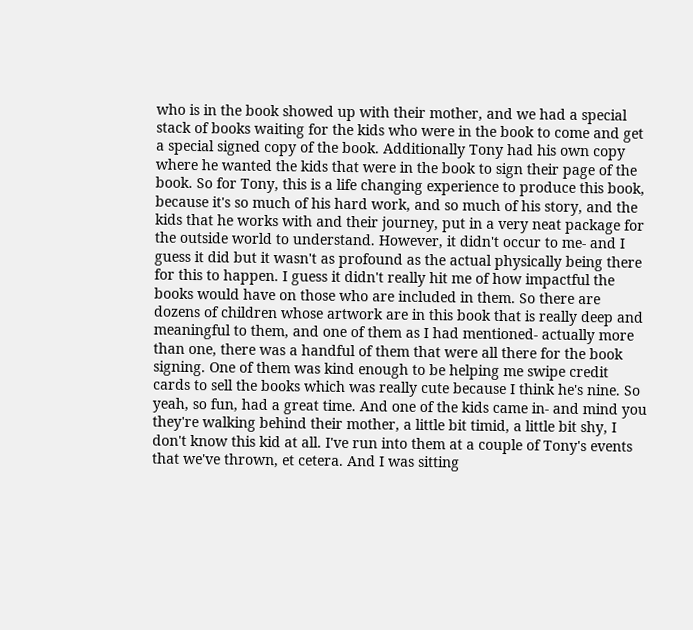who is in the book showed up with their mother, and we had a special stack of books waiting for the kids who were in the book to come and get a special signed copy of the book. Additionally Tony had his own copy where he wanted the kids that were in the book to sign their page of the book. So for Tony, this is a life changing experience to produce this book, because it's so much of his hard work, and so much of his story, and the kids that he works with and their journey, put in a very neat package for the outside world to understand. However, it didn't occur to me- and I guess it did but it wasn't as profound as the actual physically being there for this to happen. I guess it didn't really hit me of how impactful the books would have on those who are included in them. So there are dozens of children whose artwork are in this book that is really deep and meaningful to them, and one of them as I had mentioned- actually more than one, there was a handful of them that were all there for the book signing. One of them was kind enough to be helping me swipe credit cards to sell the books which was really cute because I think he's nine. So yeah, so fun, had a great time. And one of the kids came in- and mind you they're walking behind their mother, a little bit timid, a little bit shy, I don't know this kid at all. I've run into them at a couple of Tony's events that we've thrown, et cetera. And I was sitting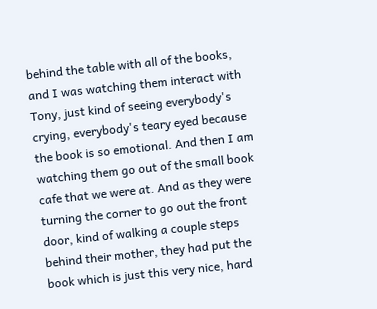behind the table with all of the books, and I was watching them interact with Tony, just kind of seeing everybody's crying, everybody's teary eyed because the book is so emotional. And then I am watching them go out of the small book cafe that we were at. And as they were turning the corner to go out the front door, kind of walking a couple steps behind their mother, they had put the book which is just this very nice, hard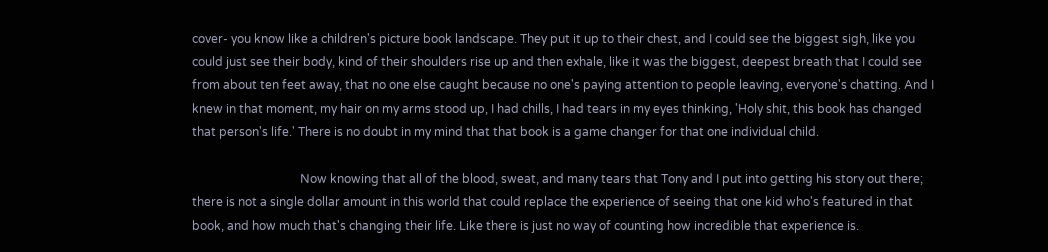cover- you know like a children's picture book landscape. They put it up to their chest, and I could see the biggest sigh, like you could just see their body, kind of their shoulders rise up and then exhale, like it was the biggest, deepest breath that I could see from about ten feet away, that no one else caught because no one's paying attention to people leaving, everyone's chatting. And I knew in that moment, my hair on my arms stood up, I had chills, I had tears in my eyes thinking, 'Holy shit, this book has changed that person's life.' There is no doubt in my mind that that book is a game changer for that one individual child.

                                    Now knowing that all of the blood, sweat, and many tears that Tony and I put into getting his story out there; there is not a single dollar amount in this world that could replace the experience of seeing that one kid who's featured in that book, and how much that's changing their life. Like there is just no way of counting how incredible that experience is.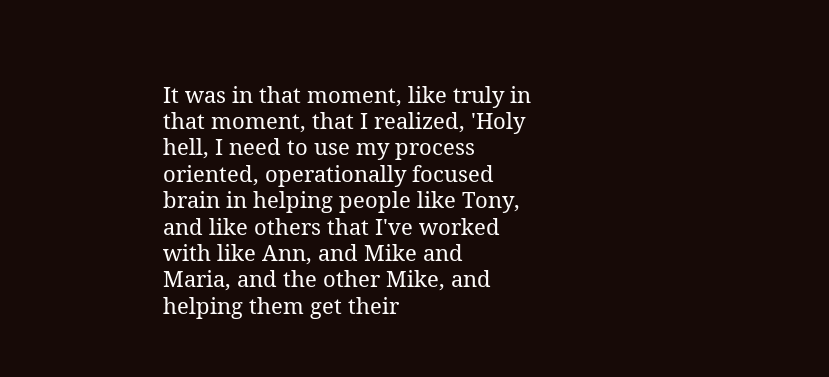It was in that moment, like truly in that moment, that I realized, 'Holy hell, I need to use my process oriented, operationally focused brain in helping people like Tony, and like others that I've worked with like Ann, and Mike and Maria, and the other Mike, and helping them get their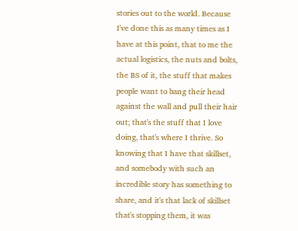stories out to the world. Because I've done this as many times as I have at this point, that to me the actual logistics, the nuts and bolts, the BS of it, the stuff that makes people want to bang their head against the wall and pull their hair out; that's the stuff that I love doing, that's where I thrive. So knowing that I have that skillset, and somebody with such an incredible story has something to share, and it's that lack of skillset that's stopping them, it was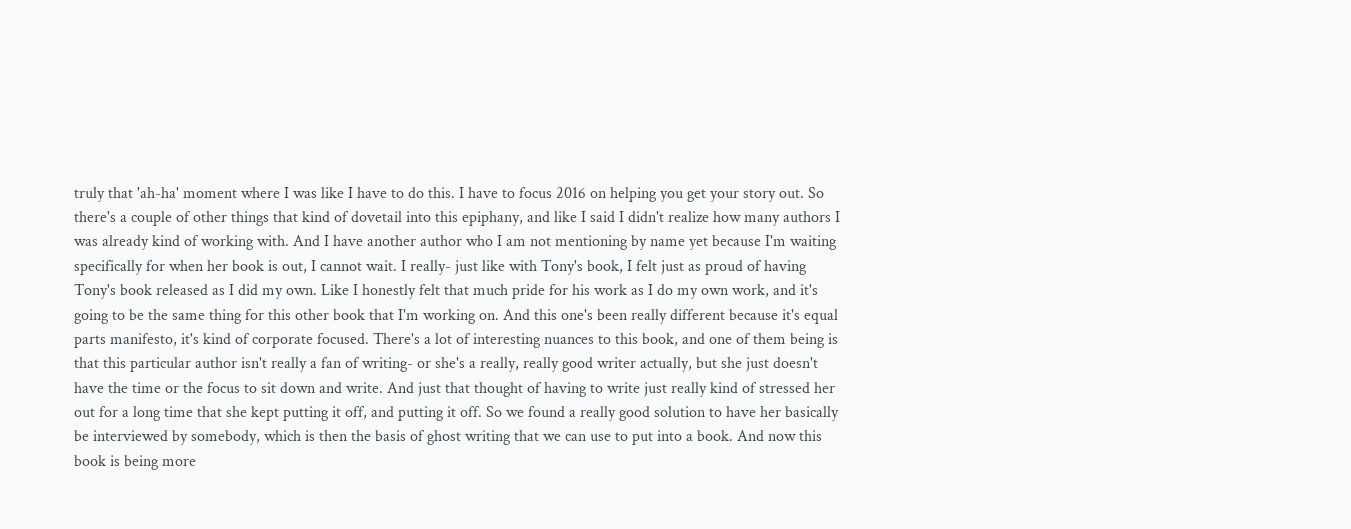truly that 'ah-ha' moment where I was like I have to do this. I have to focus 2016 on helping you get your story out. So there's a couple of other things that kind of dovetail into this epiphany, and like I said I didn't realize how many authors I was already kind of working with. And I have another author who I am not mentioning by name yet because I'm waiting specifically for when her book is out, I cannot wait. I really- just like with Tony's book, I felt just as proud of having Tony's book released as I did my own. Like I honestly felt that much pride for his work as I do my own work, and it's going to be the same thing for this other book that I'm working on. And this one's been really different because it's equal parts manifesto, it's kind of corporate focused. There's a lot of interesting nuances to this book, and one of them being is that this particular author isn't really a fan of writing- or she's a really, really good writer actually, but she just doesn't have the time or the focus to sit down and write. And just that thought of having to write just really kind of stressed her out for a long time that she kept putting it off, and putting it off. So we found a really good solution to have her basically be interviewed by somebody, which is then the basis of ghost writing that we can use to put into a book. And now this book is being more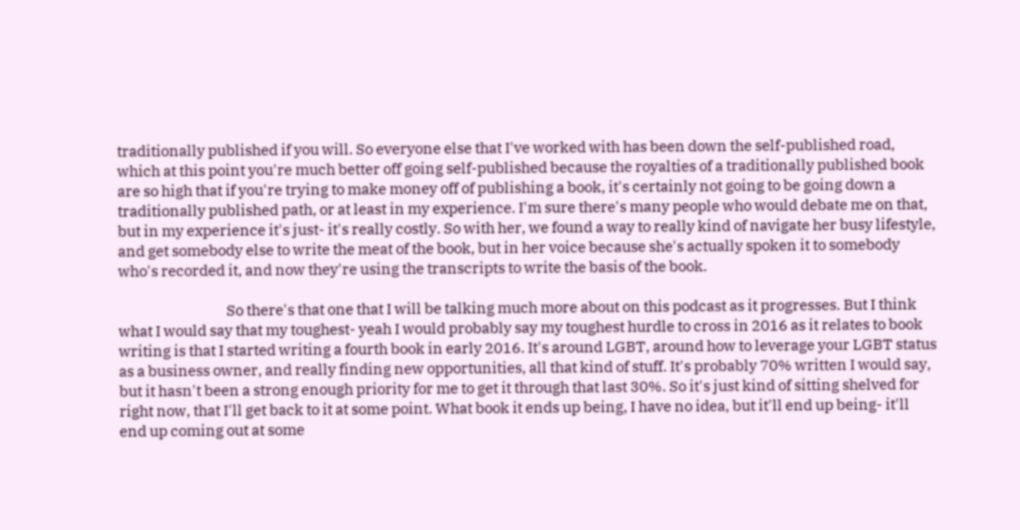traditionally published if you will. So everyone else that I've worked with has been down the self-published road, which at this point you're much better off going self-published because the royalties of a traditionally published book are so high that if you're trying to make money off of publishing a book, it's certainly not going to be going down a traditionally published path, or at least in my experience. I'm sure there's many people who would debate me on that, but in my experience it's just- it's really costly. So with her, we found a way to really kind of navigate her busy lifestyle, and get somebody else to write the meat of the book, but in her voice because she's actually spoken it to somebody who's recorded it, and now they're using the transcripts to write the basis of the book.

                                    So there's that one that I will be talking much more about on this podcast as it progresses. But I think what I would say that my toughest- yeah I would probably say my toughest hurdle to cross in 2016 as it relates to book writing is that I started writing a fourth book in early 2016. It's around LGBT, around how to leverage your LGBT status as a business owner, and really finding new opportunities, all that kind of stuff. It's probably 70% written I would say, but it hasn't been a strong enough priority for me to get it through that last 30%. So it's just kind of sitting shelved for right now, that I'll get back to it at some point. What book it ends up being, I have no idea, but it'll end up being- it'll end up coming out at some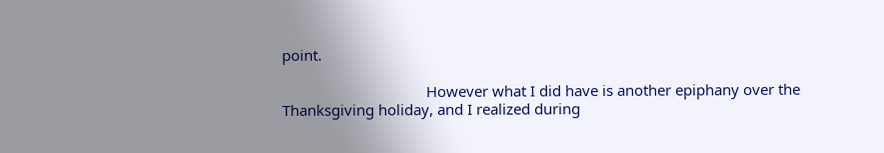point.

                                    However what I did have is another epiphany over the Thanksgiving holiday, and I realized during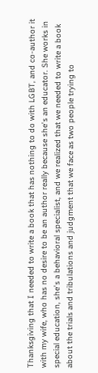Thanksgiving that I needed to write a book that has nothing to do with LGBT, and co-author it with my wife, who has no desire to be an author really because she's an educator. She works in special education, she's a behavioral specialist, and we realized that we needed to write a book about the trials and tribulations and judgment that we face as two people trying to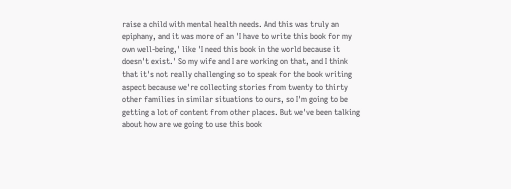raise a child with mental health needs. And this was truly an epiphany, and it was more of an 'I have to write this book for my own well-being,' like 'I need this book in the world because it doesn't exist.' So my wife and I are working on that, and I think that it's not really challenging so to speak for the book writing aspect because we're collecting stories from twenty to thirty other families in similar situations to ours, so I'm going to be getting a lot of content from other places. But we've been talking about how are we going to use this book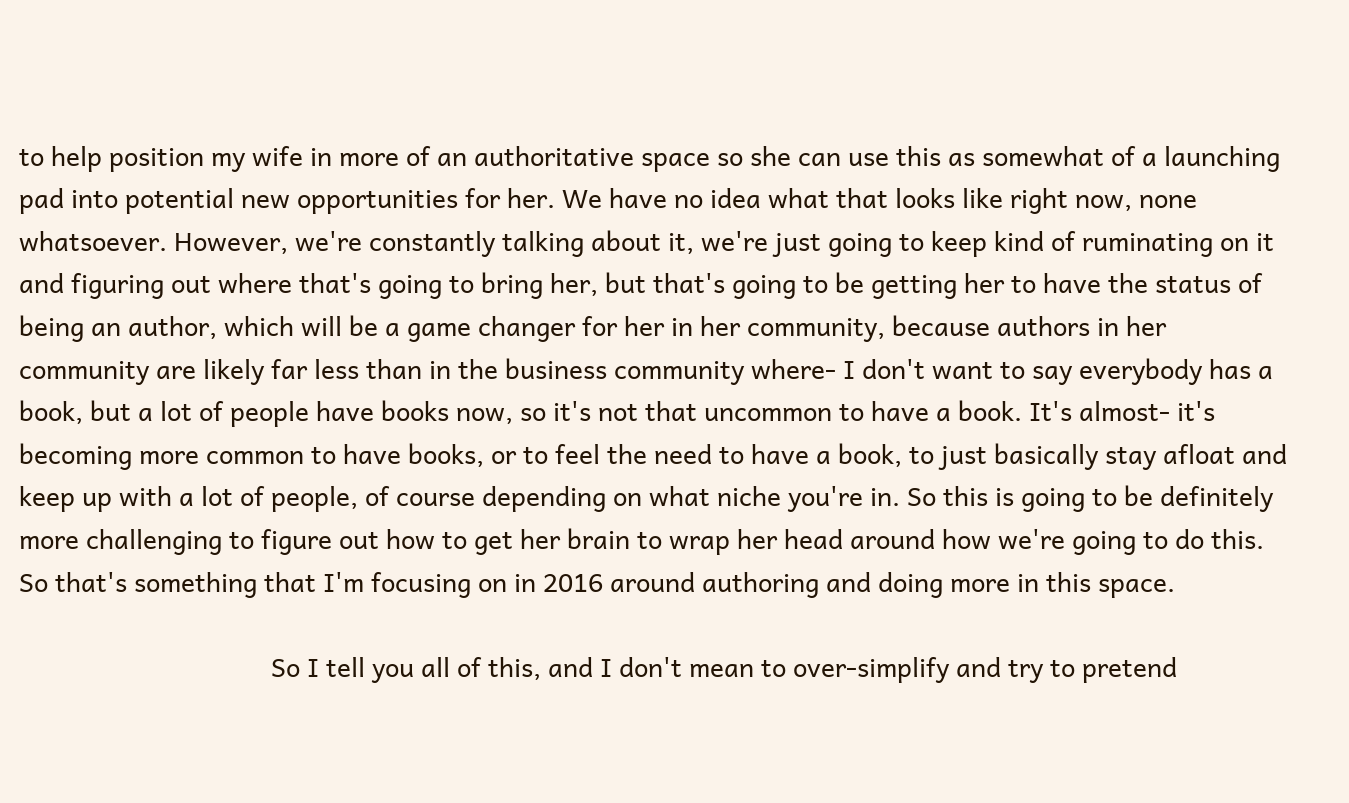to help position my wife in more of an authoritative space so she can use this as somewhat of a launching pad into potential new opportunities for her. We have no idea what that looks like right now, none whatsoever. However, we're constantly talking about it, we're just going to keep kind of ruminating on it and figuring out where that's going to bring her, but that's going to be getting her to have the status of being an author, which will be a game changer for her in her community, because authors in her community are likely far less than in the business community where- I don't want to say everybody has a book, but a lot of people have books now, so it's not that uncommon to have a book. It's almost- it's becoming more common to have books, or to feel the need to have a book, to just basically stay afloat and keep up with a lot of people, of course depending on what niche you're in. So this is going to be definitely more challenging to figure out how to get her brain to wrap her head around how we're going to do this. So that's something that I'm focusing on in 2016 around authoring and doing more in this space.

                                    So I tell you all of this, and I don't mean to over-simplify and try to pretend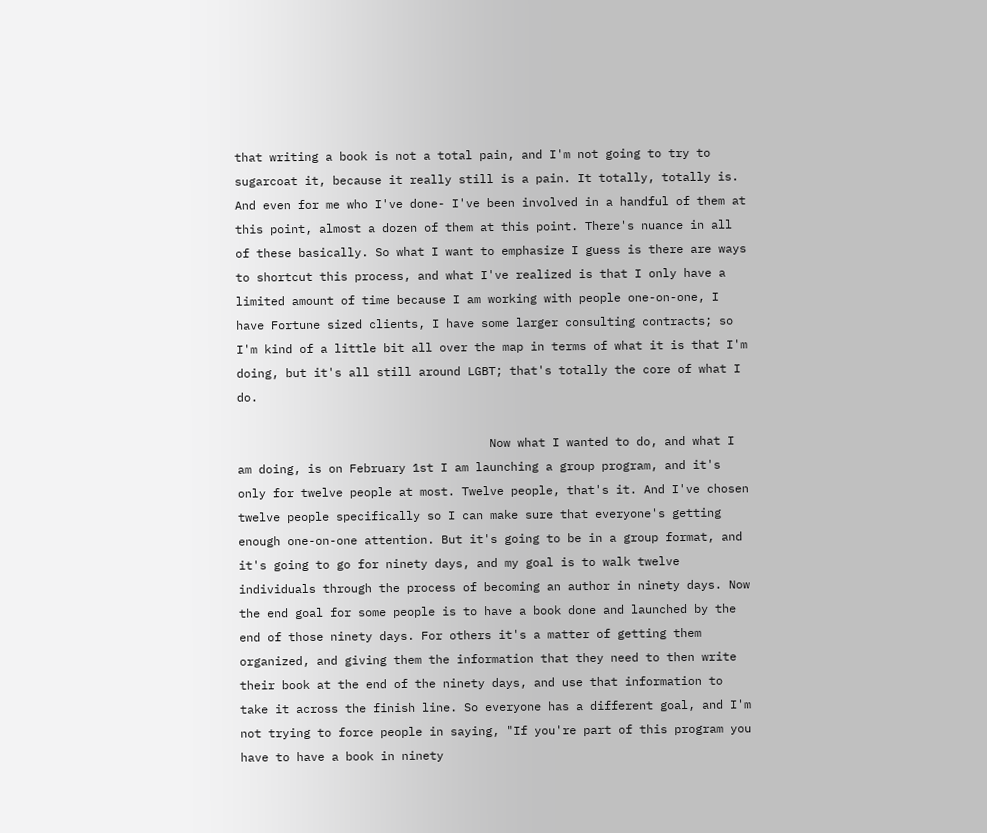that writing a book is not a total pain, and I'm not going to try to sugarcoat it, because it really still is a pain. It totally, totally is. And even for me who I've done- I've been involved in a handful of them at this point, almost a dozen of them at this point. There's nuance in all of these basically. So what I want to emphasize I guess is there are ways to shortcut this process, and what I've realized is that I only have a limited amount of time because I am working with people one-on-one, I have Fortune sized clients, I have some larger consulting contracts; so I'm kind of a little bit all over the map in terms of what it is that I'm doing, but it's all still around LGBT; that's totally the core of what I do.

                                    Now what I wanted to do, and what I am doing, is on February 1st I am launching a group program, and it's only for twelve people at most. Twelve people, that's it. And I've chosen twelve people specifically so I can make sure that everyone's getting enough one-on-one attention. But it's going to be in a group format, and it's going to go for ninety days, and my goal is to walk twelve individuals through the process of becoming an author in ninety days. Now the end goal for some people is to have a book done and launched by the end of those ninety days. For others it's a matter of getting them organized, and giving them the information that they need to then write their book at the end of the ninety days, and use that information to take it across the finish line. So everyone has a different goal, and I'm not trying to force people in saying, "If you're part of this program you have to have a book in ninety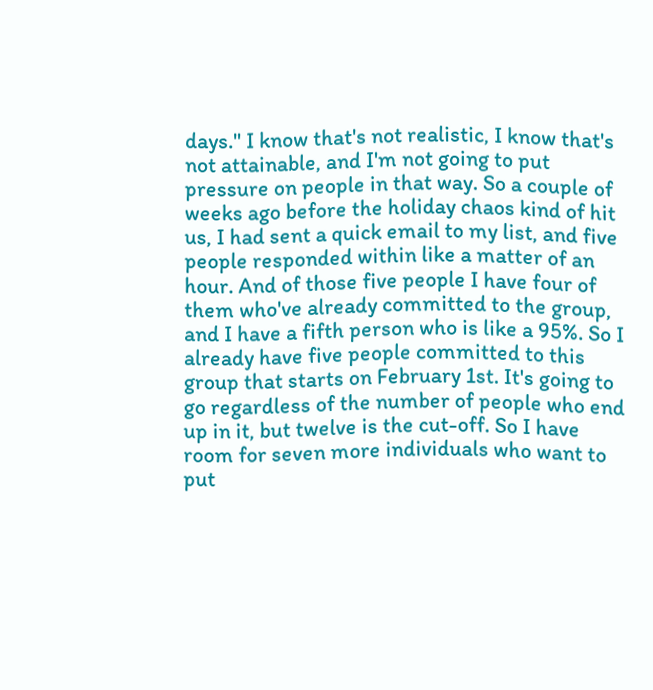days." I know that's not realistic, I know that's not attainable, and I'm not going to put pressure on people in that way. So a couple of weeks ago before the holiday chaos kind of hit us, I had sent a quick email to my list, and five people responded within like a matter of an hour. And of those five people I have four of them who've already committed to the group, and I have a fifth person who is like a 95%. So I already have five people committed to this group that starts on February 1st. It's going to go regardless of the number of people who end up in it, but twelve is the cut-off. So I have room for seven more individuals who want to put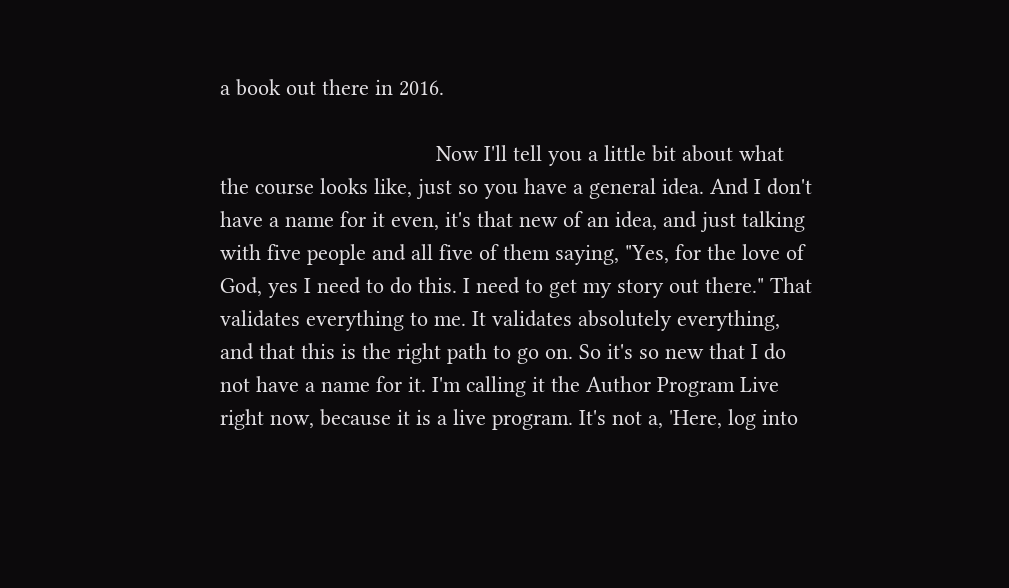a book out there in 2016.

                                    Now I'll tell you a little bit about what the course looks like, just so you have a general idea. And I don't have a name for it even, it's that new of an idea, and just talking with five people and all five of them saying, "Yes, for the love of God, yes I need to do this. I need to get my story out there." That validates everything to me. It validates absolutely everything, and that this is the right path to go on. So it's so new that I do not have a name for it. I'm calling it the Author Program Live right now, because it is a live program. It's not a, 'Here, log into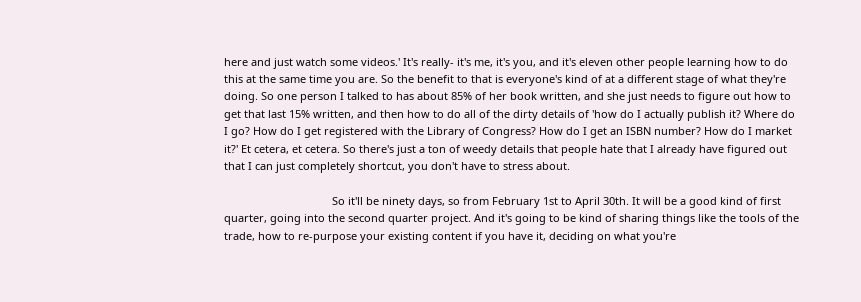here and just watch some videos.' It's really- it's me, it's you, and it's eleven other people learning how to do this at the same time you are. So the benefit to that is everyone's kind of at a different stage of what they're doing. So one person I talked to has about 85% of her book written, and she just needs to figure out how to get that last 15% written, and then how to do all of the dirty details of 'how do I actually publish it? Where do I go? How do I get registered with the Library of Congress? How do I get an ISBN number? How do I market it?' Et cetera, et cetera. So there's just a ton of weedy details that people hate that I already have figured out that I can just completely shortcut, you don't have to stress about.

                                    So it'll be ninety days, so from February 1st to April 30th. It will be a good kind of first quarter, going into the second quarter project. And it's going to be kind of sharing things like the tools of the trade, how to re-purpose your existing content if you have it, deciding on what you're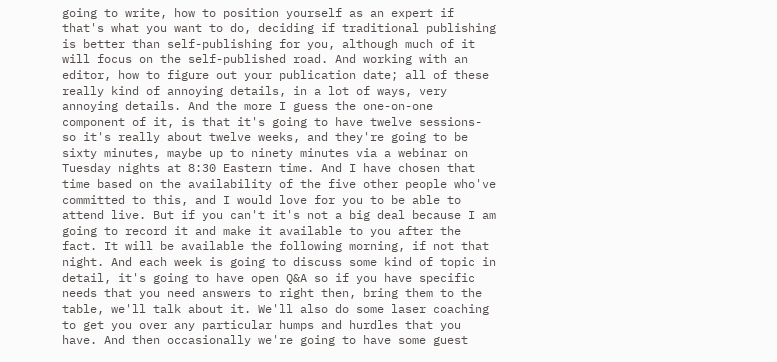going to write, how to position yourself as an expert if that's what you want to do, deciding if traditional publishing is better than self-publishing for you, although much of it will focus on the self-published road. And working with an editor, how to figure out your publication date; all of these really kind of annoying details, in a lot of ways, very annoying details. And the more I guess the one-on-one component of it, is that it's going to have twelve sessions- so it's really about twelve weeks, and they're going to be sixty minutes, maybe up to ninety minutes via a webinar on Tuesday nights at 8:30 Eastern time. And I have chosen that time based on the availability of the five other people who've committed to this, and I would love for you to be able to attend live. But if you can't it's not a big deal because I am going to record it and make it available to you after the fact. It will be available the following morning, if not that night. And each week is going to discuss some kind of topic in detail, it's going to have open Q&A so if you have specific needs that you need answers to right then, bring them to the table, we'll talk about it. We'll also do some laser coaching to get you over any particular humps and hurdles that you have. And then occasionally we're going to have some guest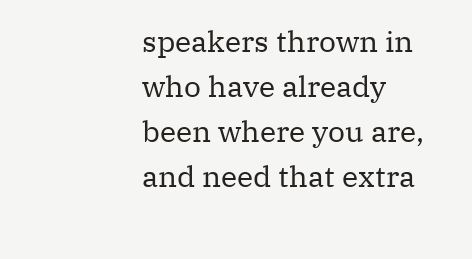speakers thrown in who have already been where you are, and need that extra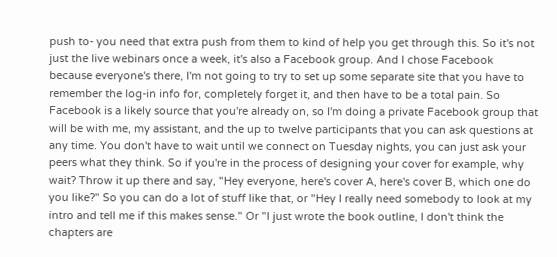push to- you need that extra push from them to kind of help you get through this. So it's not just the live webinars once a week, it's also a Facebook group. And I chose Facebook because everyone's there, I'm not going to try to set up some separate site that you have to remember the log-in info for, completely forget it, and then have to be a total pain. So Facebook is a likely source that you're already on, so I'm doing a private Facebook group that will be with me, my assistant, and the up to twelve participants that you can ask questions at any time. You don't have to wait until we connect on Tuesday nights, you can just ask your peers what they think. So if you're in the process of designing your cover for example, why wait? Throw it up there and say, "Hey everyone, here's cover A, here's cover B, which one do you like?" So you can do a lot of stuff like that, or "Hey I really need somebody to look at my intro and tell me if this makes sense." Or "I just wrote the book outline, I don't think the chapters are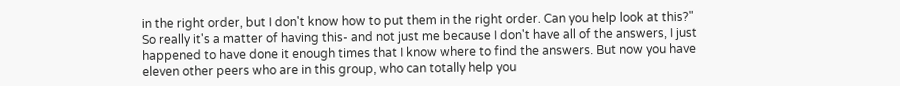in the right order, but I don't know how to put them in the right order. Can you help look at this?" So really it's a matter of having this- and not just me because I don't have all of the answers, I just happened to have done it enough times that I know where to find the answers. But now you have eleven other peers who are in this group, who can totally help you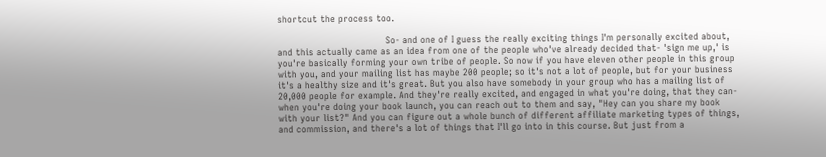shortcut the process too.

                                    So- and one of I guess the really exciting things I'm personally excited about, and this actually came as an idea from one of the people who've already decided that- 'sign me up,' is you're basically forming your own tribe of people. So now if you have eleven other people in this group with you, and your mailing list has maybe 200 people; so it's not a lot of people, but for your business it's a healthy size and it's great. But you also have somebody in your group who has a mailing list of 20,000 people for example. And they're really excited, and engaged in what you're doing, that they can- when you're doing your book launch, you can reach out to them and say, "Hey can you share my book with your list?" And you can figure out a whole bunch of different affiliate marketing types of things, and commission, and there's a lot of things that I'll go into in this course. But just from a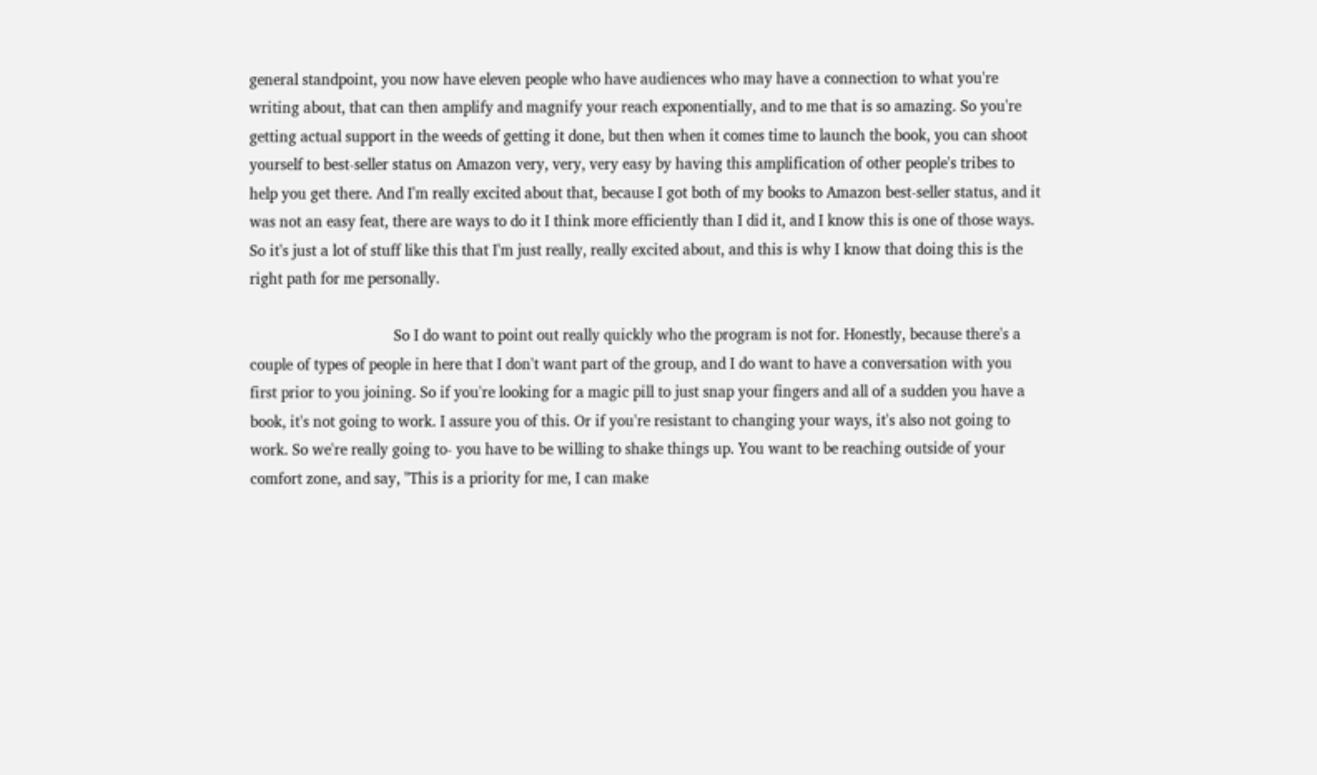general standpoint, you now have eleven people who have audiences who may have a connection to what you're writing about, that can then amplify and magnify your reach exponentially, and to me that is so amazing. So you're getting actual support in the weeds of getting it done, but then when it comes time to launch the book, you can shoot yourself to best-seller status on Amazon very, very, very easy by having this amplification of other people's tribes to help you get there. And I'm really excited about that, because I got both of my books to Amazon best-seller status, and it was not an easy feat, there are ways to do it I think more efficiently than I did it, and I know this is one of those ways. So it's just a lot of stuff like this that I'm just really, really excited about, and this is why I know that doing this is the right path for me personally.

                                    So I do want to point out really quickly who the program is not for. Honestly, because there's a couple of types of people in here that I don't want part of the group, and I do want to have a conversation with you first prior to you joining. So if you're looking for a magic pill to just snap your fingers and all of a sudden you have a book, it's not going to work. I assure you of this. Or if you're resistant to changing your ways, it's also not going to work. So we're really going to- you have to be willing to shake things up. You want to be reaching outside of your comfort zone, and say, "This is a priority for me, I can make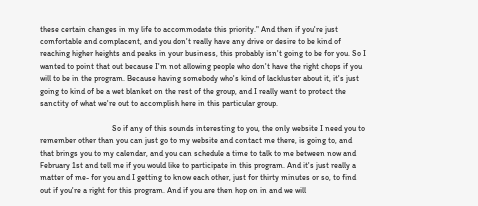these certain changes in my life to accommodate this priority." And then if you're just comfortable and complacent, and you don't really have any drive or desire to be kind of reaching higher heights and peaks in your business, this probably isn't going to be for you. So I wanted to point that out because I'm not allowing people who don't have the right chops if you will to be in the program. Because having somebody who's kind of lackluster about it, it's just going to kind of be a wet blanket on the rest of the group, and I really want to protect the sanctity of what we're out to accomplish here in this particular group.

                                    So if any of this sounds interesting to you, the only website I need you to remember other than you can just go to my website and contact me there, is going to, and that brings you to my calendar, and you can schedule a time to talk to me between now and February 1st and tell me if you would like to participate in this program. And it's just really a matter of me- for you and I getting to know each other, just for thirty minutes or so, to find out if you're a right for this program. And if you are then hop on in and we will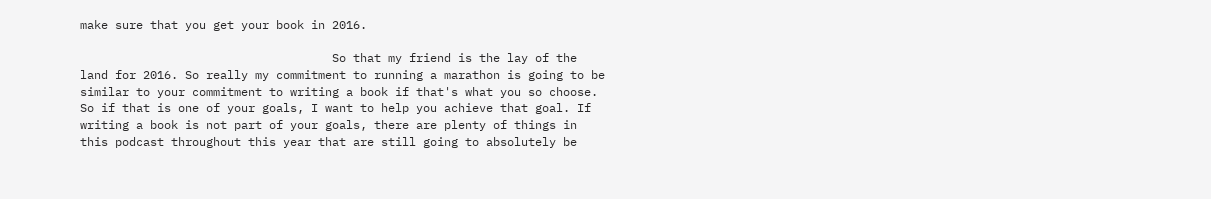make sure that you get your book in 2016.

                                    So that my friend is the lay of the land for 2016. So really my commitment to running a marathon is going to be similar to your commitment to writing a book if that's what you so choose. So if that is one of your goals, I want to help you achieve that goal. If writing a book is not part of your goals, there are plenty of things in this podcast throughout this year that are still going to absolutely be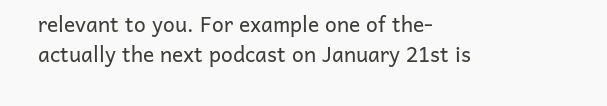relevant to you. For example one of the- actually the next podcast on January 21st is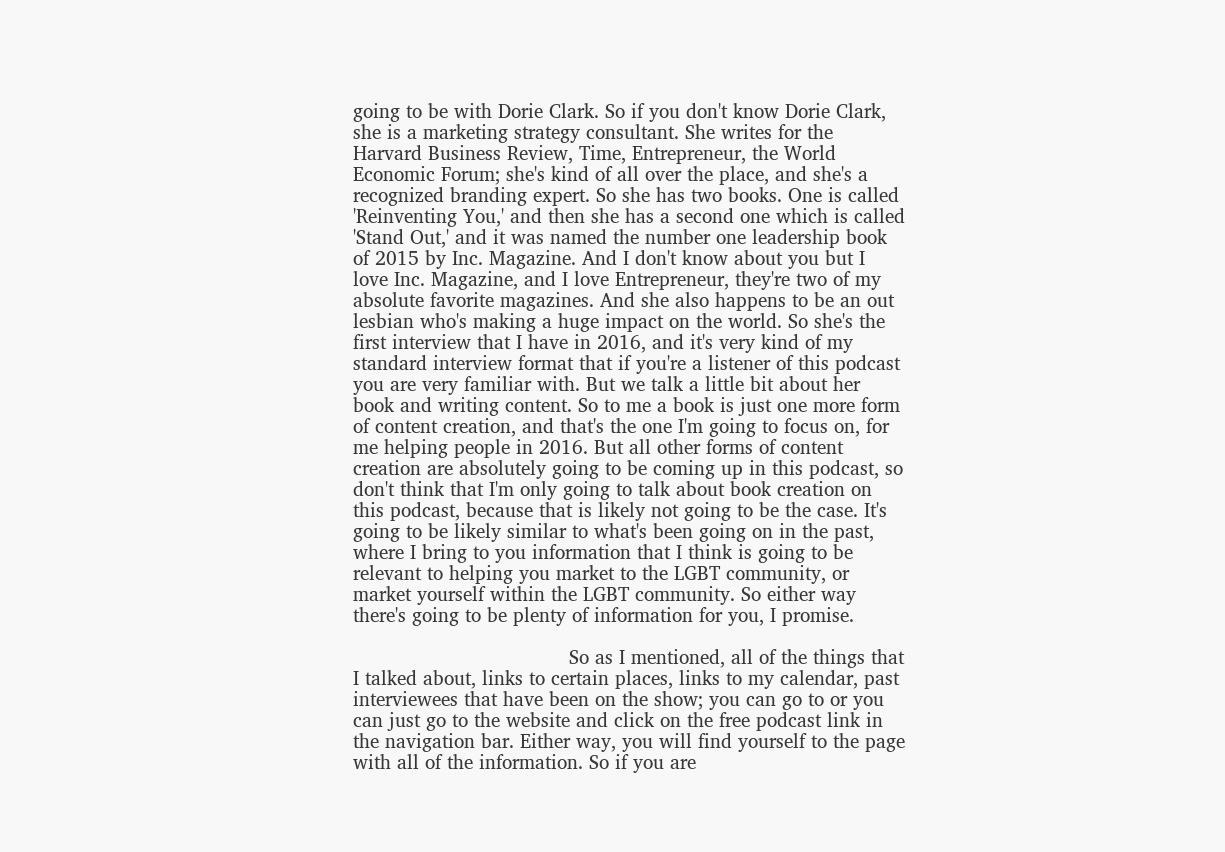going to be with Dorie Clark. So if you don't know Dorie Clark, she is a marketing strategy consultant. She writes for the Harvard Business Review, Time, Entrepreneur, the World Economic Forum; she's kind of all over the place, and she's a recognized branding expert. So she has two books. One is called 'Reinventing You,' and then she has a second one which is called 'Stand Out,' and it was named the number one leadership book of 2015 by Inc. Magazine. And I don't know about you but I love Inc. Magazine, and I love Entrepreneur, they're two of my absolute favorite magazines. And she also happens to be an out lesbian who's making a huge impact on the world. So she's the first interview that I have in 2016, and it's very kind of my standard interview format that if you're a listener of this podcast you are very familiar with. But we talk a little bit about her book and writing content. So to me a book is just one more form of content creation, and that's the one I'm going to focus on, for me helping people in 2016. But all other forms of content creation are absolutely going to be coming up in this podcast, so don't think that I'm only going to talk about book creation on this podcast, because that is likely not going to be the case. It's going to be likely similar to what's been going on in the past, where I bring to you information that I think is going to be relevant to helping you market to the LGBT community, or market yourself within the LGBT community. So either way there's going to be plenty of information for you, I promise.

                                    So as I mentioned, all of the things that I talked about, links to certain places, links to my calendar, past interviewees that have been on the show; you can go to or you can just go to the website and click on the free podcast link in the navigation bar. Either way, you will find yourself to the page with all of the information. So if you are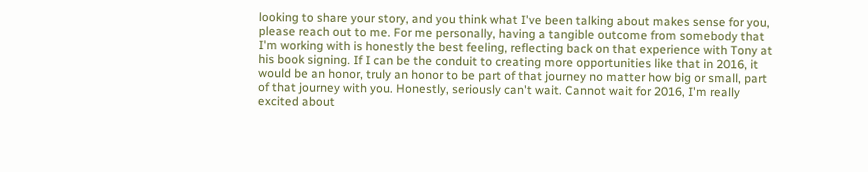looking to share your story, and you think what I've been talking about makes sense for you, please reach out to me. For me personally, having a tangible outcome from somebody that I'm working with is honestly the best feeling, reflecting back on that experience with Tony at his book signing. If I can be the conduit to creating more opportunities like that in 2016, it would be an honor, truly an honor to be part of that journey no matter how big or small, part of that journey with you. Honestly, seriously can't wait. Cannot wait for 2016, I'm really excited about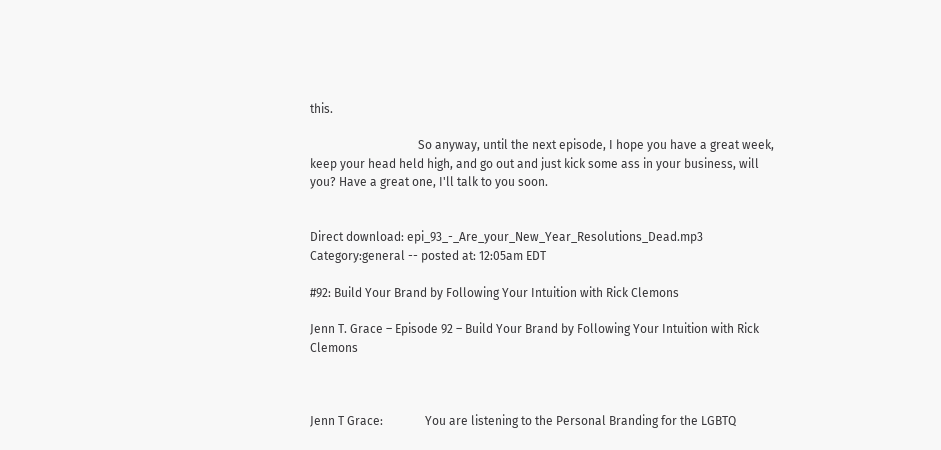this.

                                    So anyway, until the next episode, I hope you have a great week, keep your head held high, and go out and just kick some ass in your business, will you? Have a great one, I'll talk to you soon.


Direct download: epi_93_-_Are_your_New_Year_Resolutions_Dead.mp3
Category:general -- posted at: 12:05am EDT

#92: Build Your Brand by Following Your Intuition with Rick Clemons

Jenn T. Grace – Episode 92 – Build Your Brand by Following Your Intuition with Rick Clemons



Jenn T Grace:              You are listening to the Personal Branding for the LGBTQ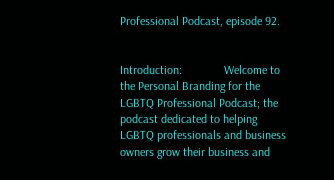Professional Podcast, episode 92.


Introduction:              Welcome to the Personal Branding for the LGBTQ Professional Podcast; the podcast dedicated to helping LGBTQ professionals and business owners grow their business and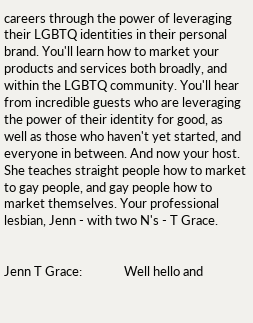careers through the power of leveraging their LGBTQ identities in their personal brand. You'll learn how to market your products and services both broadly, and within the LGBTQ community. You'll hear from incredible guests who are leveraging the power of their identity for good, as well as those who haven't yet started, and everyone in between. And now your host. She teaches straight people how to market to gay people, and gay people how to market themselves. Your professional lesbian, Jenn - with two N's - T Grace.


Jenn T Grace:              Well hello and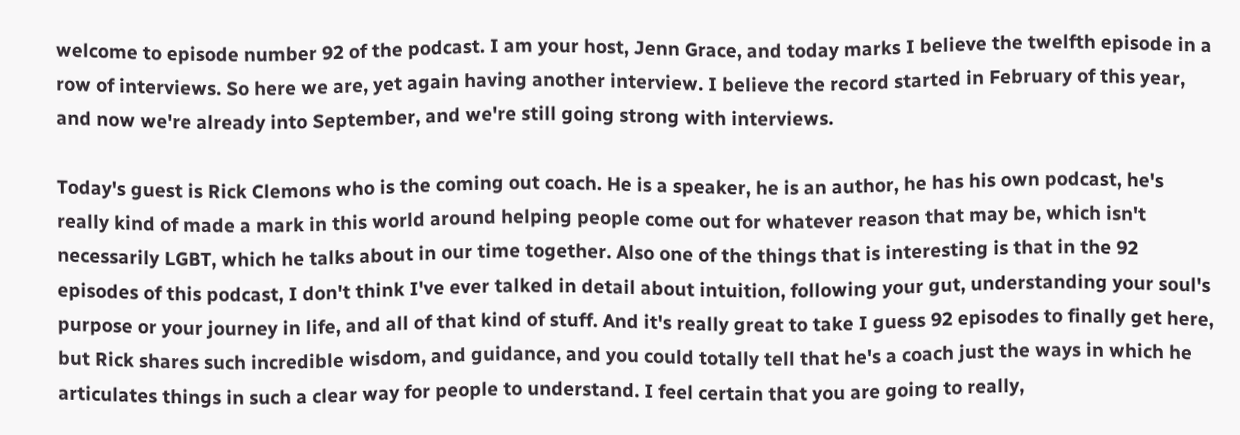welcome to episode number 92 of the podcast. I am your host, Jenn Grace, and today marks I believe the twelfth episode in a row of interviews. So here we are, yet again having another interview. I believe the record started in February of this year, and now we're already into September, and we're still going strong with interviews.

Today's guest is Rick Clemons who is the coming out coach. He is a speaker, he is an author, he has his own podcast, he's really kind of made a mark in this world around helping people come out for whatever reason that may be, which isn't necessarily LGBT, which he talks about in our time together. Also one of the things that is interesting is that in the 92 episodes of this podcast, I don't think I've ever talked in detail about intuition, following your gut, understanding your soul's purpose or your journey in life, and all of that kind of stuff. And it's really great to take I guess 92 episodes to finally get here, but Rick shares such incredible wisdom, and guidance, and you could totally tell that he's a coach just the ways in which he articulates things in such a clear way for people to understand. I feel certain that you are going to really,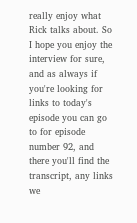really enjoy what Rick talks about. So I hope you enjoy the interview for sure, and as always if you're looking for links to today's episode you can go to for episode number 92, and there you'll find the transcript, any links we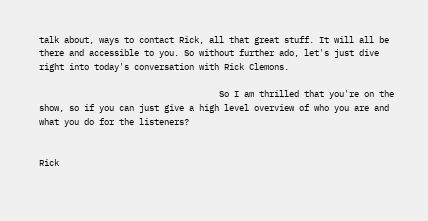talk about, ways to contact Rick, all that great stuff. It will all be there and accessible to you. So without further ado, let's just dive right into today's conversation with Rick Clemons.

                                    So I am thrilled that you're on the show, so if you can just give a high level overview of who you are and what you do for the listeners?


Rick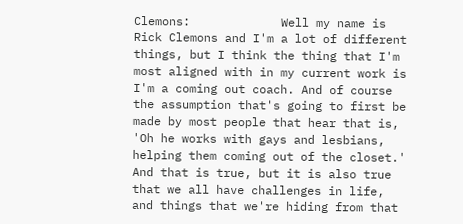Clemons:             Well my name is Rick Clemons and I'm a lot of different things, but I think the thing that I'm most aligned with in my current work is I'm a coming out coach. And of course the assumption that's going to first be made by most people that hear that is, 'Oh he works with gays and lesbians, helping them coming out of the closet.' And that is true, but it is also true that we all have challenges in life, and things that we're hiding from that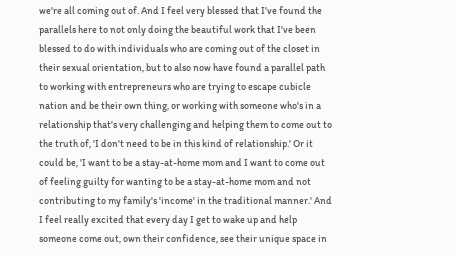we're all coming out of. And I feel very blessed that I've found the parallels here to not only doing the beautiful work that I've been blessed to do with individuals who are coming out of the closet in their sexual orientation, but to also now have found a parallel path to working with entrepreneurs who are trying to escape cubicle nation and be their own thing, or working with someone who's in a relationship that's very challenging and helping them to come out to the truth of, 'I don't need to be in this kind of relationship.' Or it could be, 'I want to be a stay-at-home mom and I want to come out of feeling guilty for wanting to be a stay-at-home mom and not contributing to my family's 'income' in the traditional manner.' And I feel really excited that every day I get to wake up and help someone come out, own their confidence, see their unique space in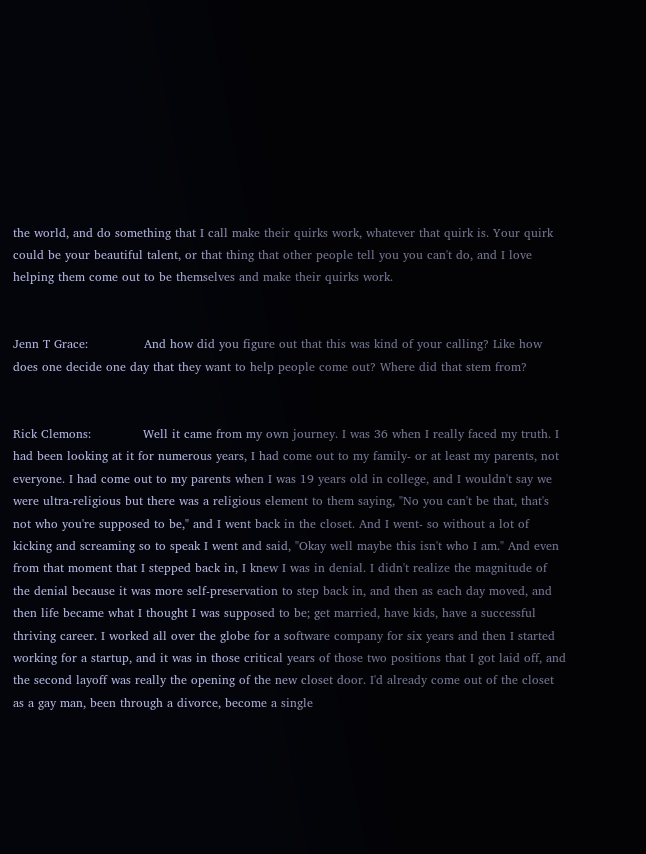the world, and do something that I call make their quirks work, whatever that quirk is. Your quirk could be your beautiful talent, or that thing that other people tell you you can't do, and I love helping them come out to be themselves and make their quirks work.


Jenn T Grace:              And how did you figure out that this was kind of your calling? Like how does one decide one day that they want to help people come out? Where did that stem from?


Rick Clemons:             Well it came from my own journey. I was 36 when I really faced my truth. I had been looking at it for numerous years, I had come out to my family- or at least my parents, not everyone. I had come out to my parents when I was 19 years old in college, and I wouldn't say we were ultra-religious but there was a religious element to them saying, "No you can't be that, that's not who you're supposed to be," and I went back in the closet. And I went- so without a lot of kicking and screaming so to speak I went and said, "Okay well maybe this isn't who I am." And even from that moment that I stepped back in, I knew I was in denial. I didn't realize the magnitude of the denial because it was more self-preservation to step back in, and then as each day moved, and then life became what I thought I was supposed to be; get married, have kids, have a successful thriving career. I worked all over the globe for a software company for six years and then I started working for a startup, and it was in those critical years of those two positions that I got laid off, and the second layoff was really the opening of the new closet door. I'd already come out of the closet as a gay man, been through a divorce, become a single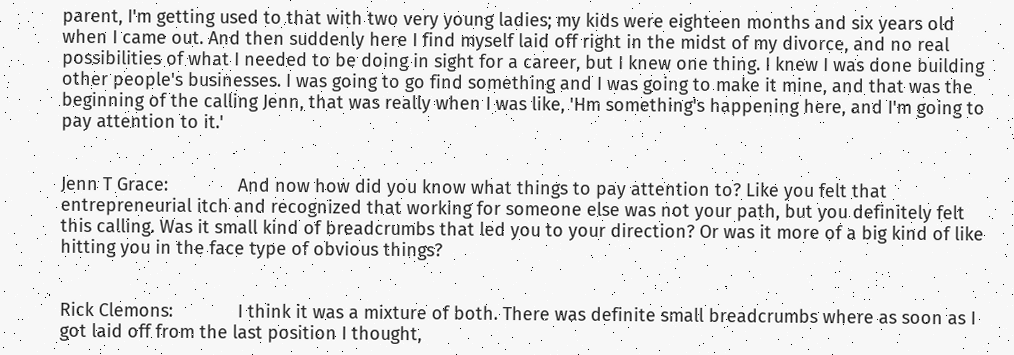parent, I'm getting used to that with two very young ladies; my kids were eighteen months and six years old when I came out. And then suddenly here I find myself laid off right in the midst of my divorce, and no real possibilities of what I needed to be doing in sight for a career, but I knew one thing. I knew I was done building other people's businesses. I was going to go find something and I was going to make it mine, and that was the beginning of the calling Jenn, that was really when I was like, 'Hm something's happening here, and I'm going to pay attention to it.'


Jenn T Grace:              And now how did you know what things to pay attention to? Like you felt that entrepreneurial itch and recognized that working for someone else was not your path, but you definitely felt this calling. Was it small kind of breadcrumbs that led you to your direction? Or was it more of a big kind of like hitting you in the face type of obvious things?


Rick Clemons:             I think it was a mixture of both. There was definite small breadcrumbs where as soon as I got laid off from the last position I thought,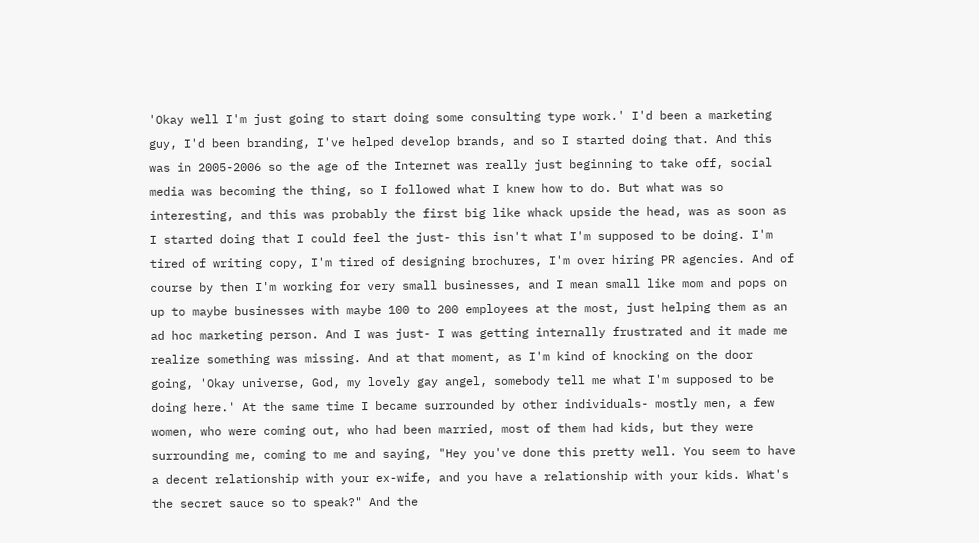'Okay well I'm just going to start doing some consulting type work.' I'd been a marketing guy, I'd been branding, I've helped develop brands, and so I started doing that. And this was in 2005-2006 so the age of the Internet was really just beginning to take off, social media was becoming the thing, so I followed what I knew how to do. But what was so interesting, and this was probably the first big like whack upside the head, was as soon as I started doing that I could feel the just- this isn't what I'm supposed to be doing. I'm tired of writing copy, I'm tired of designing brochures, I'm over hiring PR agencies. And of course by then I'm working for very small businesses, and I mean small like mom and pops on up to maybe businesses with maybe 100 to 200 employees at the most, just helping them as an ad hoc marketing person. And I was just- I was getting internally frustrated and it made me realize something was missing. And at that moment, as I'm kind of knocking on the door going, 'Okay universe, God, my lovely gay angel, somebody tell me what I'm supposed to be doing here.' At the same time I became surrounded by other individuals- mostly men, a few women, who were coming out, who had been married, most of them had kids, but they were surrounding me, coming to me and saying, "Hey you've done this pretty well. You seem to have a decent relationship with your ex-wife, and you have a relationship with your kids. What's the secret sauce so to speak?" And the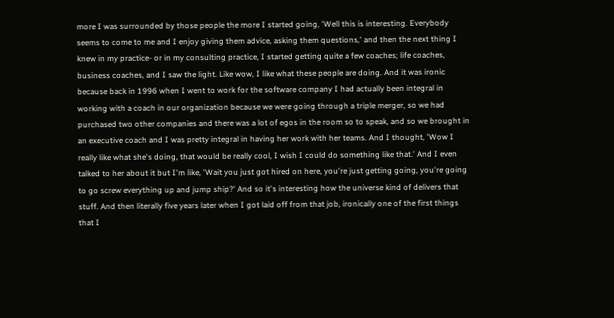more I was surrounded by those people the more I started going, 'Well this is interesting. Everybody seems to come to me and I enjoy giving them advice, asking them questions,' and then the next thing I knew in my practice- or in my consulting practice, I started getting quite a few coaches; life coaches, business coaches, and I saw the light. Like wow, I like what these people are doing. And it was ironic because back in 1996 when I went to work for the software company I had actually been integral in working with a coach in our organization because we were going through a triple merger, so we had purchased two other companies and there was a lot of egos in the room so to speak, and so we brought in an executive coach and I was pretty integral in having her work with her teams. And I thought, 'Wow I really like what she's doing, that would be really cool, I wish I could do something like that.' And I even talked to her about it but I'm like, 'Wait you just got hired on here, you're just getting going, you're going to go screw everything up and jump ship?' And so it's interesting how the universe kind of delivers that stuff. And then literally five years later when I got laid off from that job, ironically one of the first things that I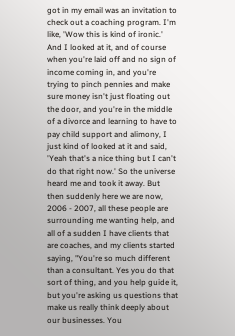got in my email was an invitation to check out a coaching program. I'm like, 'Wow this is kind of ironic.' And I looked at it, and of course when you're laid off and no sign of income coming in, and you're trying to pinch pennies and make sure money isn't just floating out the door, and you're in the middle of a divorce and learning to have to pay child support and alimony, I just kind of looked at it and said, 'Yeah that's a nice thing but I can't do that right now.' So the universe heard me and took it away. But then suddenly here we are now, 2006 - 2007, all these people are surrounding me wanting help, and all of a sudden I have clients that are coaches, and my clients started saying, "You're so much different than a consultant. Yes you do that sort of thing, and you help guide it, but you're asking us questions that make us really think deeply about our businesses. You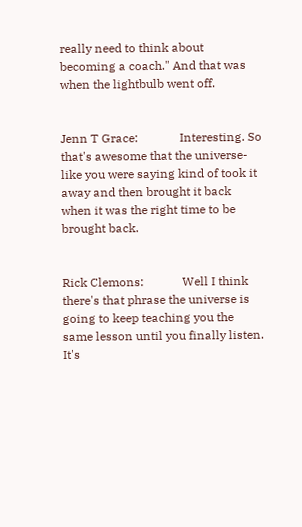really need to think about becoming a coach." And that was when the lightbulb went off.


Jenn T Grace:              Interesting. So that's awesome that the universe- like you were saying kind of took it away and then brought it back when it was the right time to be brought back.


Rick Clemons:             Well I think there's that phrase the universe is going to keep teaching you the same lesson until you finally listen. It's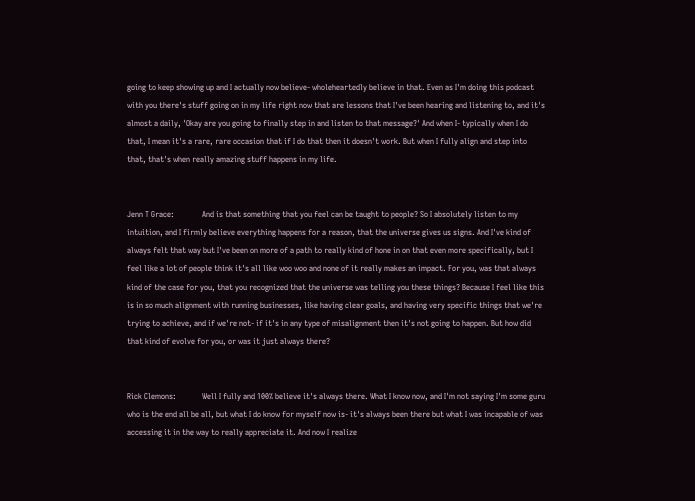going to keep showing up and I actually now believe- wholeheartedly believe in that. Even as I'm doing this podcast with you there's stuff going on in my life right now that are lessons that I've been hearing and listening to, and it's almost a daily, 'Okay are you going to finally step in and listen to that message?' And when I- typically when I do that, I mean it's a rare, rare occasion that if I do that then it doesn't work. But when I fully align and step into that, that's when really amazing stuff happens in my life.


Jenn T Grace:              And is that something that you feel can be taught to people? So I absolutely listen to my intuition, and I firmly believe everything happens for a reason, that the universe gives us signs. And I've kind of always felt that way but I've been on more of a path to really kind of hone in on that even more specifically, but I feel like a lot of people think it's all like woo woo and none of it really makes an impact. For you, was that always kind of the case for you, that you recognized that the universe was telling you these things? Because I feel like this is in so much alignment with running businesses, like having clear goals, and having very specific things that we're trying to achieve, and if we're not- if it's in any type of misalignment then it's not going to happen. But how did that kind of evolve for you, or was it just always there?


Rick Clemons:             Well I fully and 100% believe it's always there. What I know now, and I'm not saying I'm some guru who is the end all be all, but what I do know for myself now is- it's always been there but what I was incapable of was accessing it in the way to really appreciate it. And now I realize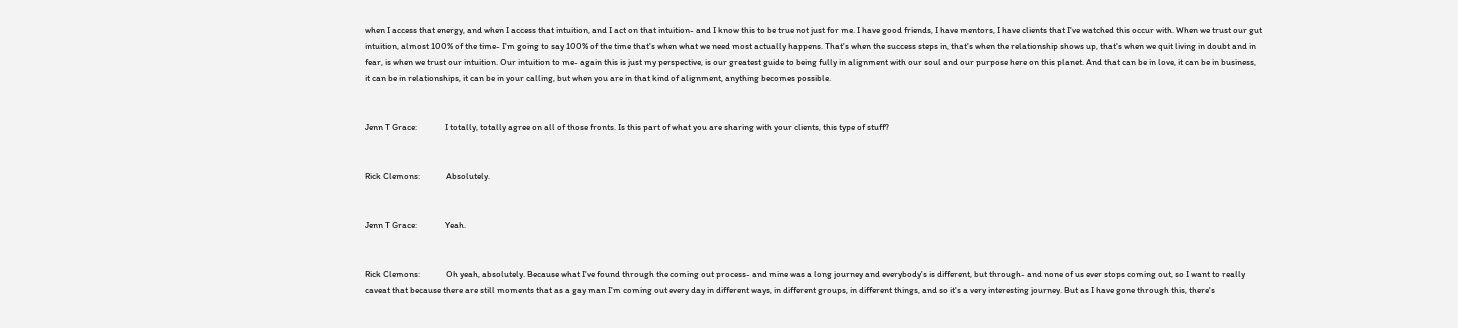when I access that energy, and when I access that intuition, and I act on that intuition- and I know this to be true not just for me. I have good friends, I have mentors, I have clients that I've watched this occur with. When we trust our gut intuition, almost 100% of the time- I'm going to say 100% of the time that's when what we need most actually happens. That's when the success steps in, that's when the relationship shows up, that's when we quit living in doubt and in fear, is when we trust our intuition. Our intuition to me- again this is just my perspective, is our greatest guide to being fully in alignment with our soul and our purpose here on this planet. And that can be in love, it can be in business, it can be in relationships, it can be in your calling, but when you are in that kind of alignment, anything becomes possible.


Jenn T Grace:              I totally, totally agree on all of those fronts. Is this part of what you are sharing with your clients, this type of stuff?


Rick Clemons:             Absolutely.


Jenn T Grace:              Yeah.


Rick Clemons:             Oh yeah, absolutely. Because what I've found through the coming out process- and mine was a long journey and everybody's is different, but through- and none of us ever stops coming out, so I want to really caveat that because there are still moments that as a gay man I'm coming out every day in different ways, in different groups, in different things, and so it's a very interesting journey. But as I have gone through this, there's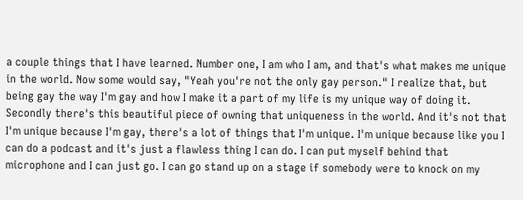a couple things that I have learned. Number one, I am who I am, and that's what makes me unique in the world. Now some would say, "Yeah you're not the only gay person." I realize that, but being gay the way I'm gay and how I make it a part of my life is my unique way of doing it. Secondly there's this beautiful piece of owning that uniqueness in the world. And it's not that I'm unique because I'm gay, there's a lot of things that I'm unique. I'm unique because like you I can do a podcast and it's just a flawless thing I can do. I can put myself behind that microphone and I can just go. I can go stand up on a stage if somebody were to knock on my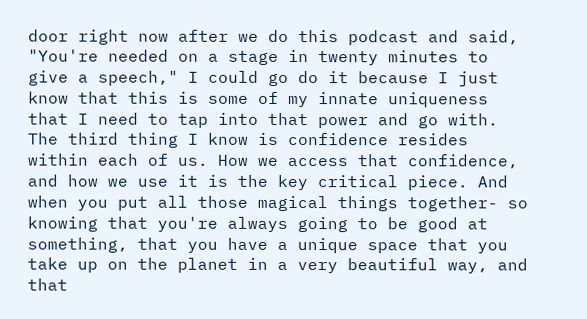door right now after we do this podcast and said, "You're needed on a stage in twenty minutes to give a speech," I could go do it because I just know that this is some of my innate uniqueness that I need to tap into that power and go with. The third thing I know is confidence resides within each of us. How we access that confidence, and how we use it is the key critical piece. And when you put all those magical things together- so knowing that you're always going to be good at something, that you have a unique space that you take up on the planet in a very beautiful way, and that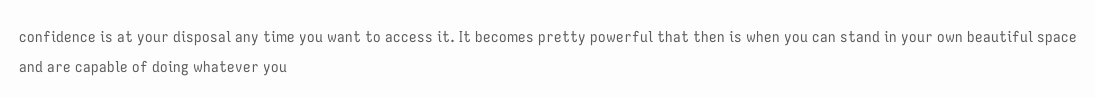confidence is at your disposal any time you want to access it. It becomes pretty powerful that then is when you can stand in your own beautiful space and are capable of doing whatever you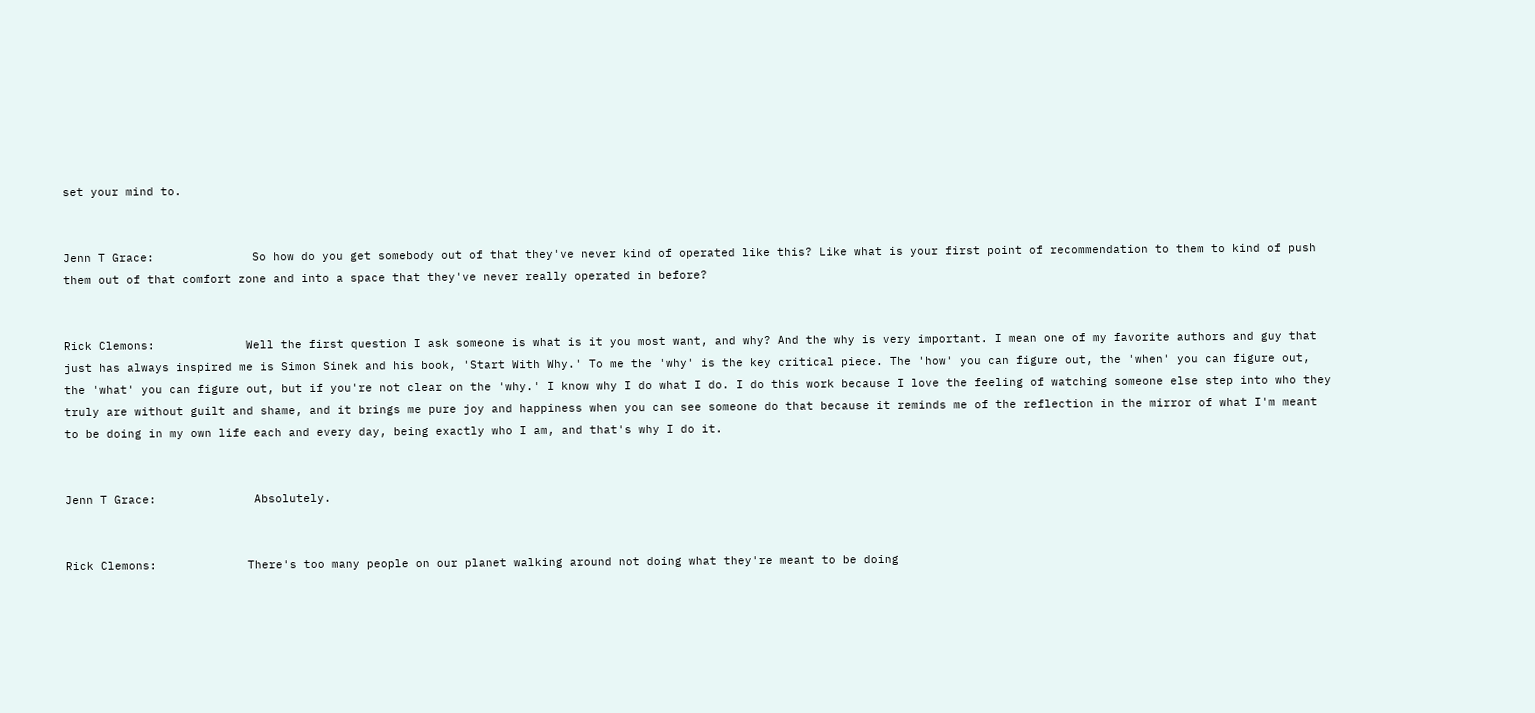set your mind to.


Jenn T Grace:              So how do you get somebody out of that they've never kind of operated like this? Like what is your first point of recommendation to them to kind of push them out of that comfort zone and into a space that they've never really operated in before?


Rick Clemons:             Well the first question I ask someone is what is it you most want, and why? And the why is very important. I mean one of my favorite authors and guy that just has always inspired me is Simon Sinek and his book, 'Start With Why.' To me the 'why' is the key critical piece. The 'how' you can figure out, the 'when' you can figure out, the 'what' you can figure out, but if you're not clear on the 'why.' I know why I do what I do. I do this work because I love the feeling of watching someone else step into who they truly are without guilt and shame, and it brings me pure joy and happiness when you can see someone do that because it reminds me of the reflection in the mirror of what I'm meant to be doing in my own life each and every day, being exactly who I am, and that's why I do it.


Jenn T Grace:              Absolutely.


Rick Clemons:             There's too many people on our planet walking around not doing what they're meant to be doing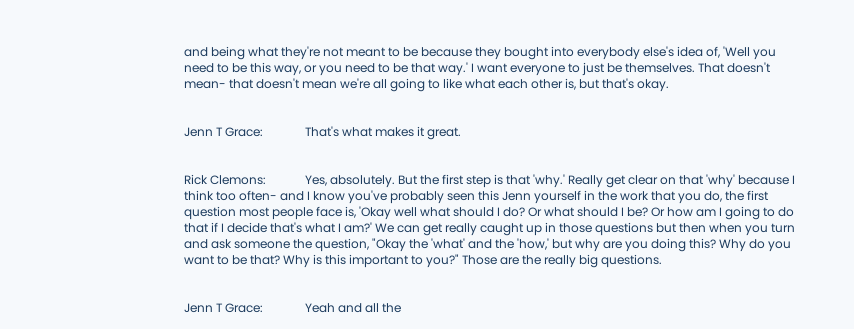and being what they're not meant to be because they bought into everybody else's idea of, 'Well you need to be this way, or you need to be that way.' I want everyone to just be themselves. That doesn't mean- that doesn't mean we're all going to like what each other is, but that's okay.


Jenn T Grace:              That's what makes it great.


Rick Clemons:             Yes, absolutely. But the first step is that 'why.' Really get clear on that 'why' because I think too often- and I know you've probably seen this Jenn yourself in the work that you do, the first question most people face is, 'Okay well what should I do? Or what should I be? Or how am I going to do that if I decide that's what I am?' We can get really caught up in those questions but then when you turn and ask someone the question, "Okay the 'what' and the 'how,' but why are you doing this? Why do you want to be that? Why is this important to you?" Those are the really big questions.


Jenn T Grace:              Yeah and all the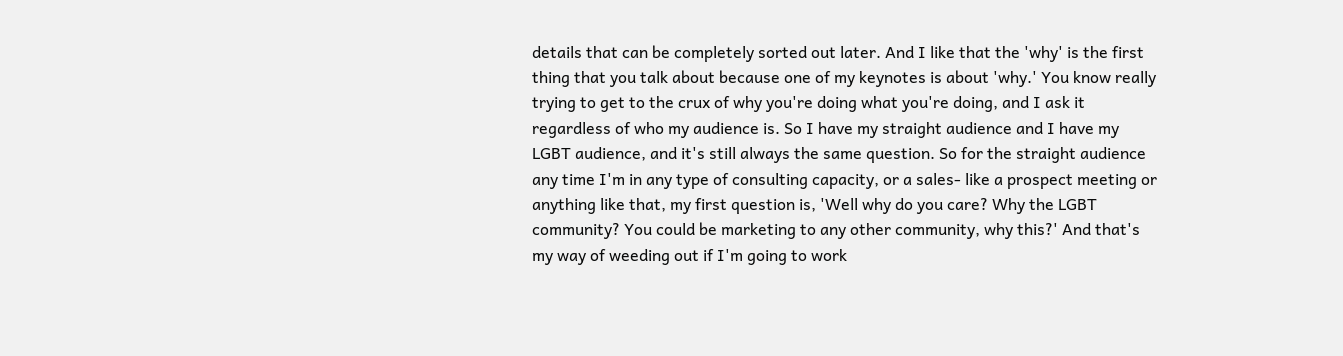details that can be completely sorted out later. And I like that the 'why' is the first thing that you talk about because one of my keynotes is about 'why.' You know really trying to get to the crux of why you're doing what you're doing, and I ask it regardless of who my audience is. So I have my straight audience and I have my LGBT audience, and it's still always the same question. So for the straight audience any time I'm in any type of consulting capacity, or a sales- like a prospect meeting or anything like that, my first question is, 'Well why do you care? Why the LGBT community? You could be marketing to any other community, why this?' And that's my way of weeding out if I'm going to work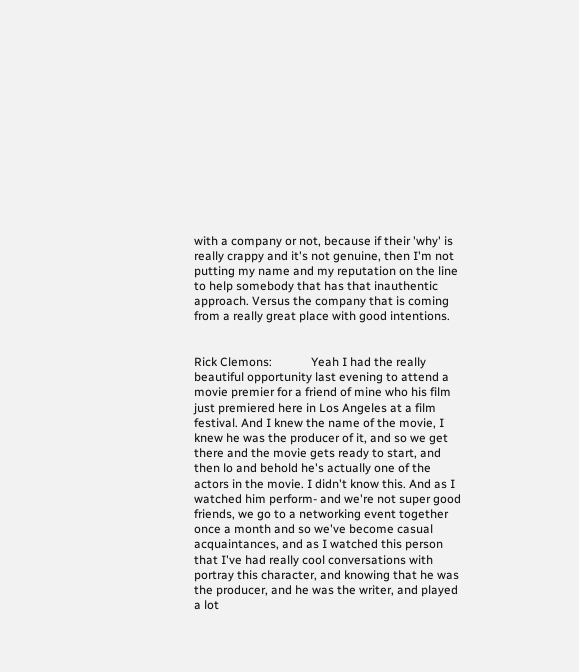with a company or not, because if their 'why' is really crappy and it's not genuine, then I'm not putting my name and my reputation on the line to help somebody that has that inauthentic approach. Versus the company that is coming from a really great place with good intentions.


Rick Clemons:             Yeah I had the really beautiful opportunity last evening to attend a movie premier for a friend of mine who his film just premiered here in Los Angeles at a film festival. And I knew the name of the movie, I knew he was the producer of it, and so we get there and the movie gets ready to start, and then lo and behold he's actually one of the actors in the movie. I didn't know this. And as I watched him perform- and we're not super good friends, we go to a networking event together once a month and so we've become casual acquaintances, and as I watched this person that I've had really cool conversations with portray this character, and knowing that he was the producer, and he was the writer, and played a lot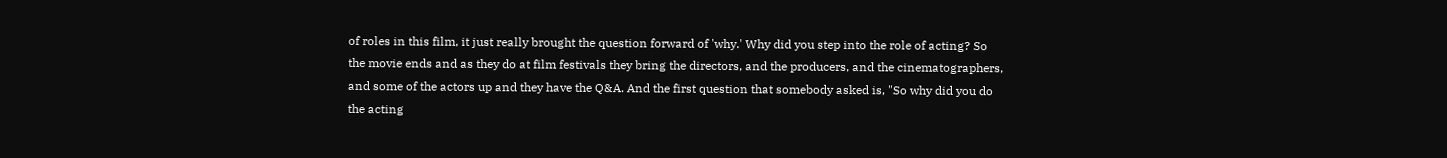of roles in this film, it just really brought the question forward of 'why.' Why did you step into the role of acting? So the movie ends and as they do at film festivals they bring the directors, and the producers, and the cinematographers, and some of the actors up and they have the Q&A. And the first question that somebody asked is, "So why did you do the acting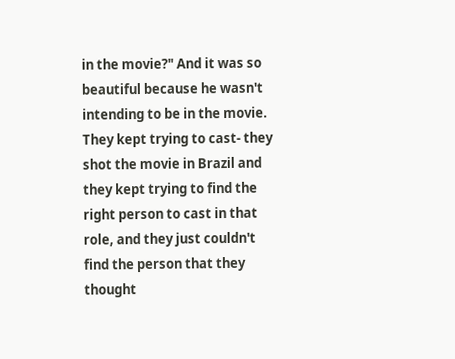in the movie?" And it was so beautiful because he wasn't intending to be in the movie. They kept trying to cast- they shot the movie in Brazil and they kept trying to find the right person to cast in that role, and they just couldn't find the person that they thought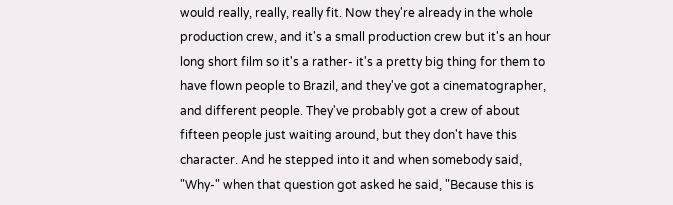would really, really, really fit. Now they're already in the whole production crew, and it's a small production crew but it's an hour long short film so it's a rather- it's a pretty big thing for them to have flown people to Brazil, and they've got a cinematographer, and different people. They've probably got a crew of about fifteen people just waiting around, but they don't have this character. And he stepped into it and when somebody said, "Why-" when that question got asked he said, "Because this is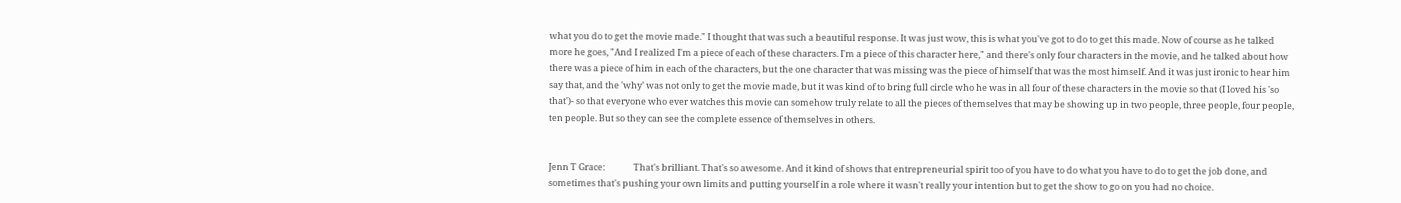what you do to get the movie made." I thought that was such a beautiful response. It was just wow, this is what you've got to do to get this made. Now of course as he talked more he goes, "And I realized I'm a piece of each of these characters. I'm a piece of this character here," and there's only four characters in the movie, and he talked about how there was a piece of him in each of the characters, but the one character that was missing was the piece of himself that was the most himself. And it was just ironic to hear him say that, and the 'why' was not only to get the movie made, but it was kind of to bring full circle who he was in all four of these characters in the movie so that (I loved his 'so that')- so that everyone who ever watches this movie can somehow truly relate to all the pieces of themselves that may be showing up in two people, three people, four people, ten people. But so they can see the complete essence of themselves in others.


Jenn T Grace:              That's brilliant. That's so awesome. And it kind of shows that entrepreneurial spirit too of you have to do what you have to do to get the job done, and sometimes that's pushing your own limits and putting yourself in a role where it wasn't really your intention but to get the show to go on you had no choice.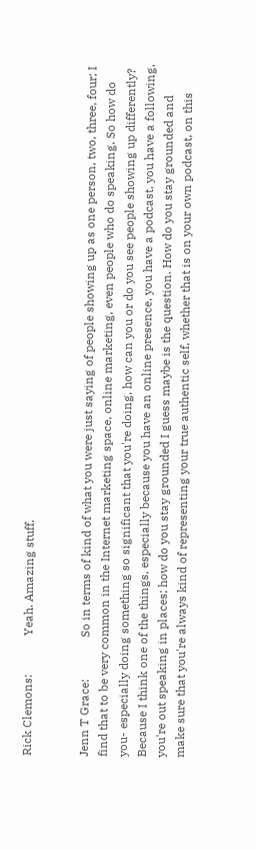Rick Clemons:             Yeah. Amazing stuff.


Jenn T Grace:              So in terms of kind of what you were just saying of people showing up as one person, two, three, four; I find that to be very common in the Internet marketing space, online marketing, even people who do speaking. So how do you- especially doing something so significant that you're doing, how can you or do you see people showing up differently? Because I think one of the things, especially because you have an online presence, you have a podcast, you have a following, you're out speaking in places; how do you stay grounded I guess maybe is the question. How do you stay grounded and make sure that you're always kind of representing your true authentic self, whether that is on your own podcast, on this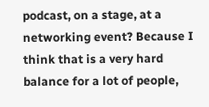podcast, on a stage, at a networking event? Because I think that is a very hard balance for a lot of people,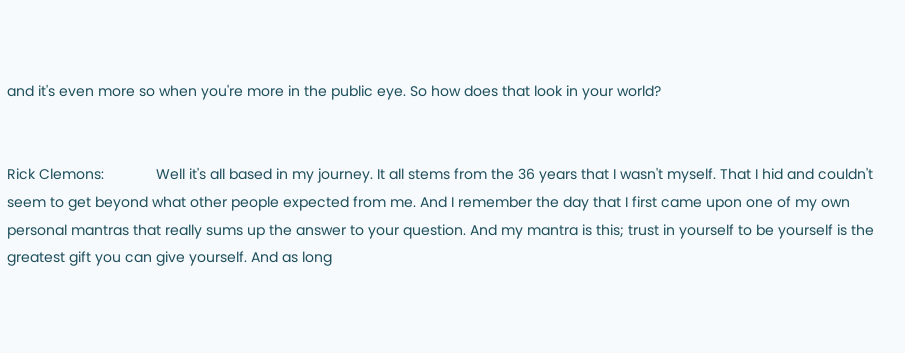and it's even more so when you're more in the public eye. So how does that look in your world?


Rick Clemons:             Well it's all based in my journey. It all stems from the 36 years that I wasn't myself. That I hid and couldn't seem to get beyond what other people expected from me. And I remember the day that I first came upon one of my own personal mantras that really sums up the answer to your question. And my mantra is this; trust in yourself to be yourself is the greatest gift you can give yourself. And as long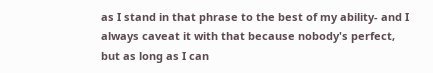as I stand in that phrase to the best of my ability- and I always caveat it with that because nobody's perfect, but as long as I can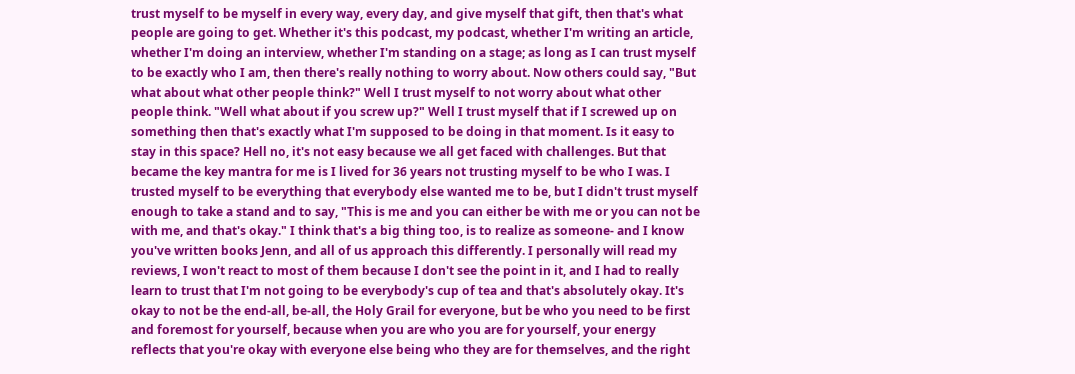trust myself to be myself in every way, every day, and give myself that gift, then that's what people are going to get. Whether it's this podcast, my podcast, whether I'm writing an article, whether I'm doing an interview, whether I'm standing on a stage; as long as I can trust myself to be exactly who I am, then there's really nothing to worry about. Now others could say, "But what about what other people think?" Well I trust myself to not worry about what other people think. "Well what about if you screw up?" Well I trust myself that if I screwed up on something then that's exactly what I'm supposed to be doing in that moment. Is it easy to stay in this space? Hell no, it's not easy because we all get faced with challenges. But that became the key mantra for me is I lived for 36 years not trusting myself to be who I was. I trusted myself to be everything that everybody else wanted me to be, but I didn't trust myself enough to take a stand and to say, "This is me and you can either be with me or you can not be with me, and that's okay." I think that's a big thing too, is to realize as someone- and I know you've written books Jenn, and all of us approach this differently. I personally will read my reviews, I won't react to most of them because I don't see the point in it, and I had to really learn to trust that I'm not going to be everybody's cup of tea and that's absolutely okay. It's okay to not be the end-all, be-all, the Holy Grail for everyone, but be who you need to be first and foremost for yourself, because when you are who you are for yourself, your energy reflects that you're okay with everyone else being who they are for themselves, and the right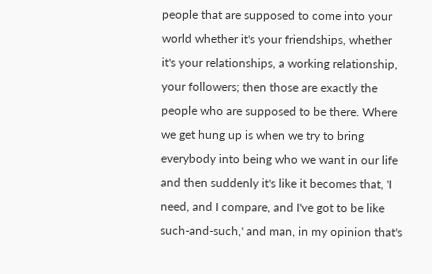people that are supposed to come into your world whether it's your friendships, whether it's your relationships, a working relationship, your followers; then those are exactly the people who are supposed to be there. Where we get hung up is when we try to bring everybody into being who we want in our life and then suddenly it's like it becomes that, 'I need, and I compare, and I've got to be like such-and-such,' and man, in my opinion that's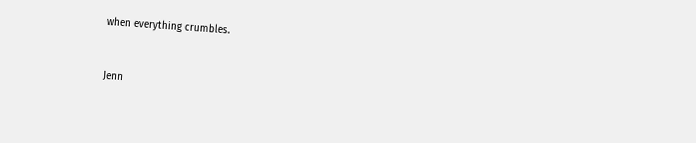when everything crumbles.


Jenn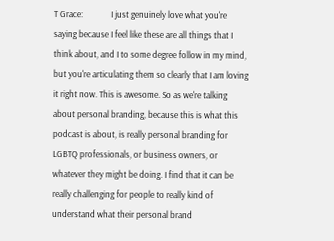T Grace:              I just genuinely love what you're saying because I feel like these are all things that I think about, and I to some degree follow in my mind, but you're articulating them so clearly that I am loving it right now. This is awesome. So as we're talking about personal branding, because this is what this podcast is about, is really personal branding for LGBTQ professionals, or business owners, or whatever they might be doing. I find that it can be really challenging for people to really kind of understand what their personal brand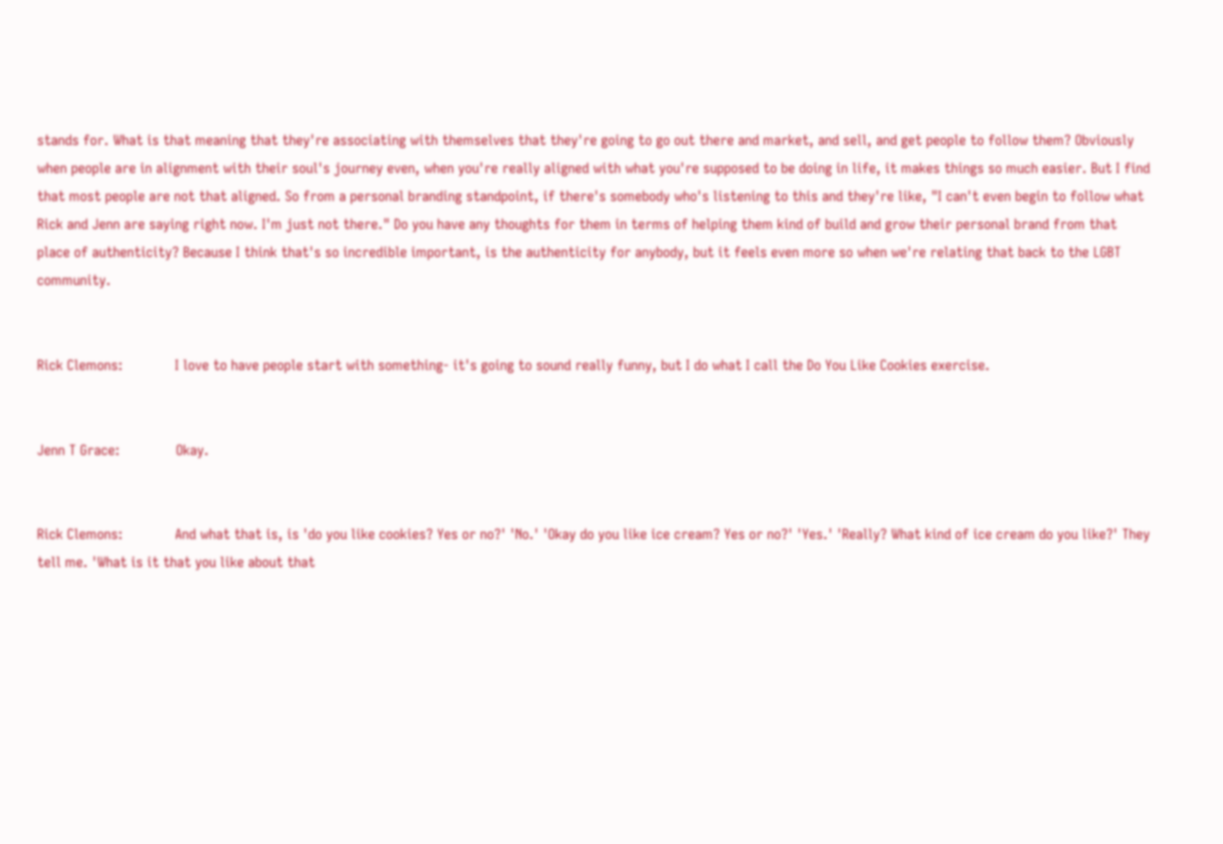stands for. What is that meaning that they're associating with themselves that they're going to go out there and market, and sell, and get people to follow them? Obviously when people are in alignment with their soul's journey even, when you're really aligned with what you're supposed to be doing in life, it makes things so much easier. But I find that most people are not that aligned. So from a personal branding standpoint, if there's somebody who's listening to this and they're like, "I can't even begin to follow what Rick and Jenn are saying right now. I'm just not there." Do you have any thoughts for them in terms of helping them kind of build and grow their personal brand from that place of authenticity? Because I think that's so incredible important, is the authenticity for anybody, but it feels even more so when we're relating that back to the LGBT community.


Rick Clemons:             I love to have people start with something- it's going to sound really funny, but I do what I call the Do You Like Cookies exercise.


Jenn T Grace:              Okay.


Rick Clemons:             And what that is, is 'do you like cookies? Yes or no?' 'No.' 'Okay do you like ice cream? Yes or no?' 'Yes.' 'Really? What kind of ice cream do you like?' They tell me. 'What is it that you like about that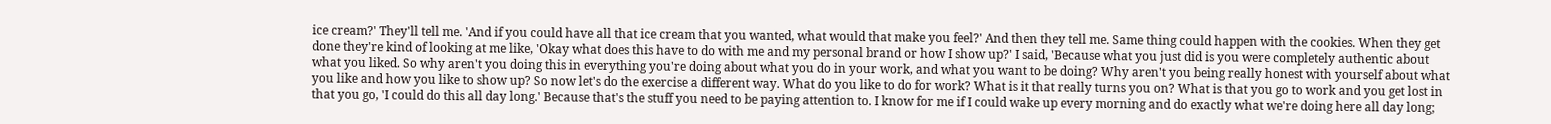ice cream?' They'll tell me. 'And if you could have all that ice cream that you wanted, what would that make you feel?' And then they tell me. Same thing could happen with the cookies. When they get done they're kind of looking at me like, 'Okay what does this have to do with me and my personal brand or how I show up?' I said, 'Because what you just did is you were completely authentic about what you liked. So why aren't you doing this in everything you're doing about what you do in your work, and what you want to be doing? Why aren't you being really honest with yourself about what you like and how you like to show up? So now let's do the exercise a different way. What do you like to do for work? What is it that really turns you on? What is that you go to work and you get lost in that you go, 'I could do this all day long.' Because that's the stuff you need to be paying attention to. I know for me if I could wake up every morning and do exactly what we're doing here all day long;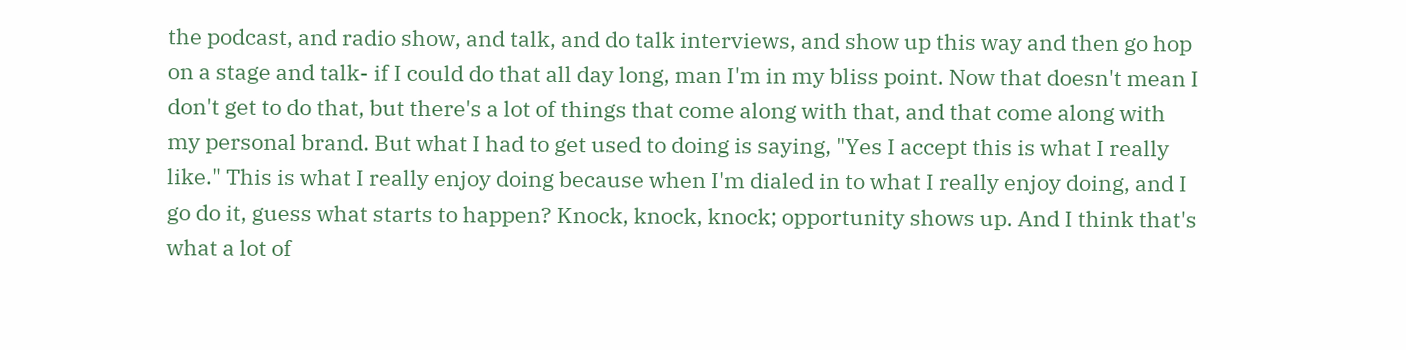the podcast, and radio show, and talk, and do talk interviews, and show up this way and then go hop on a stage and talk- if I could do that all day long, man I'm in my bliss point. Now that doesn't mean I don't get to do that, but there's a lot of things that come along with that, and that come along with my personal brand. But what I had to get used to doing is saying, "Yes I accept this is what I really like." This is what I really enjoy doing because when I'm dialed in to what I really enjoy doing, and I go do it, guess what starts to happen? Knock, knock, knock; opportunity shows up. And I think that's what a lot of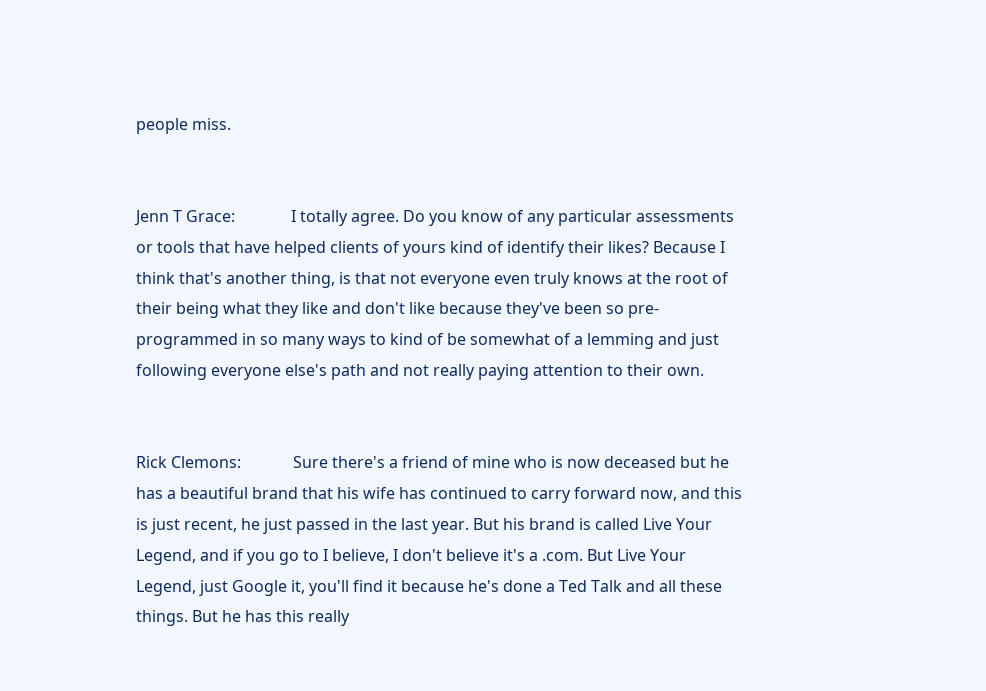people miss.


Jenn T Grace:              I totally agree. Do you know of any particular assessments or tools that have helped clients of yours kind of identify their likes? Because I think that's another thing, is that not everyone even truly knows at the root of their being what they like and don't like because they've been so pre-programmed in so many ways to kind of be somewhat of a lemming and just following everyone else's path and not really paying attention to their own.


Rick Clemons:             Sure there's a friend of mine who is now deceased but he has a beautiful brand that his wife has continued to carry forward now, and this is just recent, he just passed in the last year. But his brand is called Live Your Legend, and if you go to I believe, I don't believe it's a .com. But Live Your Legend, just Google it, you'll find it because he's done a Ted Talk and all these things. But he has this really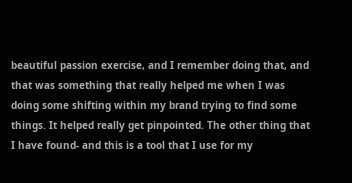beautiful passion exercise, and I remember doing that, and that was something that really helped me when I was doing some shifting within my brand trying to find some things. It helped really get pinpointed. The other thing that I have found- and this is a tool that I use for my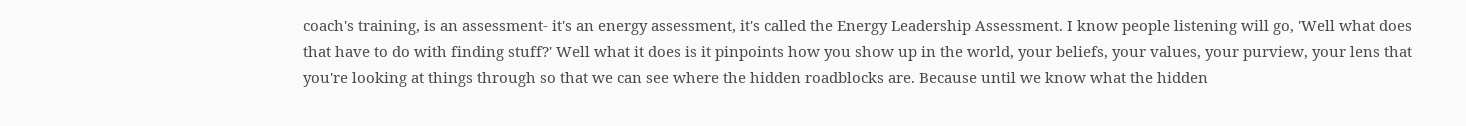coach's training, is an assessment- it's an energy assessment, it's called the Energy Leadership Assessment. I know people listening will go, 'Well what does that have to do with finding stuff?' Well what it does is it pinpoints how you show up in the world, your beliefs, your values, your purview, your lens that you're looking at things through so that we can see where the hidden roadblocks are. Because until we know what the hidden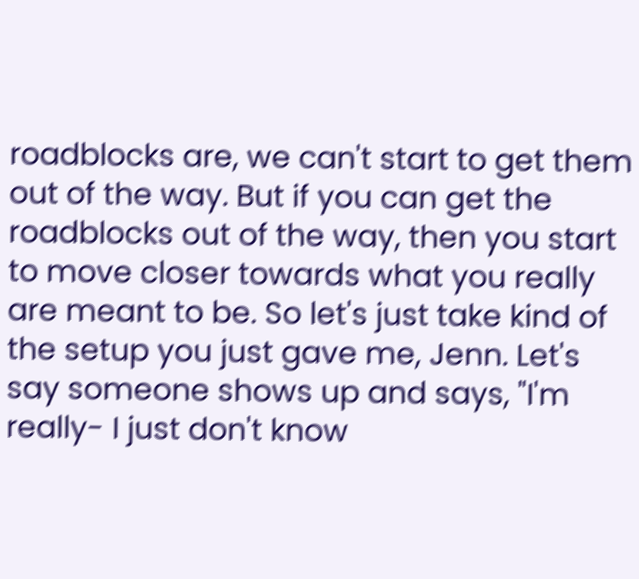roadblocks are, we can't start to get them out of the way. But if you can get the roadblocks out of the way, then you start to move closer towards what you really are meant to be. So let's just take kind of the setup you just gave me, Jenn. Let's say someone shows up and says, "I'm really- I just don't know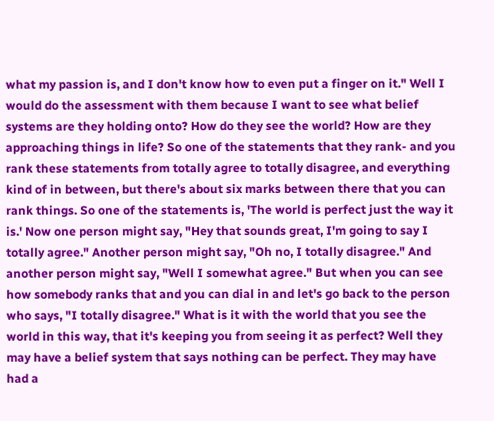what my passion is, and I don't know how to even put a finger on it." Well I would do the assessment with them because I want to see what belief systems are they holding onto? How do they see the world? How are they approaching things in life? So one of the statements that they rank- and you rank these statements from totally agree to totally disagree, and everything kind of in between, but there's about six marks between there that you can rank things. So one of the statements is, 'The world is perfect just the way it is.' Now one person might say, "Hey that sounds great, I'm going to say I totally agree." Another person might say, "Oh no, I totally disagree." And another person might say, "Well I somewhat agree." But when you can see how somebody ranks that and you can dial in and let's go back to the person who says, "I totally disagree." What is it with the world that you see the world in this way, that it's keeping you from seeing it as perfect? Well they may have a belief system that says nothing can be perfect. They may have had a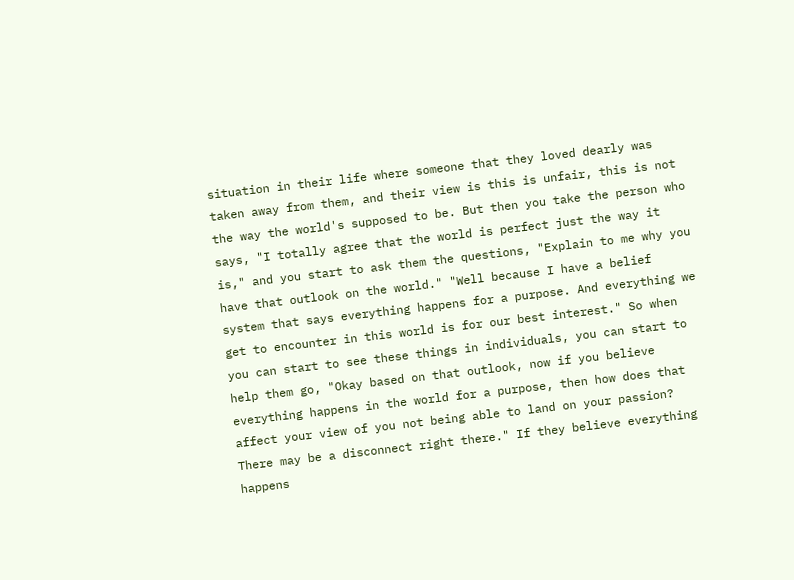situation in their life where someone that they loved dearly was taken away from them, and their view is this is unfair, this is not the way the world's supposed to be. But then you take the person who says, "I totally agree that the world is perfect just the way it is," and you start to ask them the questions, "Explain to me why you have that outlook on the world." "Well because I have a belief system that says everything happens for a purpose. And everything we get to encounter in this world is for our best interest." So when you can start to see these things in individuals, you can start to help them go, "Okay based on that outlook, now if you believe everything happens in the world for a purpose, then how does that affect your view of you not being able to land on your passion? There may be a disconnect right there." If they believe everything happens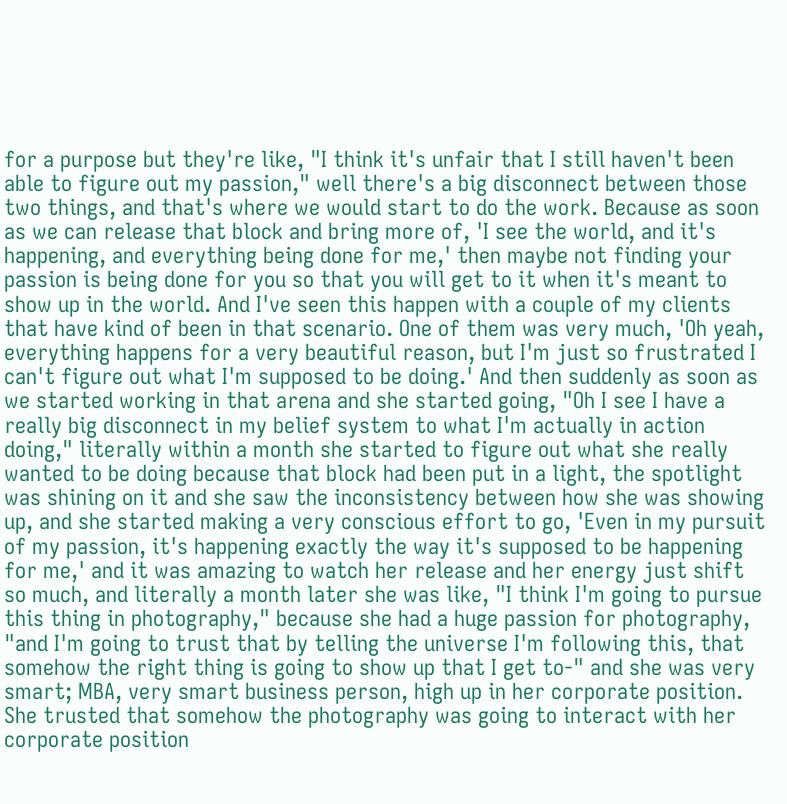for a purpose but they're like, "I think it's unfair that I still haven't been able to figure out my passion," well there's a big disconnect between those two things, and that's where we would start to do the work. Because as soon as we can release that block and bring more of, 'I see the world, and it's happening, and everything being done for me,' then maybe not finding your passion is being done for you so that you will get to it when it's meant to show up in the world. And I've seen this happen with a couple of my clients that have kind of been in that scenario. One of them was very much, 'Oh yeah, everything happens for a very beautiful reason, but I'm just so frustrated I can't figure out what I'm supposed to be doing.' And then suddenly as soon as we started working in that arena and she started going, "Oh I see I have a really big disconnect in my belief system to what I'm actually in action doing," literally within a month she started to figure out what she really wanted to be doing because that block had been put in a light, the spotlight was shining on it and she saw the inconsistency between how she was showing up, and she started making a very conscious effort to go, 'Even in my pursuit of my passion, it's happening exactly the way it's supposed to be happening for me,' and it was amazing to watch her release and her energy just shift so much, and literally a month later she was like, "I think I'm going to pursue this thing in photography," because she had a huge passion for photography, "and I'm going to trust that by telling the universe I'm following this, that somehow the right thing is going to show up that I get to-" and she was very smart; MBA, very smart business person, high up in her corporate position. She trusted that somehow the photography was going to interact with her corporate position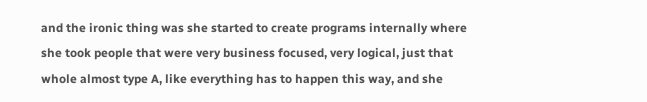and the ironic thing was she started to create programs internally where she took people that were very business focused, very logical, just that whole almost type A, like everything has to happen this way, and she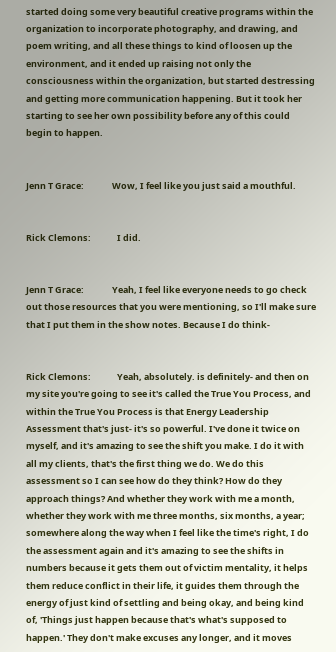started doing some very beautiful creative programs within the organization to incorporate photography, and drawing, and poem writing, and all these things to kind of loosen up the environment, and it ended up raising not only the consciousness within the organization, but started destressing and getting more communication happening. But it took her starting to see her own possibility before any of this could begin to happen.


Jenn T Grace:              Wow, I feel like you just said a mouthful.


Rick Clemons:             I did.


Jenn T Grace:              Yeah, I feel like everyone needs to go check out those resources that you were mentioning, so I'll make sure that I put them in the show notes. Because I do think-


Rick Clemons:             Yeah, absolutely. is definitely- and then on my site you're going to see it's called the True You Process, and within the True You Process is that Energy Leadership Assessment that's just- it's so powerful. I've done it twice on myself, and it's amazing to see the shift you make. I do it with all my clients, that's the first thing we do. We do this assessment so I can see how do they think? How do they approach things? And whether they work with me a month, whether they work with me three months, six months, a year; somewhere along the way when I feel like the time's right, I do the assessment again and it's amazing to see the shifts in numbers because it gets them out of victim mentality, it helps them reduce conflict in their life, it guides them through the energy of just kind of settling and being okay, and being kind of, 'Things just happen because that's what's supposed to happen.' They don't make excuses any longer, and it moves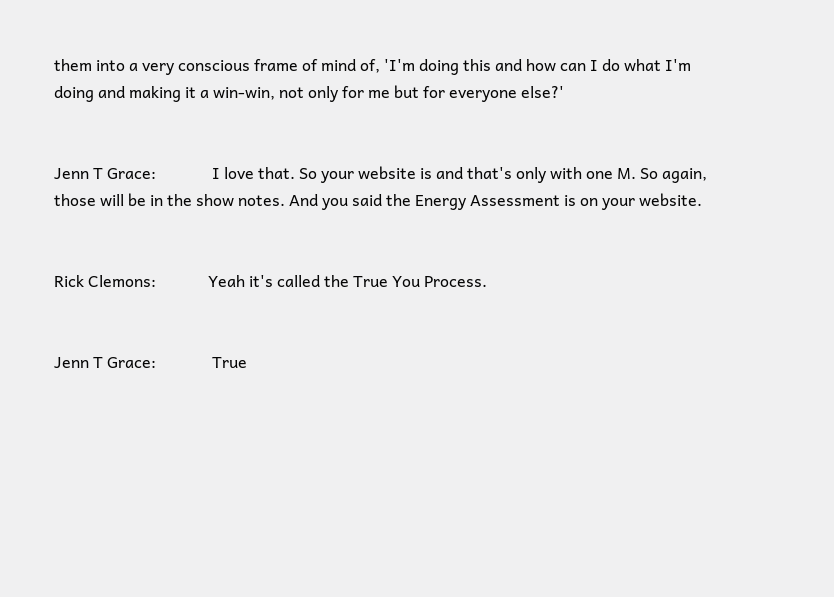them into a very conscious frame of mind of, 'I'm doing this and how can I do what I'm doing and making it a win-win, not only for me but for everyone else?'


Jenn T Grace:              I love that. So your website is and that's only with one M. So again, those will be in the show notes. And you said the Energy Assessment is on your website.


Rick Clemons:             Yeah it's called the True You Process.


Jenn T Grace:              True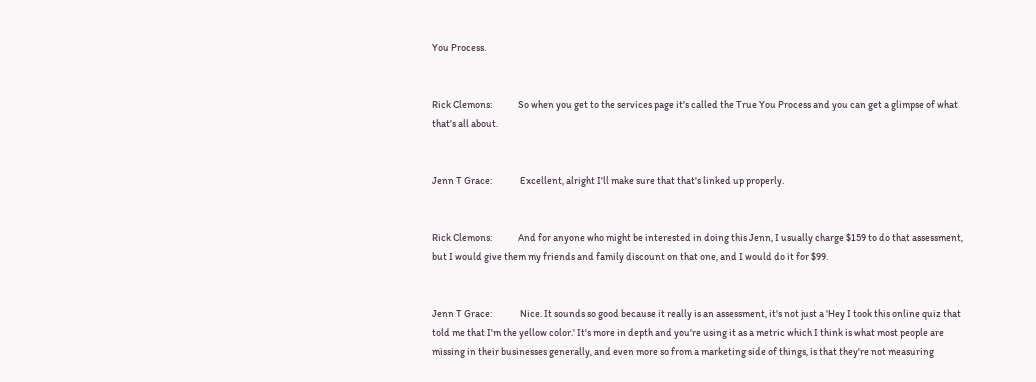You Process.


Rick Clemons:             So when you get to the services page it's called the True You Process and you can get a glimpse of what that's all about.


Jenn T Grace:              Excellent, alright I'll make sure that that's linked up properly.


Rick Clemons:             And for anyone who might be interested in doing this Jenn, I usually charge $159 to do that assessment, but I would give them my friends and family discount on that one, and I would do it for $99.


Jenn T Grace:              Nice. It sounds so good because it really is an assessment, it's not just a 'Hey I took this online quiz that told me that I'm the yellow color.' It's more in depth and you're using it as a metric which I think is what most people are missing in their businesses generally, and even more so from a marketing side of things, is that they're not measuring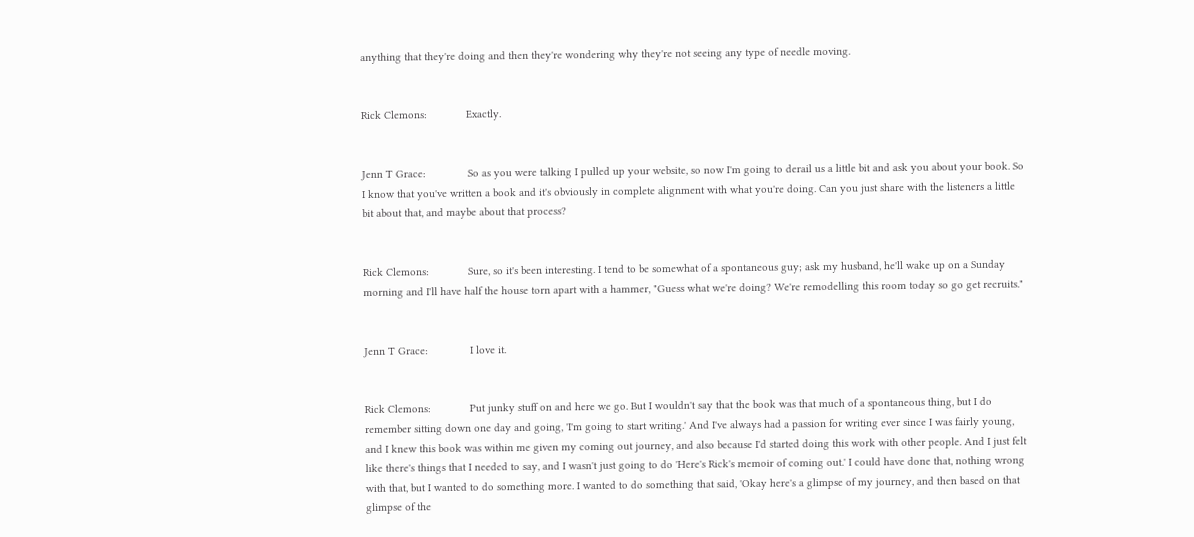anything that they're doing and then they're wondering why they're not seeing any type of needle moving.


Rick Clemons:             Exactly.


Jenn T Grace:              So as you were talking I pulled up your website, so now I'm going to derail us a little bit and ask you about your book. So I know that you've written a book and it's obviously in complete alignment with what you're doing. Can you just share with the listeners a little bit about that, and maybe about that process?


Rick Clemons:             Sure, so it's been interesting. I tend to be somewhat of a spontaneous guy; ask my husband, he'll wake up on a Sunday morning and I'll have half the house torn apart with a hammer, "Guess what we're doing? We're remodelling this room today so go get recruits."


Jenn T Grace:              I love it.


Rick Clemons:             Put junky stuff on and here we go. But I wouldn't say that the book was that much of a spontaneous thing, but I do remember sitting down one day and going, 'I'm going to start writing.' And I've always had a passion for writing ever since I was fairly young, and I knew this book was within me given my coming out journey, and also because I'd started doing this work with other people. And I just felt like there's things that I needed to say, and I wasn't just going to do 'Here's Rick's memoir of coming out.' I could have done that, nothing wrong with that, but I wanted to do something more. I wanted to do something that said, 'Okay here's a glimpse of my journey, and then based on that glimpse of the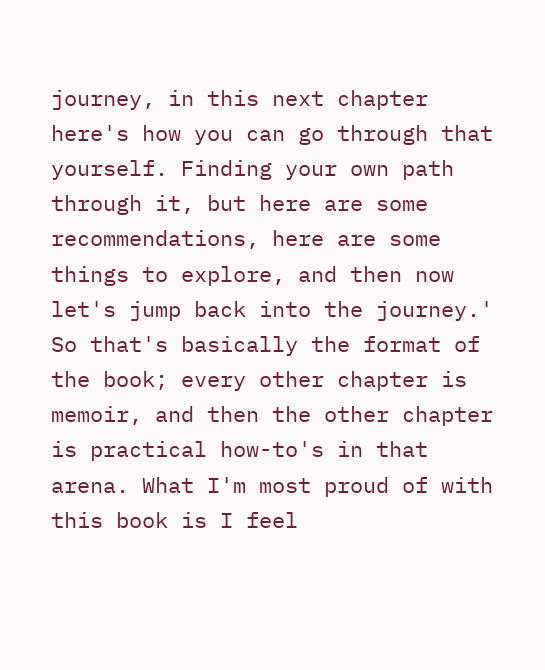journey, in this next chapter here's how you can go through that yourself. Finding your own path through it, but here are some recommendations, here are some things to explore, and then now let's jump back into the journey.' So that's basically the format of the book; every other chapter is memoir, and then the other chapter is practical how-to's in that arena. What I'm most proud of with this book is I feel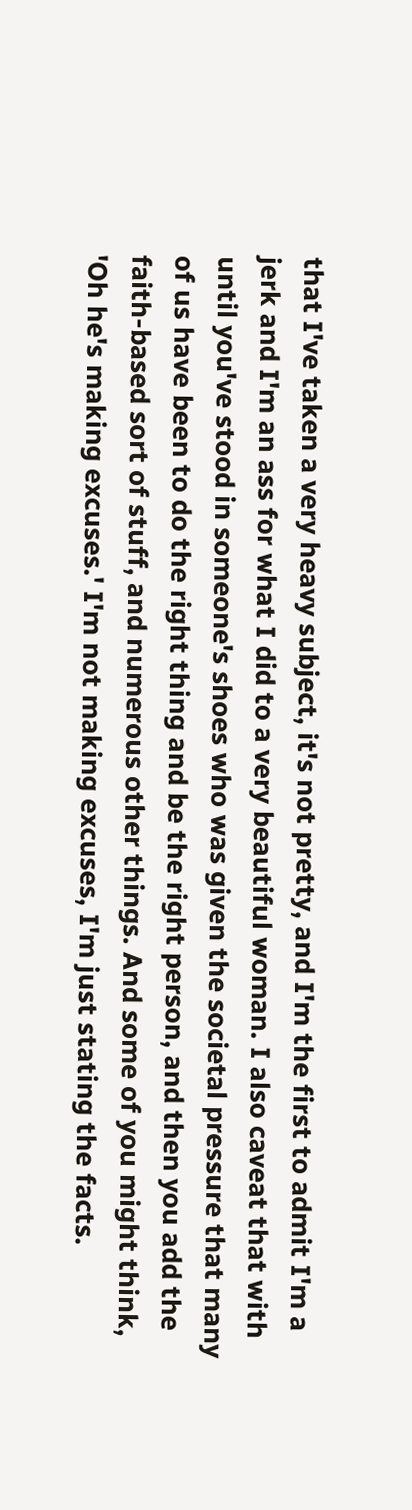that I've taken a very heavy subject, it's not pretty, and I'm the first to admit I'm a jerk and I'm an ass for what I did to a very beautiful woman. I also caveat that with until you've stood in someone's shoes who was given the societal pressure that many of us have been to do the right thing and be the right person, and then you add the faith-based sort of stuff, and numerous other things. And some of you might think, 'Oh he's making excuses.' I'm not making excuses, I'm just stating the facts.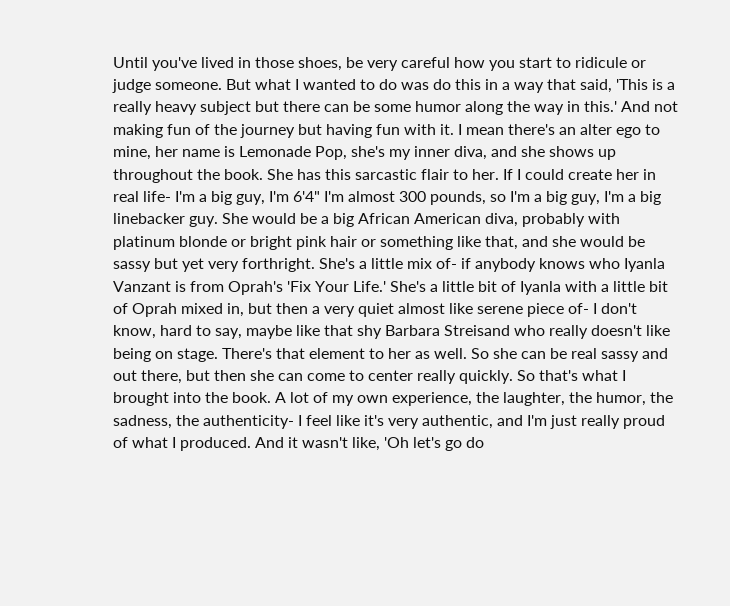Until you've lived in those shoes, be very careful how you start to ridicule or judge someone. But what I wanted to do was do this in a way that said, 'This is a really heavy subject but there can be some humor along the way in this.' And not making fun of the journey but having fun with it. I mean there's an alter ego to mine, her name is Lemonade Pop, she's my inner diva, and she shows up throughout the book. She has this sarcastic flair to her. If I could create her in real life- I'm a big guy, I'm 6'4" I'm almost 300 pounds, so I'm a big guy, I'm a big linebacker guy. She would be a big African American diva, probably with platinum blonde or bright pink hair or something like that, and she would be sassy but yet very forthright. She's a little mix of- if anybody knows who Iyanla Vanzant is from Oprah's 'Fix Your Life.' She's a little bit of Iyanla with a little bit of Oprah mixed in, but then a very quiet almost like serene piece of- I don't know, hard to say, maybe like that shy Barbara Streisand who really doesn't like being on stage. There's that element to her as well. So she can be real sassy and out there, but then she can come to center really quickly. So that's what I brought into the book. A lot of my own experience, the laughter, the humor, the sadness, the authenticity- I feel like it's very authentic, and I'm just really proud of what I produced. And it wasn't like, 'Oh let's go do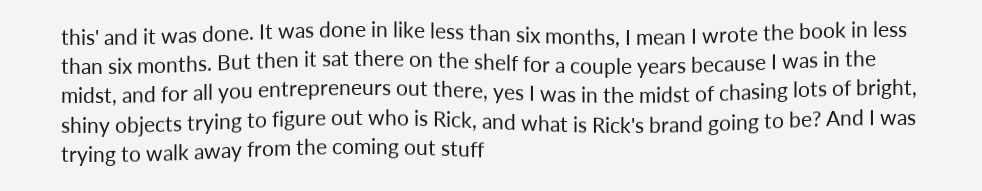this' and it was done. It was done in like less than six months, I mean I wrote the book in less than six months. But then it sat there on the shelf for a couple years because I was in the midst, and for all you entrepreneurs out there, yes I was in the midst of chasing lots of bright, shiny objects trying to figure out who is Rick, and what is Rick's brand going to be? And I was trying to walk away from the coming out stuff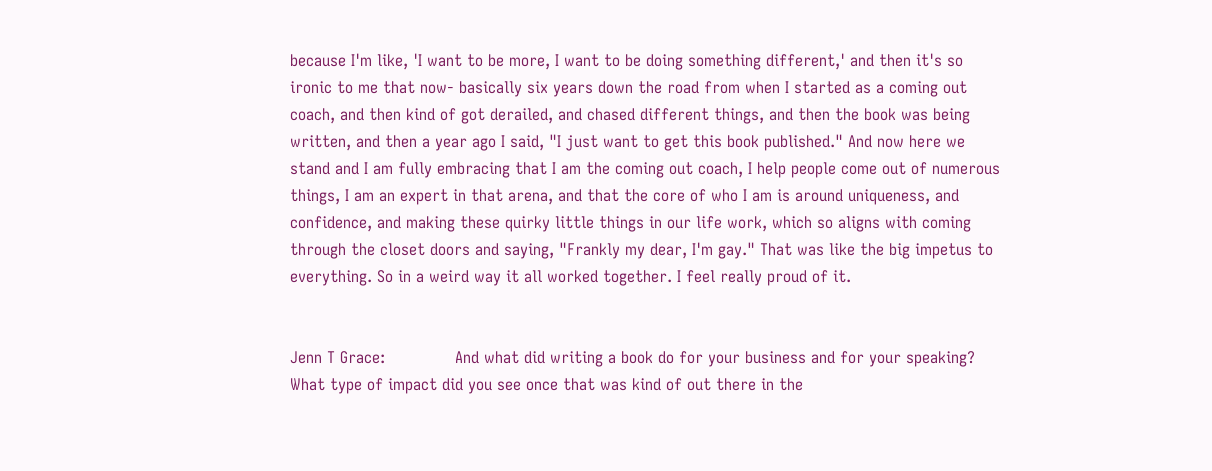because I'm like, 'I want to be more, I want to be doing something different,' and then it's so ironic to me that now- basically six years down the road from when I started as a coming out coach, and then kind of got derailed, and chased different things, and then the book was being written, and then a year ago I said, "I just want to get this book published." And now here we stand and I am fully embracing that I am the coming out coach, I help people come out of numerous things, I am an expert in that arena, and that the core of who I am is around uniqueness, and confidence, and making these quirky little things in our life work, which so aligns with coming through the closet doors and saying, "Frankly my dear, I'm gay." That was like the big impetus to everything. So in a weird way it all worked together. I feel really proud of it.


Jenn T Grace:              And what did writing a book do for your business and for your speaking? What type of impact did you see once that was kind of out there in the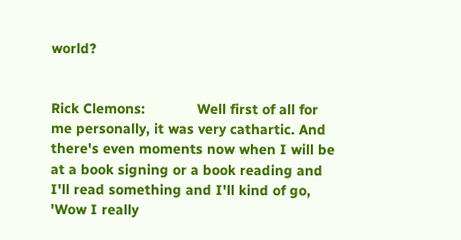world?


Rick Clemons:             Well first of all for me personally, it was very cathartic. And there's even moments now when I will be at a book signing or a book reading and I'll read something and I'll kind of go, 'Wow I really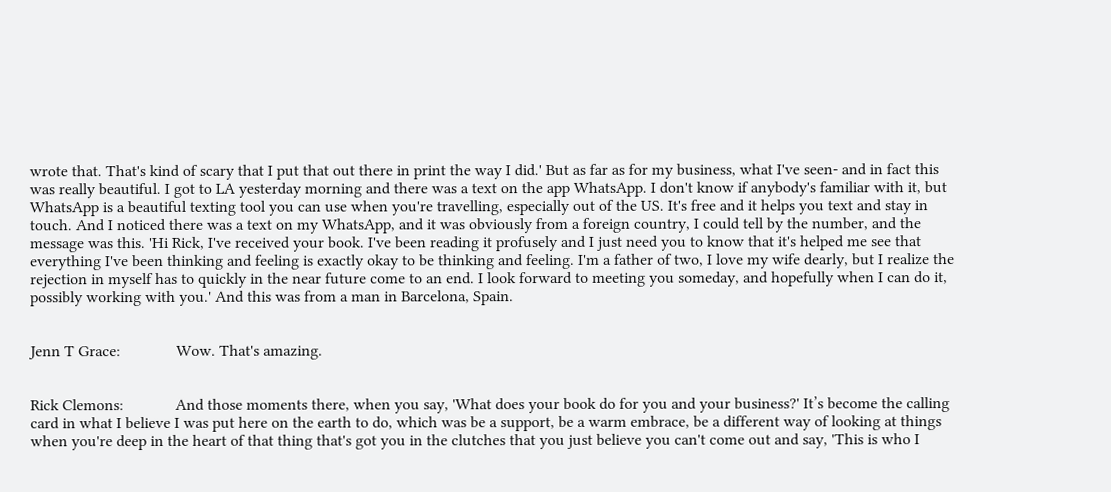wrote that. That's kind of scary that I put that out there in print the way I did.' But as far as for my business, what I've seen- and in fact this was really beautiful. I got to LA yesterday morning and there was a text on the app WhatsApp. I don't know if anybody's familiar with it, but WhatsApp is a beautiful texting tool you can use when you're travelling, especially out of the US. It's free and it helps you text and stay in touch. And I noticed there was a text on my WhatsApp, and it was obviously from a foreign country, I could tell by the number, and the message was this. 'Hi Rick, I've received your book. I've been reading it profusely and I just need you to know that it's helped me see that everything I've been thinking and feeling is exactly okay to be thinking and feeling. I'm a father of two, I love my wife dearly, but I realize the rejection in myself has to quickly in the near future come to an end. I look forward to meeting you someday, and hopefully when I can do it, possibly working with you.' And this was from a man in Barcelona, Spain.


Jenn T Grace:              Wow. That's amazing.


Rick Clemons:             And those moments there, when you say, 'What does your book do for you and your business?' It’s become the calling card in what I believe I was put here on the earth to do, which was be a support, be a warm embrace, be a different way of looking at things when you're deep in the heart of that thing that's got you in the clutches that you just believe you can't come out and say, 'This is who I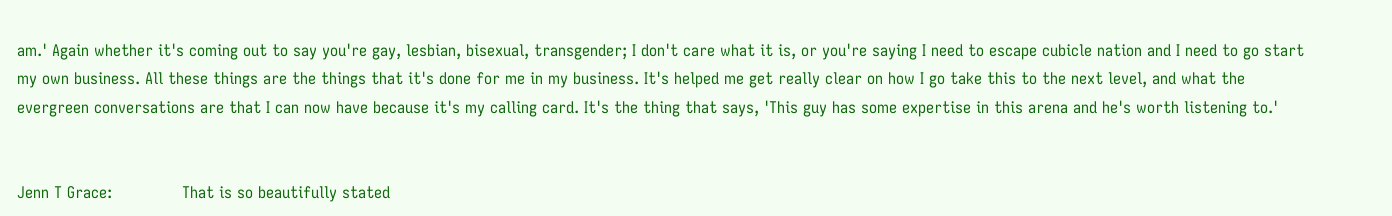am.' Again whether it's coming out to say you're gay, lesbian, bisexual, transgender; I don't care what it is, or you're saying I need to escape cubicle nation and I need to go start my own business. All these things are the things that it's done for me in my business. It's helped me get really clear on how I go take this to the next level, and what the evergreen conversations are that I can now have because it's my calling card. It's the thing that says, 'This guy has some expertise in this arena and he's worth listening to.'


Jenn T Grace:              That is so beautifully stated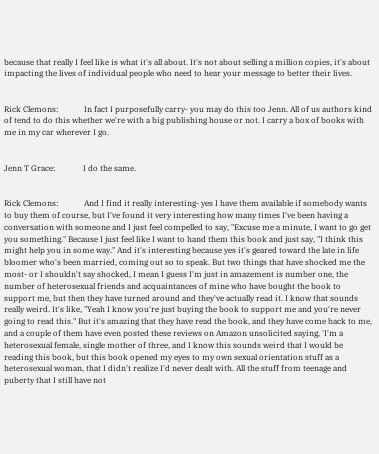because that really I feel like is what it's all about. It's not about selling a million copies, it's about impacting the lives of individual people who need to hear your message to better their lives.


Rick Clemons:             In fact I purposefully carry- you may do this too Jenn. All of us authors kind of tend to do this whether we're with a big publishing house or not. I carry a box of books with me in my car wherever I go.


Jenn T Grace:              I do the same.


Rick Clemons:             And I find it really interesting- yes I have them available if somebody wants to buy them of course, but I've found it very interesting how many times I've been having a conversation with someone and I just feel compelled to say, "Excuse me a minute, I want to go get you something." Because I just feel like I want to hand them this book and just say, "I think this might help you in some way." And it's interesting because yes it's geared toward the late in life bloomer who's been married, coming out so to speak. But two things that have shocked me the most- or I shouldn't say shocked, I mean I guess I'm just in amazement is number one, the number of heterosexual friends and acquaintances of mine who have bought the book to support me, but then they have turned around and they've actually read it. I know that sounds really weird. It's like, "Yeah I know you're just buying the book to support me and you're never going to read this." But it's amazing that they have read the book, and they have come back to me, and a couple of them have even posted these reviews on Amazon unsolicited saying, 'I'm a heterosexual female, single mother of three, and I know this sounds weird that I would be reading this book, but this book opened my eyes to my own sexual orientation stuff as a heterosexual woman, that I didn't realize I'd never dealt with. All the stuff from teenage and puberty that I still have not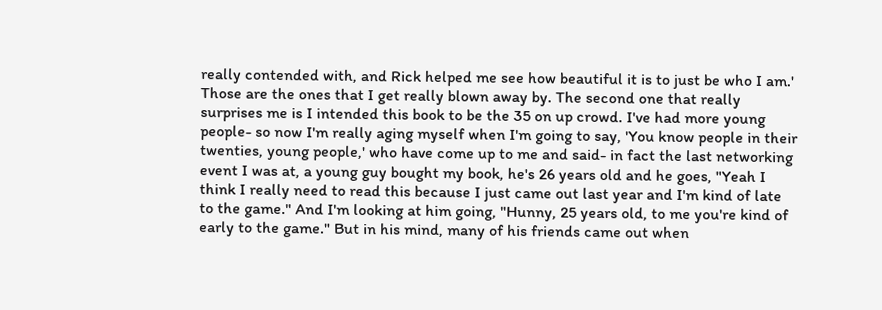really contended with, and Rick helped me see how beautiful it is to just be who I am.' Those are the ones that I get really blown away by. The second one that really surprises me is I intended this book to be the 35 on up crowd. I've had more young people- so now I'm really aging myself when I'm going to say, 'You know people in their twenties, young people,' who have come up to me and said- in fact the last networking event I was at, a young guy bought my book, he's 26 years old and he goes, "Yeah I think I really need to read this because I just came out last year and I'm kind of late to the game." And I'm looking at him going, "Hunny, 25 years old, to me you're kind of early to the game." But in his mind, many of his friends came out when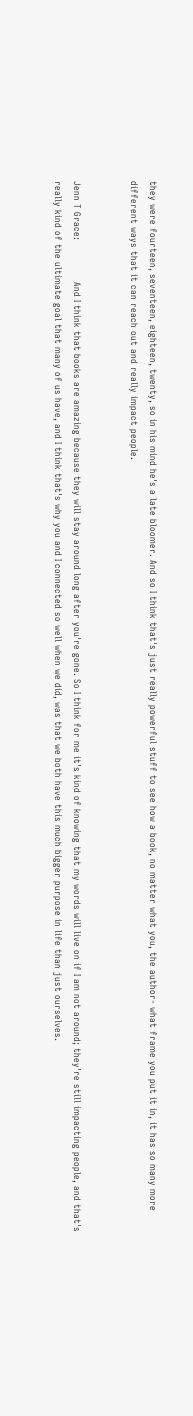they were fourteen, seventeen, eighteen, twenty, so in his mind he's a late bloomer. And so I think that's just really powerful stuff to see how a book, no matter what you, the author- what frame you put it in, it has so many more different ways that it can reach out and really impact people.


Jenn T Grace:              And I think that books are amazing because they will stay around long after you're gone. So I think for me it's kind of knowing that my words will live on if I am not around; they're still impacting people, and that's really kind of the ultimate goal that many of us have, and I think that's why you and I connected so well when we did, was that we both have this much bigger purpose in life than just ourselves.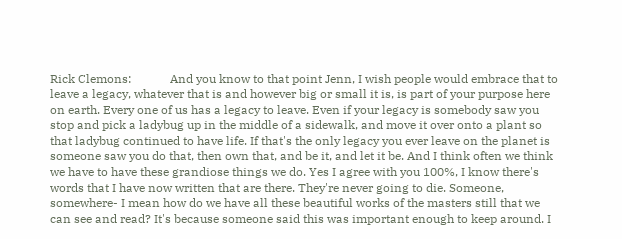Rick Clemons:             And you know to that point Jenn, I wish people would embrace that to leave a legacy, whatever that is and however big or small it is, is part of your purpose here on earth. Every one of us has a legacy to leave. Even if your legacy is somebody saw you stop and pick a ladybug up in the middle of a sidewalk, and move it over onto a plant so that ladybug continued to have life. If that's the only legacy you ever leave on the planet is someone saw you do that, then own that, and be it, and let it be. And I think often we think we have to have these grandiose things we do. Yes I agree with you 100%, I know there's words that I have now written that are there. They're never going to die. Someone, somewhere- I mean how do we have all these beautiful works of the masters still that we can see and read? It's because someone said this was important enough to keep around. I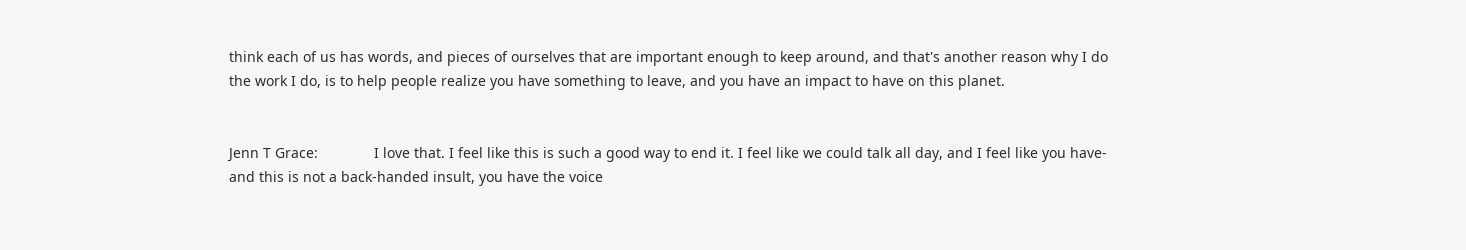think each of us has words, and pieces of ourselves that are important enough to keep around, and that's another reason why I do the work I do, is to help people realize you have something to leave, and you have an impact to have on this planet.


Jenn T Grace:              I love that. I feel like this is such a good way to end it. I feel like we could talk all day, and I feel like you have- and this is not a back-handed insult, you have the voice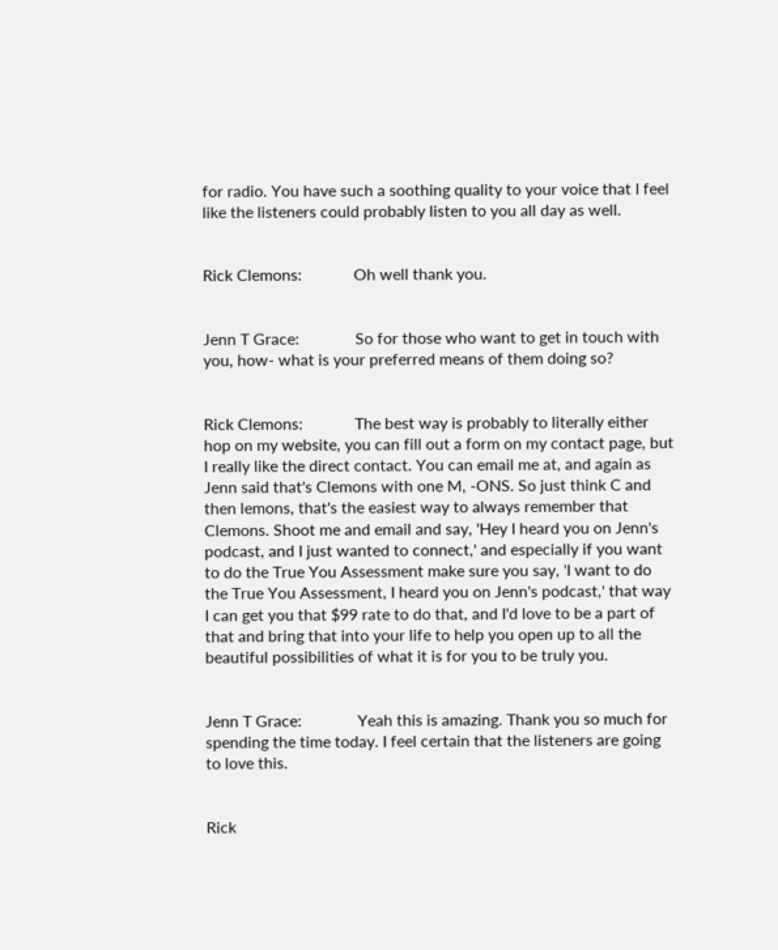for radio. You have such a soothing quality to your voice that I feel like the listeners could probably listen to you all day as well.


Rick Clemons:             Oh well thank you.


Jenn T Grace:              So for those who want to get in touch with you, how- what is your preferred means of them doing so?


Rick Clemons:             The best way is probably to literally either hop on my website, you can fill out a form on my contact page, but I really like the direct contact. You can email me at, and again as Jenn said that's Clemons with one M, -ONS. So just think C and then lemons, that's the easiest way to always remember that Clemons. Shoot me and email and say, 'Hey I heard you on Jenn's podcast, and I just wanted to connect,' and especially if you want to do the True You Assessment make sure you say, 'I want to do the True You Assessment, I heard you on Jenn's podcast,' that way I can get you that $99 rate to do that, and I'd love to be a part of that and bring that into your life to help you open up to all the beautiful possibilities of what it is for you to be truly you.


Jenn T Grace:              Yeah this is amazing. Thank you so much for spending the time today. I feel certain that the listeners are going to love this.


Rick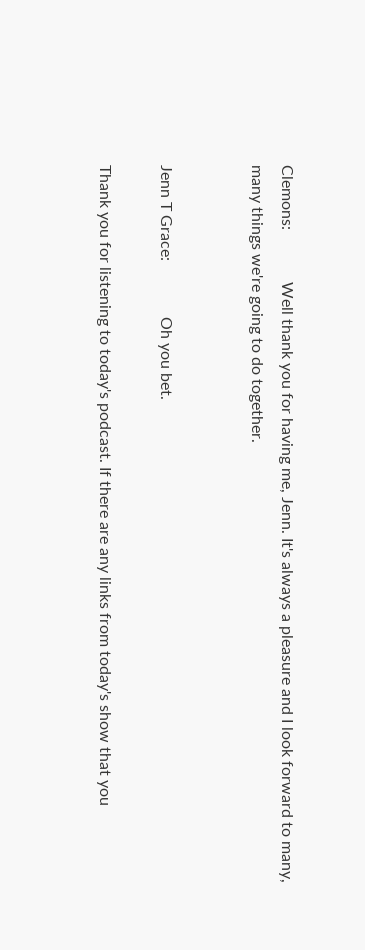Clemons:             Well thank you for having me, Jenn. It's always a pleasure and I look forward to many, many things we're going to do together.


Jenn T Grace:              Oh you bet.

Thank you for listening to today's podcast. If there are any links from today's show that you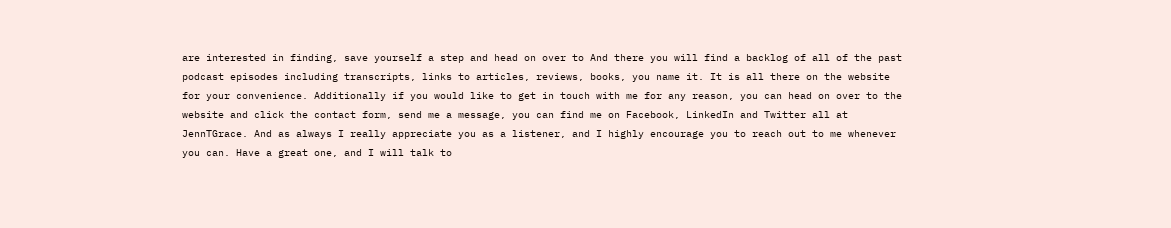are interested in finding, save yourself a step and head on over to And there you will find a backlog of all of the past podcast episodes including transcripts, links to articles, reviews, books, you name it. It is all there on the website for your convenience. Additionally if you would like to get in touch with me for any reason, you can head on over to the website and click the contact form, send me a message, you can find me on Facebook, LinkedIn and Twitter all at JennTGrace. And as always I really appreciate you as a listener, and I highly encourage you to reach out to me whenever you can. Have a great one, and I will talk to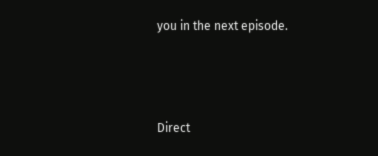you in the next episode.



Direct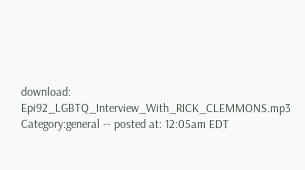download: Epi92_LGBTQ_Interview_With_RICK_CLEMMONS.mp3
Category:general -- posted at: 12:05am EDT